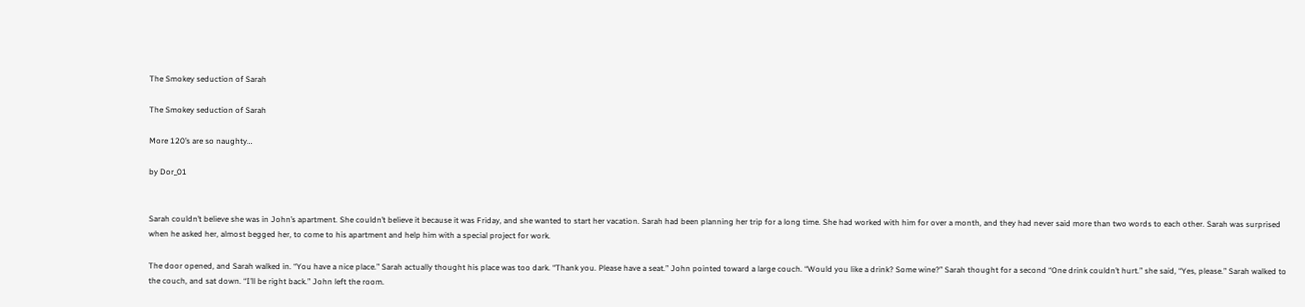The Smokey seduction of Sarah

The Smokey seduction of Sarah

More 120’s are so naughty…

by Dor_01


Sarah couldn’t believe she was in John’s apartment. She couldn’t believe it because it was Friday, and she wanted to start her vacation. Sarah had been planning her trip for a long time. She had worked with him for over a month, and they had never said more than two words to each other. Sarah was surprised when he asked her, almost begged her, to come to his apartment and help him with a special project for work.

The door opened, and Sarah walked in. “You have a nice place.” Sarah actually thought his place was too dark. “Thank you. Please have a seat.” John pointed toward a large couch. “Would you like a drink? Some wine?” Sarah thought for a second “One drink couldn’t hurt.” she said, “Yes, please.” Sarah walked to the couch, and sat down. “I’ll be right back.” John left the room.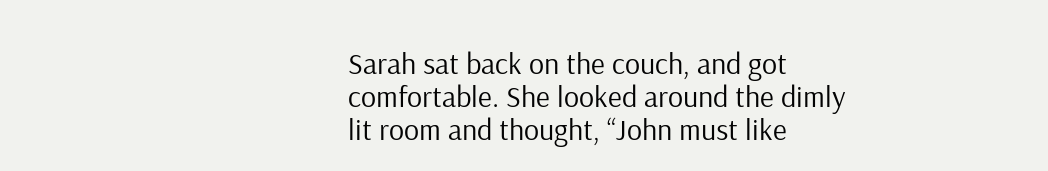Sarah sat back on the couch, and got comfortable. She looked around the dimly lit room and thought, “John must like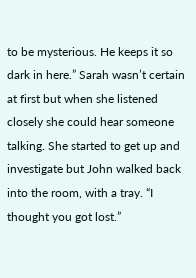to be mysterious. He keeps it so dark in here.” Sarah wasn’t certain at first but when she listened closely she could hear someone talking. She started to get up and investigate but John walked back into the room, with a tray. “I thought you got lost.”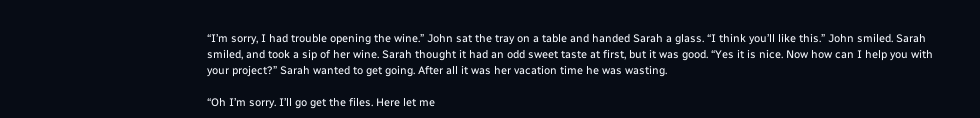“I’m sorry, I had trouble opening the wine.” John sat the tray on a table and handed Sarah a glass. “I think you’ll like this.” John smiled. Sarah smiled, and took a sip of her wine. Sarah thought it had an odd sweet taste at first, but it was good. “Yes it is nice. Now how can I help you with your project?” Sarah wanted to get going. After all it was her vacation time he was wasting.

“Oh I’m sorry. I’ll go get the files. Here let me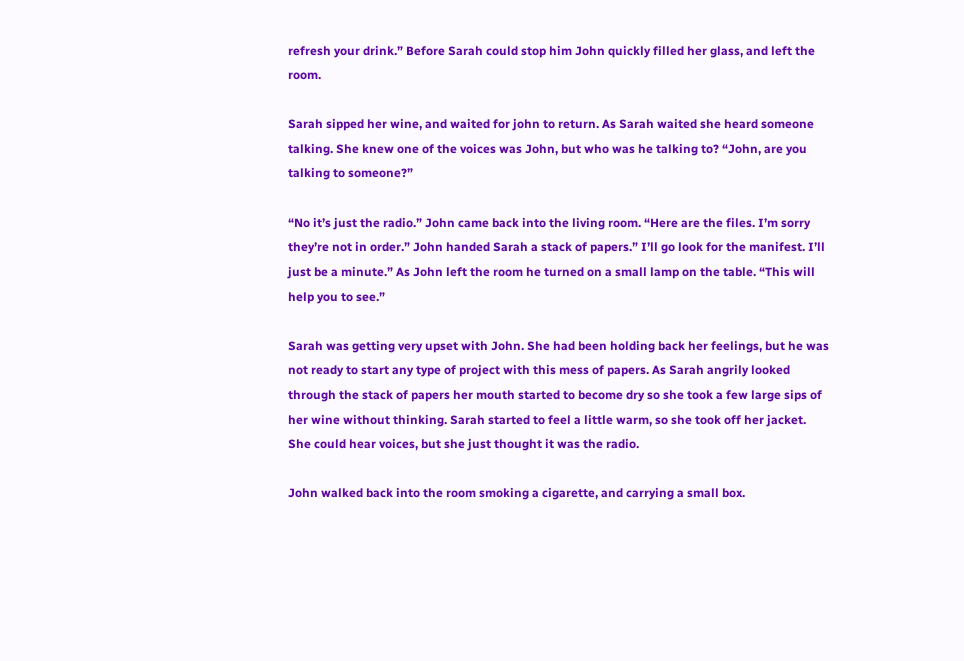refresh your drink.” Before Sarah could stop him John quickly filled her glass, and left the room.

Sarah sipped her wine, and waited for john to return. As Sarah waited she heard someone talking. She knew one of the voices was John, but who was he talking to? “John, are you talking to someone?”

“No it’s just the radio.” John came back into the living room. “Here are the files. I’m sorry they’re not in order.” John handed Sarah a stack of papers.” I’ll go look for the manifest. I’ll just be a minute.” As John left the room he turned on a small lamp on the table. “This will help you to see.”

Sarah was getting very upset with John. She had been holding back her feelings, but he was not ready to start any type of project with this mess of papers. As Sarah angrily looked through the stack of papers her mouth started to become dry so she took a few large sips of her wine without thinking. Sarah started to feel a little warm, so she took off her jacket. She could hear voices, but she just thought it was the radio.

John walked back into the room smoking a cigarette, and carrying a small box.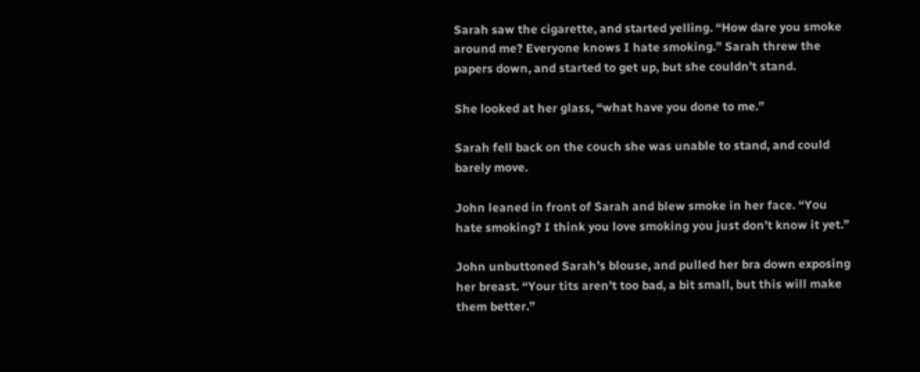Sarah saw the cigarette, and started yelling. “How dare you smoke around me? Everyone knows I hate smoking.” Sarah threw the papers down, and started to get up, but she couldn’t stand.

She looked at her glass, “what have you done to me.”

Sarah fell back on the couch she was unable to stand, and could barely move.

John leaned in front of Sarah and blew smoke in her face. “You hate smoking? I think you love smoking you just don’t know it yet.”

John unbuttoned Sarah’s blouse, and pulled her bra down exposing her breast. “Your tits aren’t too bad, a bit small, but this will make them better.”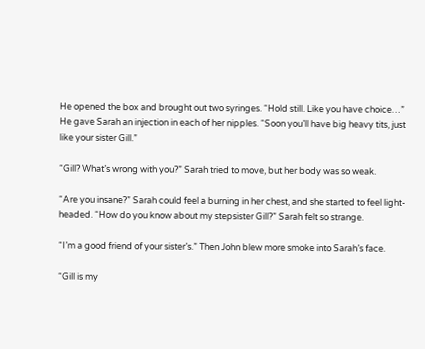He opened the box and brought out two syringes. “Hold still. Like you have choice…” He gave Sarah an injection in each of her nipples. “Soon you’ll have big heavy tits, just like your sister Gill.”

“Gill? What’s wrong with you?” Sarah tried to move, but her body was so weak.

“Are you insane?” Sarah could feel a burning in her chest, and she started to feel light-headed. “How do you know about my stepsister Gill?” Sarah felt so strange.

“I’m a good friend of your sister’s.” Then John blew more smoke into Sarah’s face.

“Gill is my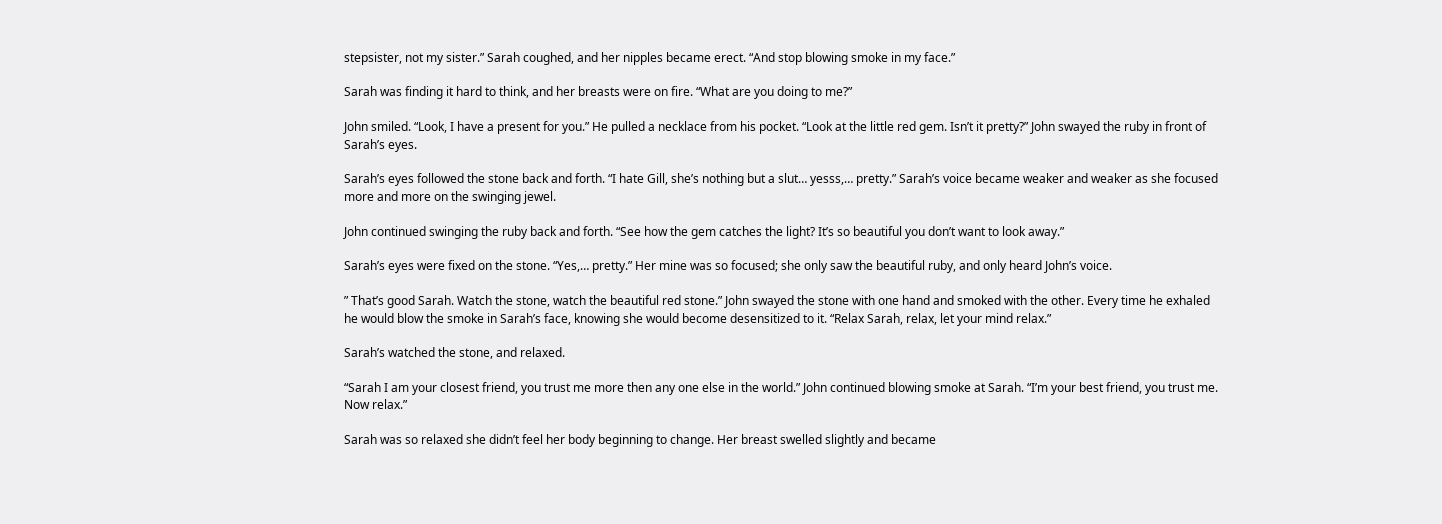stepsister, not my sister.” Sarah coughed, and her nipples became erect. “And stop blowing smoke in my face.”

Sarah was finding it hard to think, and her breasts were on fire. “What are you doing to me?”

John smiled. “Look, I have a present for you.” He pulled a necklace from his pocket. “Look at the little red gem. Isn’t it pretty?” John swayed the ruby in front of Sarah’s eyes.

Sarah’s eyes followed the stone back and forth. “I hate Gill, she’s nothing but a slut… yesss,… pretty.” Sarah’s voice became weaker and weaker as she focused more and more on the swinging jewel.

John continued swinging the ruby back and forth. “See how the gem catches the light? It’s so beautiful you don’t want to look away.”

Sarah’s eyes were fixed on the stone. “Yes,… pretty.” Her mine was so focused; she only saw the beautiful ruby, and only heard John’s voice.

” That’s good Sarah. Watch the stone, watch the beautiful red stone.” John swayed the stone with one hand and smoked with the other. Every time he exhaled he would blow the smoke in Sarah’s face, knowing she would become desensitized to it. “Relax Sarah, relax, let your mind relax.”

Sarah’s watched the stone, and relaxed.

“Sarah I am your closest friend, you trust me more then any one else in the world.” John continued blowing smoke at Sarah. “I’m your best friend, you trust me. Now relax.”

Sarah was so relaxed she didn’t feel her body beginning to change. Her breast swelled slightly and became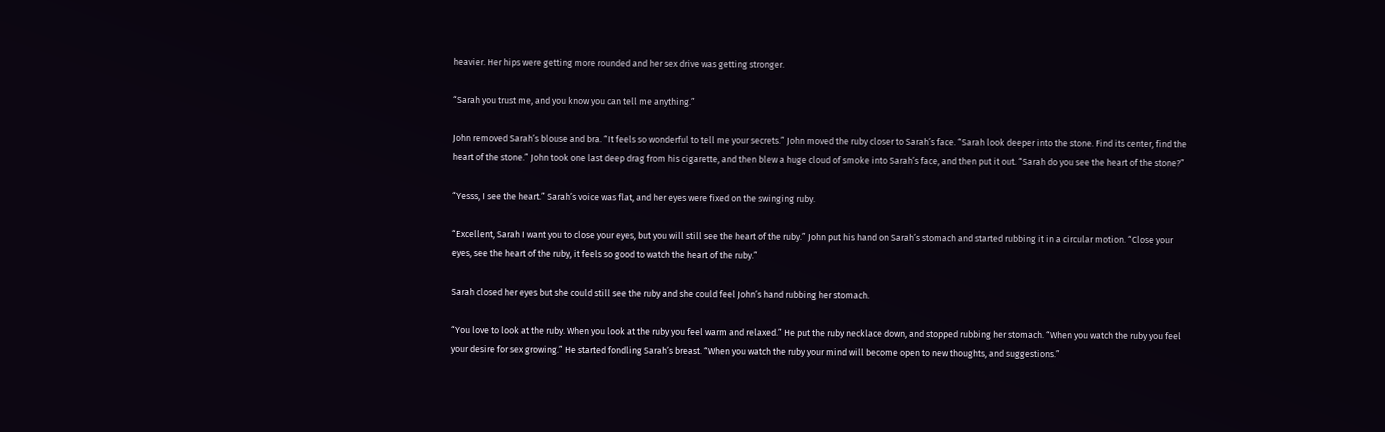heavier. Her hips were getting more rounded and her sex drive was getting stronger.

“Sarah you trust me, and you know you can tell me anything.”

John removed Sarah’s blouse and bra. “It feels so wonderful to tell me your secrets.” John moved the ruby closer to Sarah’s face. “Sarah look deeper into the stone. Find its center, find the heart of the stone.” John took one last deep drag from his cigarette, and then blew a huge cloud of smoke into Sarah’s face, and then put it out. “Sarah do you see the heart of the stone?”

“Yesss, I see the heart.” Sarah’s voice was flat, and her eyes were fixed on the swinging ruby.

“Excellent, Sarah I want you to close your eyes, but you will still see the heart of the ruby.” John put his hand on Sarah’s stomach and started rubbing it in a circular motion. “Close your eyes, see the heart of the ruby, it feels so good to watch the heart of the ruby.”

Sarah closed her eyes but she could still see the ruby and she could feel John’s hand rubbing her stomach.

“You love to look at the ruby. When you look at the ruby you feel warm and relaxed.” He put the ruby necklace down, and stopped rubbing her stomach. “When you watch the ruby you feel your desire for sex growing.” He started fondling Sarah’s breast. “When you watch the ruby your mind will become open to new thoughts, and suggestions.”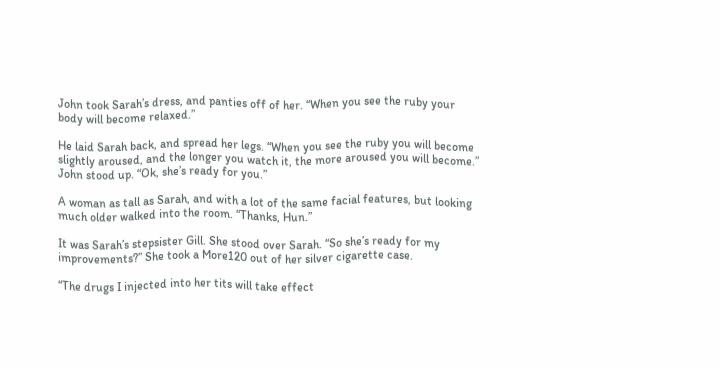John took Sarah’s dress, and panties off of her. “When you see the ruby your body will become relaxed.”

He laid Sarah back, and spread her legs. “When you see the ruby you will become slightly aroused, and the longer you watch it, the more aroused you will become.” John stood up. “Ok, she’s ready for you.”

A woman as tall as Sarah, and with a lot of the same facial features, but looking much older walked into the room. “Thanks, Hun.”

It was Sarah’s stepsister Gill. She stood over Sarah. “So she’s ready for my improvements?” She took a More120 out of her silver cigarette case.

“The drugs I injected into her tits will take effect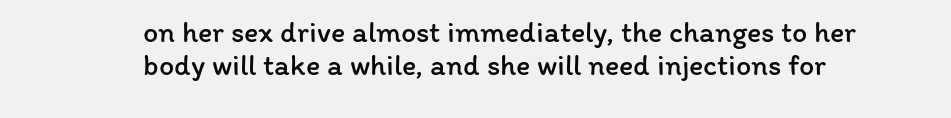on her sex drive almost immediately, the changes to her body will take a while, and she will need injections for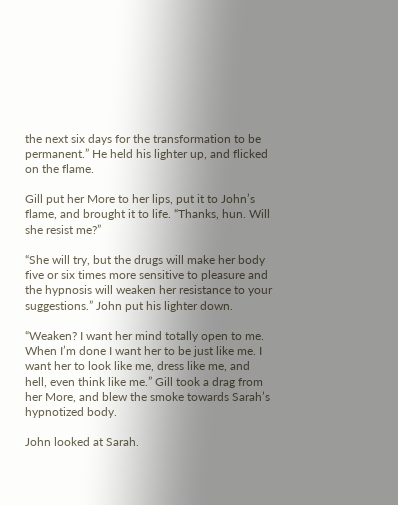the next six days for the transformation to be permanent.” He held his lighter up, and flicked on the flame.

Gill put her More to her lips, put it to John’s flame, and brought it to life. “Thanks, hun. Will she resist me?”

“She will try, but the drugs will make her body five or six times more sensitive to pleasure and the hypnosis will weaken her resistance to your suggestions.” John put his lighter down.

“Weaken? I want her mind totally open to me. When I’m done I want her to be just like me. I want her to look like me, dress like me, and hell, even think like me.” Gill took a drag from her More, and blew the smoke towards Sarah’s hypnotized body.

John looked at Sarah.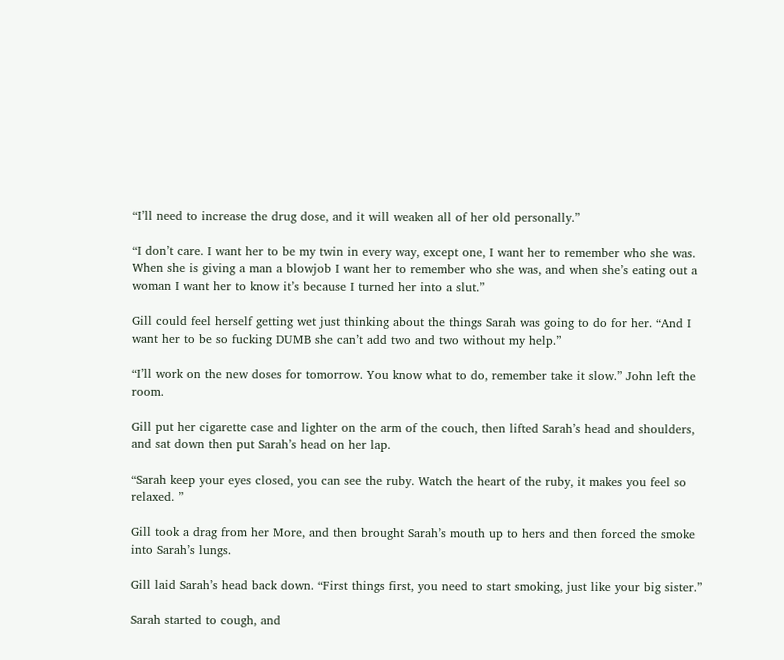“I’ll need to increase the drug dose, and it will weaken all of her old personally.”

“I don’t care. I want her to be my twin in every way, except one, I want her to remember who she was. When she is giving a man a blowjob I want her to remember who she was, and when she’s eating out a woman I want her to know it’s because I turned her into a slut.”

Gill could feel herself getting wet just thinking about the things Sarah was going to do for her. “And I want her to be so fucking DUMB she can’t add two and two without my help.”

“I’ll work on the new doses for tomorrow. You know what to do, remember take it slow.” John left the room.

Gill put her cigarette case and lighter on the arm of the couch, then lifted Sarah’s head and shoulders, and sat down then put Sarah’s head on her lap.

“Sarah keep your eyes closed, you can see the ruby. Watch the heart of the ruby, it makes you feel so relaxed. ”

Gill took a drag from her More, and then brought Sarah’s mouth up to hers and then forced the smoke into Sarah’s lungs.

Gill laid Sarah’s head back down. “First things first, you need to start smoking, just like your big sister.”

Sarah started to cough, and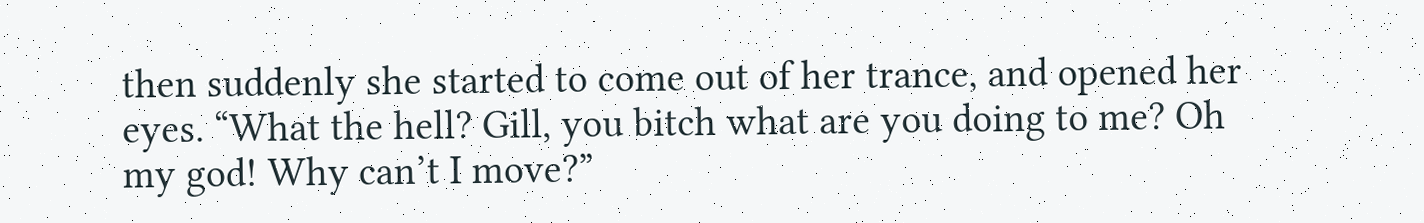then suddenly she started to come out of her trance, and opened her eyes. “What the hell? Gill, you bitch what are you doing to me? Oh my god! Why can’t I move?”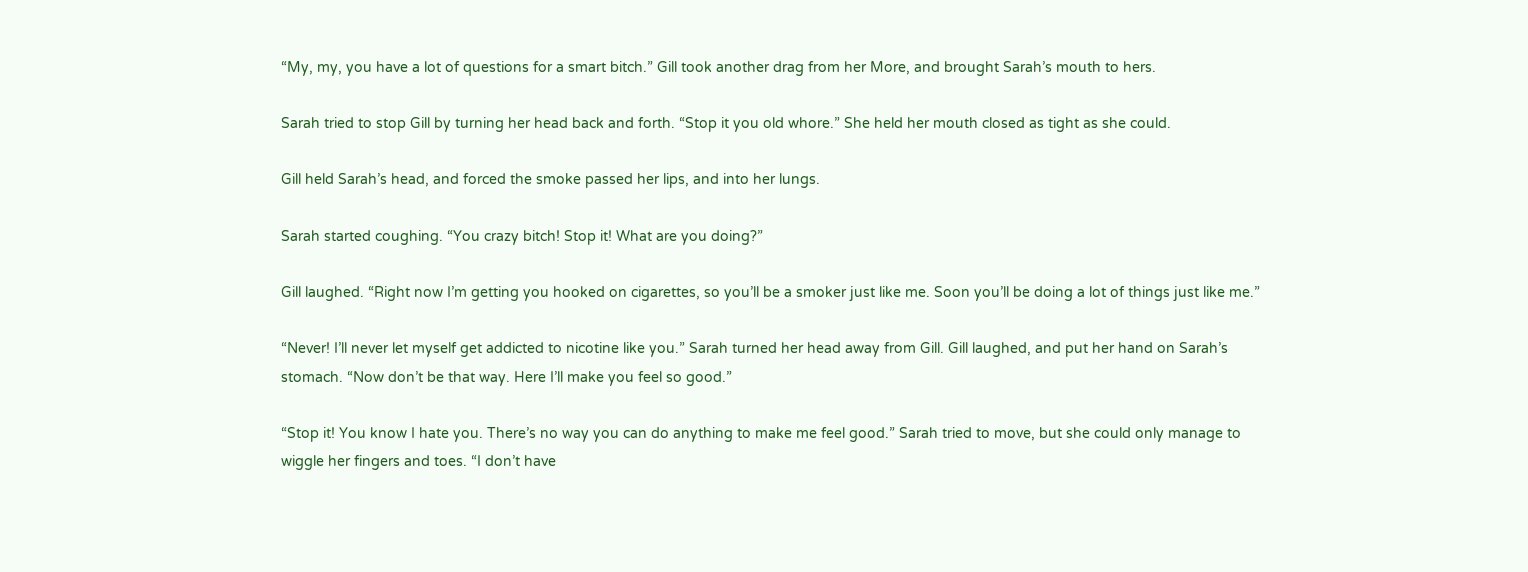“My, my, you have a lot of questions for a smart bitch.” Gill took another drag from her More, and brought Sarah’s mouth to hers.

Sarah tried to stop Gill by turning her head back and forth. “Stop it you old whore.” She held her mouth closed as tight as she could.

Gill held Sarah’s head, and forced the smoke passed her lips, and into her lungs.

Sarah started coughing. “You crazy bitch! Stop it! What are you doing?”

Gill laughed. “Right now I’m getting you hooked on cigarettes, so you’ll be a smoker just like me. Soon you’ll be doing a lot of things just like me.”

“Never! I’ll never let myself get addicted to nicotine like you.” Sarah turned her head away from Gill. Gill laughed, and put her hand on Sarah’s stomach. “Now don’t be that way. Here I’ll make you feel so good.”

“Stop it! You know I hate you. There’s no way you can do anything to make me feel good.” Sarah tried to move, but she could only manage to wiggle her fingers and toes. “I don’t have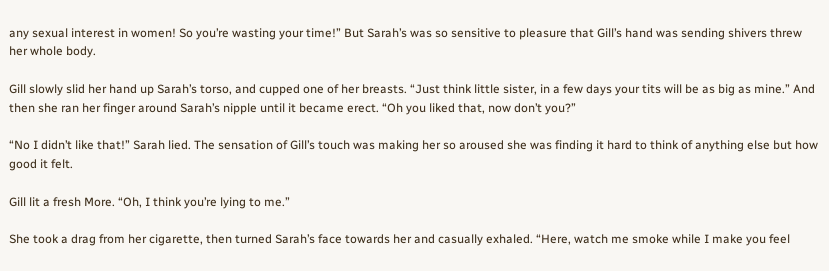any sexual interest in women! So you’re wasting your time!” But Sarah’s was so sensitive to pleasure that Gill’s hand was sending shivers threw her whole body.

Gill slowly slid her hand up Sarah’s torso, and cupped one of her breasts. “Just think little sister, in a few days your tits will be as big as mine.” And then she ran her finger around Sarah’s nipple until it became erect. “Oh you liked that, now don’t you?”

“No I didn’t like that!” Sarah lied. The sensation of Gill’s touch was making her so aroused she was finding it hard to think of anything else but how good it felt.

Gill lit a fresh More. “Oh, I think you’re lying to me.”

She took a drag from her cigarette, then turned Sarah’s face towards her and casually exhaled. “Here, watch me smoke while I make you feel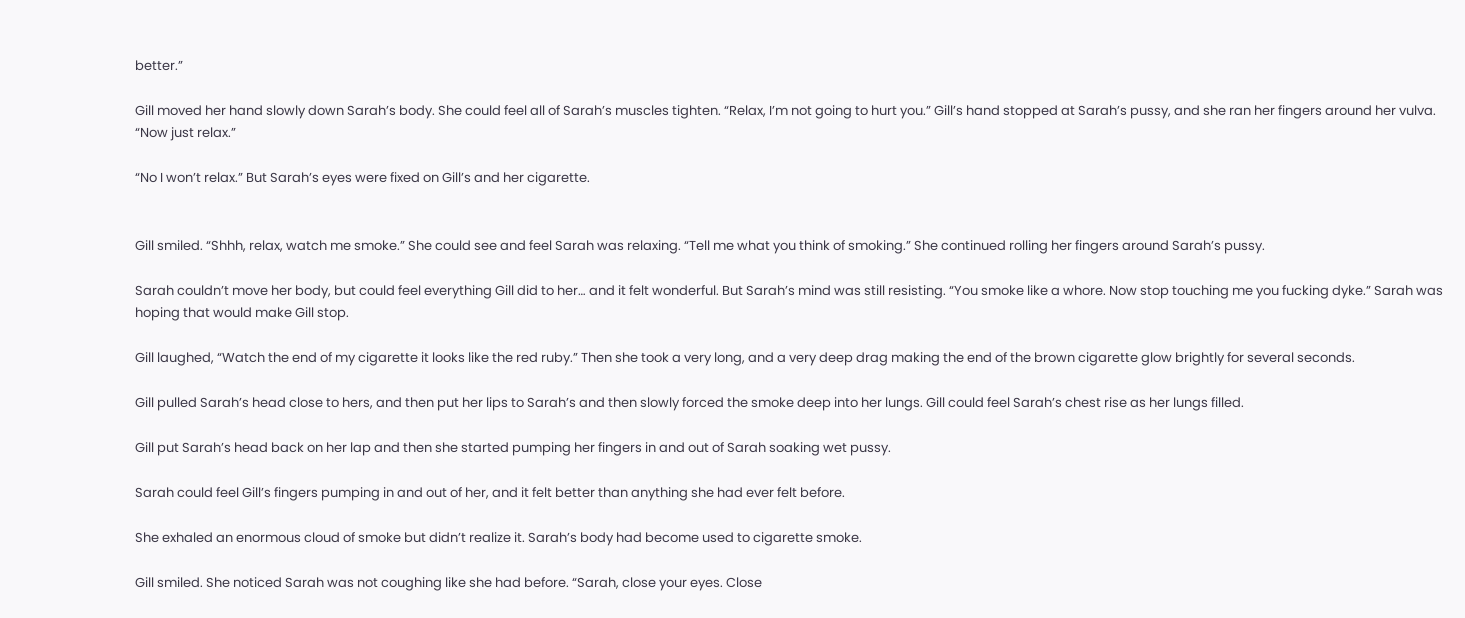better.”

Gill moved her hand slowly down Sarah’s body. She could feel all of Sarah’s muscles tighten. “Relax, I’m not going to hurt you.” Gill’s hand stopped at Sarah’s pussy, and she ran her fingers around her vulva. “Now just relax.”

“No I won’t relax.” But Sarah’s eyes were fixed on Gill’s and her cigarette.


Gill smiled. “Shhh, relax, watch me smoke.” She could see and feel Sarah was relaxing. “Tell me what you think of smoking.” She continued rolling her fingers around Sarah’s pussy.

Sarah couldn’t move her body, but could feel everything Gill did to her… and it felt wonderful. But Sarah’s mind was still resisting. “You smoke like a whore. Now stop touching me you fucking dyke.” Sarah was hoping that would make Gill stop.

Gill laughed, “Watch the end of my cigarette it looks like the red ruby.” Then she took a very long, and a very deep drag making the end of the brown cigarette glow brightly for several seconds.

Gill pulled Sarah’s head close to hers, and then put her lips to Sarah’s and then slowly forced the smoke deep into her lungs. Gill could feel Sarah’s chest rise as her lungs filled.

Gill put Sarah’s head back on her lap and then she started pumping her fingers in and out of Sarah soaking wet pussy.

Sarah could feel Gill’s fingers pumping in and out of her, and it felt better than anything she had ever felt before.

She exhaled an enormous cloud of smoke but didn’t realize it. Sarah’s body had become used to cigarette smoke.

Gill smiled. She noticed Sarah was not coughing like she had before. “Sarah, close your eyes. Close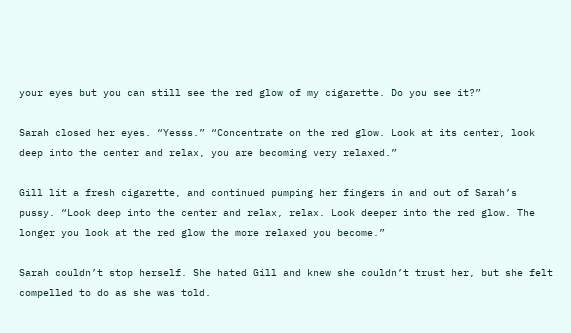your eyes but you can still see the red glow of my cigarette. Do you see it?”

Sarah closed her eyes. “Yesss.” “Concentrate on the red glow. Look at its center, look deep into the center and relax, you are becoming very relaxed.”

Gill lit a fresh cigarette, and continued pumping her fingers in and out of Sarah’s pussy. “Look deep into the center and relax, relax. Look deeper into the red glow. The longer you look at the red glow the more relaxed you become.”

Sarah couldn’t stop herself. She hated Gill and knew she couldn’t trust her, but she felt compelled to do as she was told.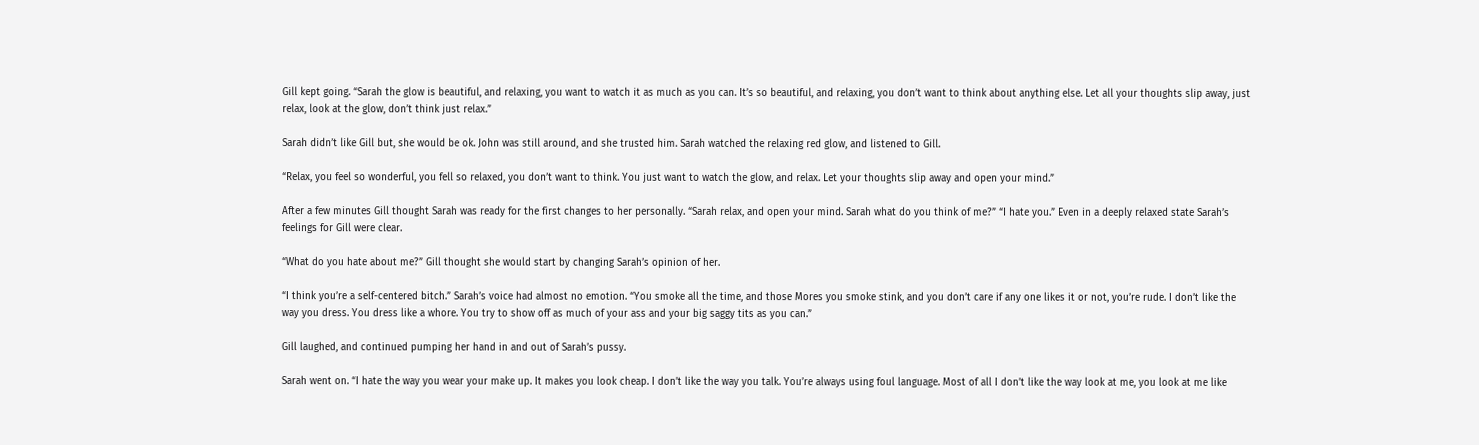Gill kept going. “Sarah the glow is beautiful, and relaxing, you want to watch it as much as you can. It’s so beautiful, and relaxing, you don’t want to think about anything else. Let all your thoughts slip away, just relax, look at the glow, don’t think just relax.”

Sarah didn’t like Gill but, she would be ok. John was still around, and she trusted him. Sarah watched the relaxing red glow, and listened to Gill.

“Relax, you feel so wonderful, you fell so relaxed, you don’t want to think. You just want to watch the glow, and relax. Let your thoughts slip away and open your mind.”

After a few minutes Gill thought Sarah was ready for the first changes to her personally. “Sarah relax, and open your mind. Sarah what do you think of me?” “I hate you.” Even in a deeply relaxed state Sarah’s feelings for Gill were clear.

“What do you hate about me?” Gill thought she would start by changing Sarah’s opinion of her.

“I think you’re a self-centered bitch.” Sarah’s voice had almost no emotion. “You smoke all the time, and those Mores you smoke stink, and you don’t care if any one likes it or not, you’re rude. I don’t like the way you dress. You dress like a whore. You try to show off as much of your ass and your big saggy tits as you can.”

Gill laughed, and continued pumping her hand in and out of Sarah’s pussy.

Sarah went on. “I hate the way you wear your make up. It makes you look cheap. I don’t like the way you talk. You’re always using foul language. Most of all I don’t like the way look at me, you look at me like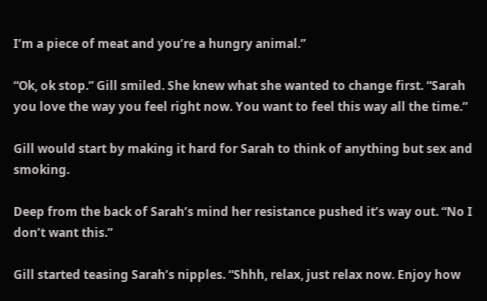I’m a piece of meat and you’re a hungry animal.”

“Ok, ok stop.” Gill smiled. She knew what she wanted to change first. “Sarah you love the way you feel right now. You want to feel this way all the time.”

Gill would start by making it hard for Sarah to think of anything but sex and smoking.

Deep from the back of Sarah’s mind her resistance pushed it’s way out. “No I don’t want this.”

Gill started teasing Sarah’s nipples. “Shhh, relax, just relax now. Enjoy how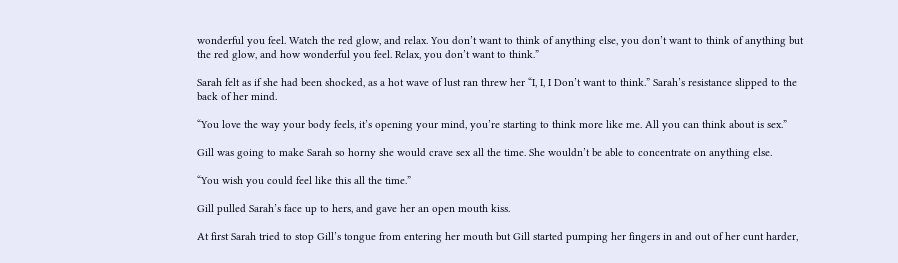wonderful you feel. Watch the red glow, and relax. You don’t want to think of anything else, you don’t want to think of anything but the red glow, and how wonderful you feel. Relax, you don’t want to think.”

Sarah felt as if she had been shocked, as a hot wave of lust ran threw her “I, I, I Don’t want to think.” Sarah’s resistance slipped to the back of her mind.

“You love the way your body feels, it’s opening your mind, you’re starting to think more like me. All you can think about is sex.”

Gill was going to make Sarah so horny she would crave sex all the time. She wouldn’t be able to concentrate on anything else.

“You wish you could feel like this all the time.”

Gill pulled Sarah’s face up to hers, and gave her an open mouth kiss.

At first Sarah tried to stop Gill’s tongue from entering her mouth but Gill started pumping her fingers in and out of her cunt harder,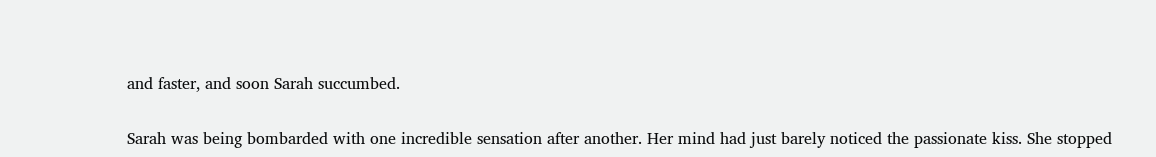and faster, and soon Sarah succumbed.

Sarah was being bombarded with one incredible sensation after another. Her mind had just barely noticed the passionate kiss. She stopped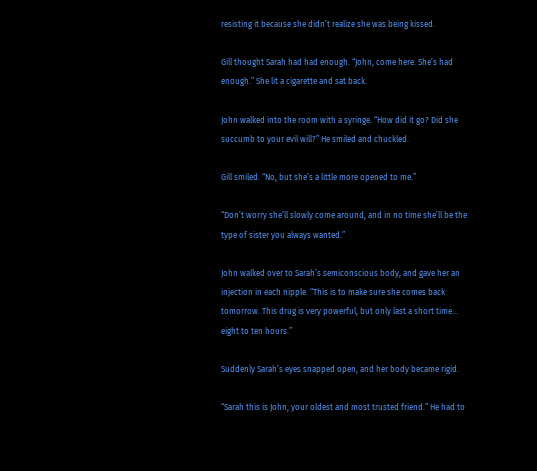resisting it because she didn’t realize she was being kissed.

Gill thought Sarah had had enough. “John, come here. She’s had enough.” She lit a cigarette and sat back.

John walked into the room with a syringe. “How did it go? Did she succumb to your evil will?” He smiled and chuckled.

Gill smiled. “No, but she’s a little more opened to me.”

“Don’t worry she’ll slowly come around, and in no time she’ll be the type of sister you always wanted.”

John walked over to Sarah’s semiconscious body, and gave her an injection in each nipple. “This is to make sure she comes back tomorrow. This drug is very powerful, but only last a short time… eight to ten hours.”

Suddenly Sarah’s eyes snapped open, and her body became rigid.

“Sarah this is John, your oldest and most trusted friend.” He had to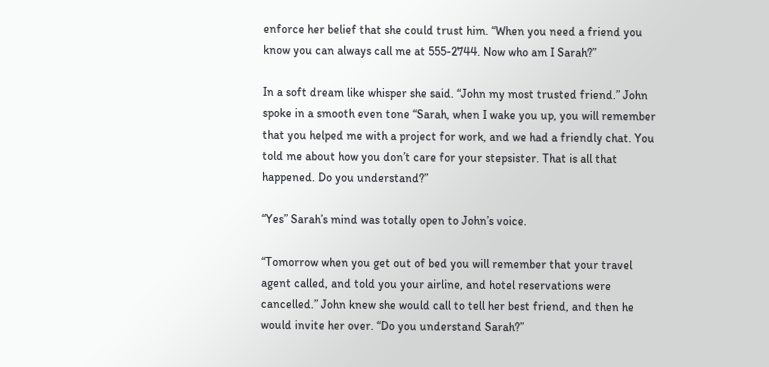enforce her belief that she could trust him. “When you need a friend you know you can always call me at 555-2744. Now who am I Sarah?”

In a soft dream like whisper she said. “John my most trusted friend.” John spoke in a smooth even tone “Sarah, when I wake you up, you will remember that you helped me with a project for work, and we had a friendly chat. You told me about how you don’t care for your stepsister. That is all that happened. Do you understand?”

“Yes” Sarah’s mind was totally open to John’s voice.

“Tomorrow when you get out of bed you will remember that your travel agent called, and told you your airline, and hotel reservations were cancelled.” John knew she would call to tell her best friend, and then he would invite her over. “Do you understand Sarah?”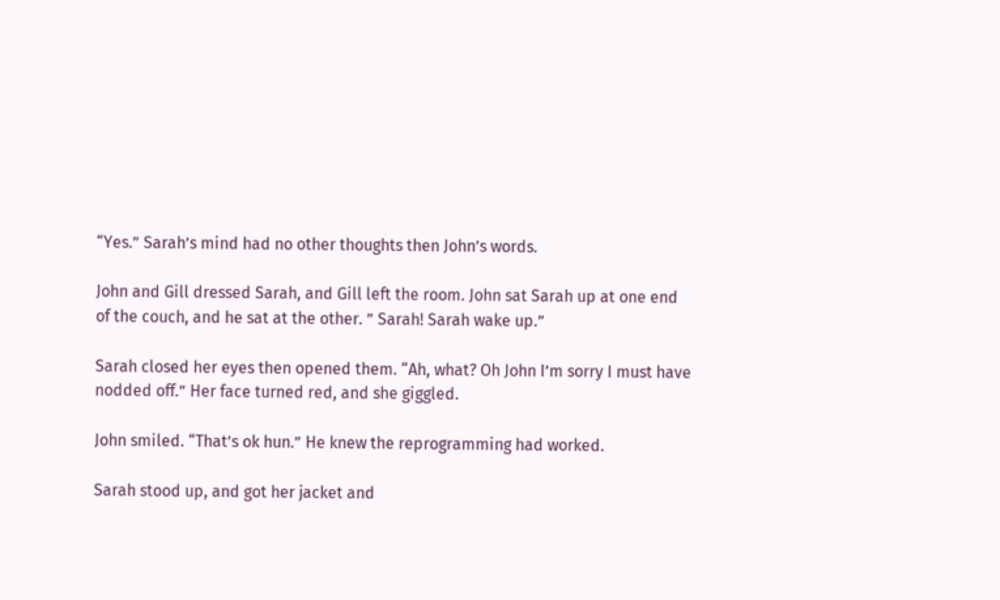“Yes.” Sarah’s mind had no other thoughts then John’s words.

John and Gill dressed Sarah, and Gill left the room. John sat Sarah up at one end of the couch, and he sat at the other. ” Sarah! Sarah wake up.”

Sarah closed her eyes then opened them. “Ah, what? Oh John I’m sorry I must have nodded off.” Her face turned red, and she giggled.

John smiled. “That’s ok hun.” He knew the reprogramming had worked.

Sarah stood up, and got her jacket and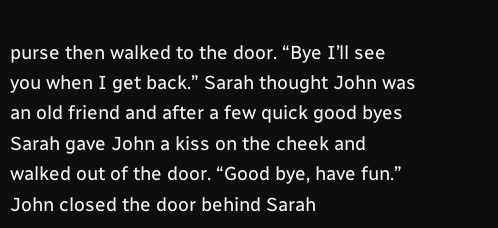purse then walked to the door. “Bye I’ll see you when I get back.” Sarah thought John was an old friend and after a few quick good byes Sarah gave John a kiss on the cheek and walked out of the door. “Good bye, have fun.” John closed the door behind Sarah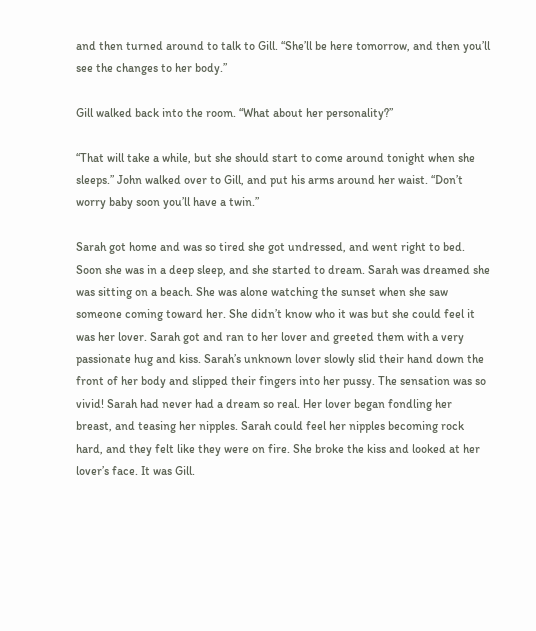and then turned around to talk to Gill. “She’ll be here tomorrow, and then you’ll see the changes to her body.”

Gill walked back into the room. “What about her personality?”

“That will take a while, but she should start to come around tonight when she sleeps.” John walked over to Gill, and put his arms around her waist. “Don’t worry baby soon you’ll have a twin.”

Sarah got home and was so tired she got undressed, and went right to bed. Soon she was in a deep sleep, and she started to dream. Sarah was dreamed she was sitting on a beach. She was alone watching the sunset when she saw someone coming toward her. She didn’t know who it was but she could feel it was her lover. Sarah got and ran to her lover and greeted them with a very passionate hug and kiss. Sarah’s unknown lover slowly slid their hand down the front of her body and slipped their fingers into her pussy. The sensation was so vivid! Sarah had never had a dream so real. Her lover began fondling her breast, and teasing her nipples. Sarah could feel her nipples becoming rock hard, and they felt like they were on fire. She broke the kiss and looked at her lover’s face. It was Gill.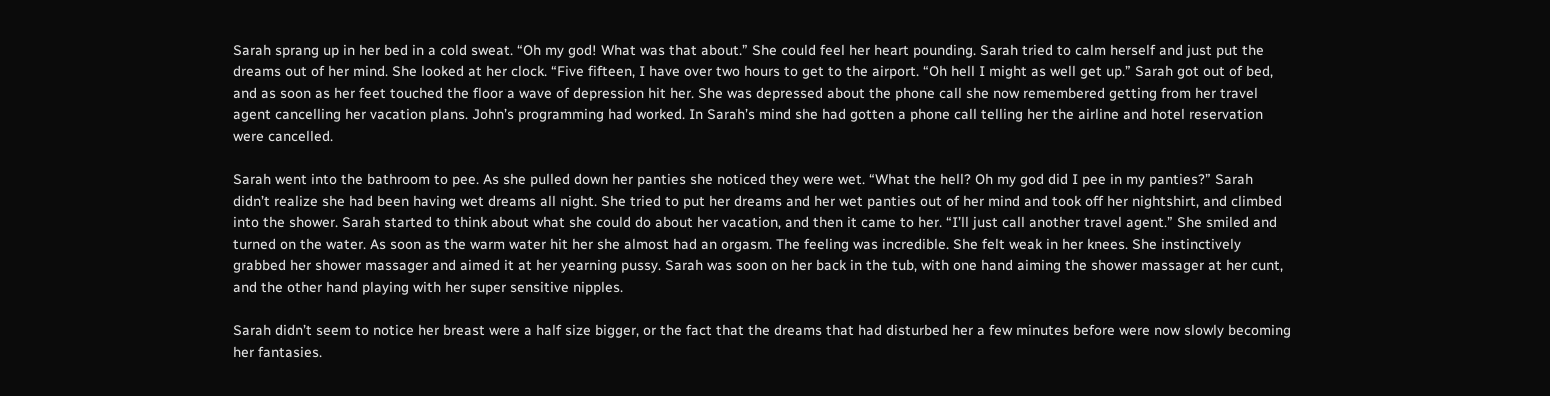Sarah sprang up in her bed in a cold sweat. “Oh my god! What was that about.” She could feel her heart pounding. Sarah tried to calm herself and just put the dreams out of her mind. She looked at her clock. “Five fifteen, I have over two hours to get to the airport. “Oh hell I might as well get up.” Sarah got out of bed, and as soon as her feet touched the floor a wave of depression hit her. She was depressed about the phone call she now remembered getting from her travel agent cancelling her vacation plans. John’s programming had worked. In Sarah’s mind she had gotten a phone call telling her the airline and hotel reservation were cancelled.

Sarah went into the bathroom to pee. As she pulled down her panties she noticed they were wet. “What the hell? Oh my god did I pee in my panties?” Sarah didn’t realize she had been having wet dreams all night. She tried to put her dreams and her wet panties out of her mind and took off her nightshirt, and climbed into the shower. Sarah started to think about what she could do about her vacation, and then it came to her. “I’ll just call another travel agent.” She smiled and turned on the water. As soon as the warm water hit her she almost had an orgasm. The feeling was incredible. She felt weak in her knees. She instinctively grabbed her shower massager and aimed it at her yearning pussy. Sarah was soon on her back in the tub, with one hand aiming the shower massager at her cunt, and the other hand playing with her super sensitive nipples.

Sarah didn’t seem to notice her breast were a half size bigger, or the fact that the dreams that had disturbed her a few minutes before were now slowly becoming her fantasies.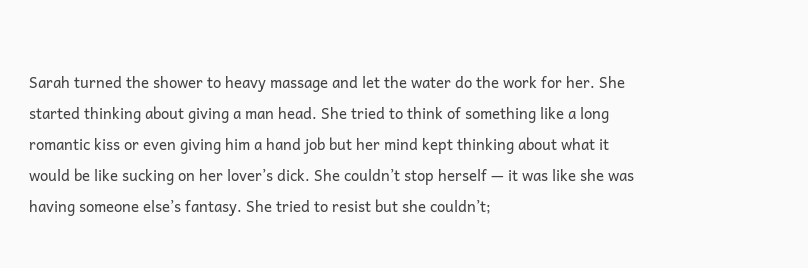Sarah turned the shower to heavy massage and let the water do the work for her. She started thinking about giving a man head. She tried to think of something like a long romantic kiss or even giving him a hand job but her mind kept thinking about what it would be like sucking on her lover’s dick. She couldn’t stop herself — it was like she was having someone else’s fantasy. She tried to resist but she couldn’t;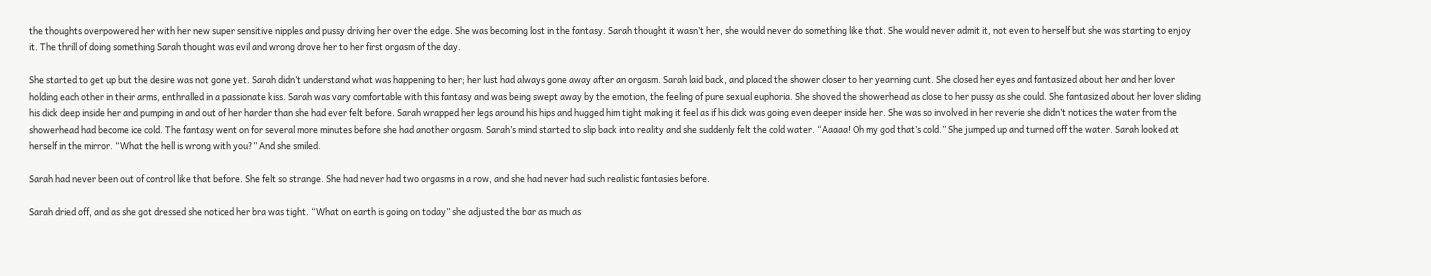the thoughts overpowered her with her new super sensitive nipples and pussy driving her over the edge. She was becoming lost in the fantasy. Sarah thought it wasn’t her, she would never do something like that. She would never admit it, not even to herself but she was starting to enjoy it. The thrill of doing something Sarah thought was evil and wrong drove her to her first orgasm of the day.

She started to get up but the desire was not gone yet. Sarah didn’t understand what was happening to her; her lust had always gone away after an orgasm. Sarah laid back, and placed the shower closer to her yearning cunt. She closed her eyes and fantasized about her and her lover holding each other in their arms, enthralled in a passionate kiss. Sarah was vary comfortable with this fantasy and was being swept away by the emotion, the feeling of pure sexual euphoria. She shoved the showerhead as close to her pussy as she could. She fantasized about her lover sliding his dick deep inside her and pumping in and out of her harder than she had ever felt before. Sarah wrapped her legs around his hips and hugged him tight making it feel as if his dick was going even deeper inside her. She was so involved in her reverie she didn’t notices the water from the showerhead had become ice cold. The fantasy went on for several more minutes before she had another orgasm. Sarah’s mind started to slip back into reality and she suddenly felt the cold water. “Aaaaa! Oh my god that’s cold.” She jumped up and turned off the water. Sarah looked at herself in the mirror. “What the hell is wrong with you?” And she smiled.

Sarah had never been out of control like that before. She felt so strange. She had never had two orgasms in a row, and she had never had such realistic fantasies before.

Sarah dried off, and as she got dressed she noticed her bra was tight. “What on earth is going on today” she adjusted the bar as much as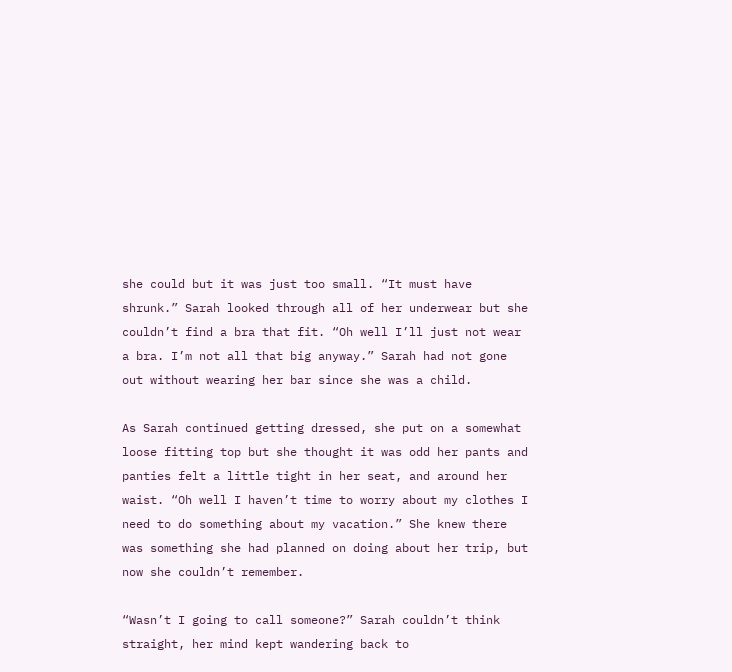she could but it was just too small. “It must have shrunk.” Sarah looked through all of her underwear but she couldn’t find a bra that fit. “Oh well I’ll just not wear a bra. I’m not all that big anyway.” Sarah had not gone out without wearing her bar since she was a child.

As Sarah continued getting dressed, she put on a somewhat loose fitting top but she thought it was odd her pants and panties felt a little tight in her seat, and around her waist. “Oh well I haven’t time to worry about my clothes I need to do something about my vacation.” She knew there was something she had planned on doing about her trip, but now she couldn’t remember.

“Wasn’t I going to call someone?” Sarah couldn’t think straight, her mind kept wandering back to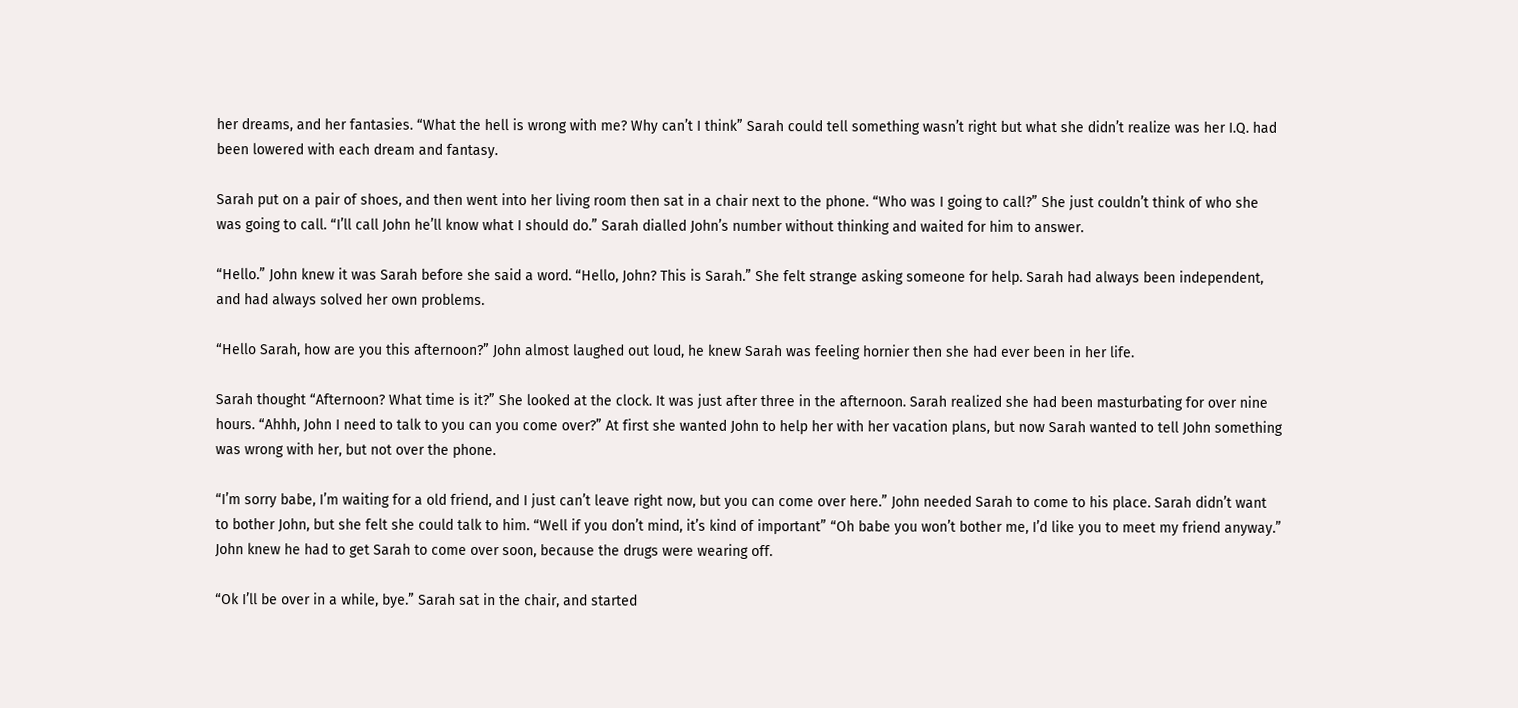her dreams, and her fantasies. “What the hell is wrong with me? Why can’t I think” Sarah could tell something wasn’t right but what she didn’t realize was her I.Q. had been lowered with each dream and fantasy.

Sarah put on a pair of shoes, and then went into her living room then sat in a chair next to the phone. “Who was I going to call?” She just couldn’t think of who she was going to call. “I’ll call John he’ll know what I should do.” Sarah dialled John’s number without thinking and waited for him to answer.

“Hello.” John knew it was Sarah before she said a word. “Hello, John? This is Sarah.” She felt strange asking someone for help. Sarah had always been independent, and had always solved her own problems.

“Hello Sarah, how are you this afternoon?” John almost laughed out loud, he knew Sarah was feeling hornier then she had ever been in her life.

Sarah thought “Afternoon? What time is it?” She looked at the clock. It was just after three in the afternoon. Sarah realized she had been masturbating for over nine hours. “Ahhh, John I need to talk to you can you come over?” At first she wanted John to help her with her vacation plans, but now Sarah wanted to tell John something was wrong with her, but not over the phone.

“I’m sorry babe, I’m waiting for a old friend, and I just can’t leave right now, but you can come over here.” John needed Sarah to come to his place. Sarah didn’t want to bother John, but she felt she could talk to him. “Well if you don’t mind, it’s kind of important” “Oh babe you won’t bother me, I’d like you to meet my friend anyway.” John knew he had to get Sarah to come over soon, because the drugs were wearing off.

“Ok I’ll be over in a while, bye.” Sarah sat in the chair, and started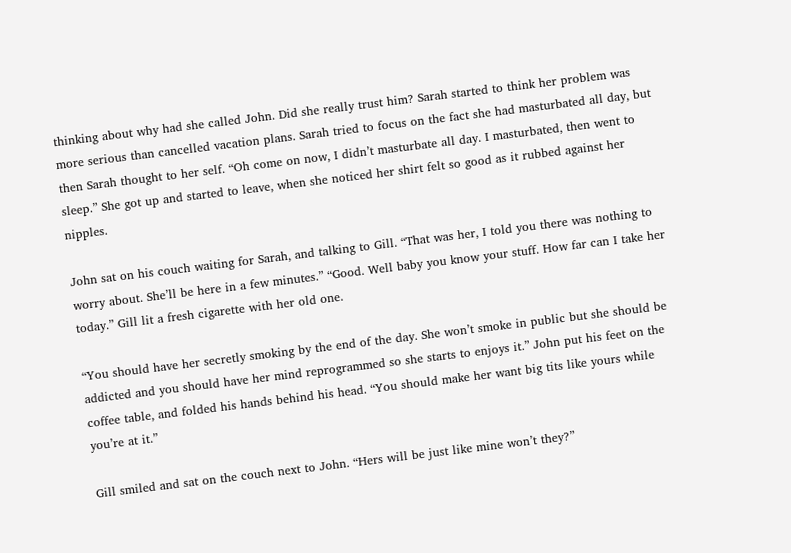thinking about why had she called John. Did she really trust him? Sarah started to think her problem was more serious than cancelled vacation plans. Sarah tried to focus on the fact she had masturbated all day, but then Sarah thought to her self. “Oh come on now, I didn’t masturbate all day. I masturbated, then went to sleep.” She got up and started to leave, when she noticed her shirt felt so good as it rubbed against her nipples.

John sat on his couch waiting for Sarah, and talking to Gill. “That was her, I told you there was nothing to worry about. She’ll be here in a few minutes.” “Good. Well baby you know your stuff. How far can I take her today.” Gill lit a fresh cigarette with her old one.

“You should have her secretly smoking by the end of the day. She won’t smoke in public but she should be addicted and you should have her mind reprogrammed so she starts to enjoys it.” John put his feet on the coffee table, and folded his hands behind his head. “You should make her want big tits like yours while you’re at it.”

Gill smiled and sat on the couch next to John. “Hers will be just like mine won’t they?”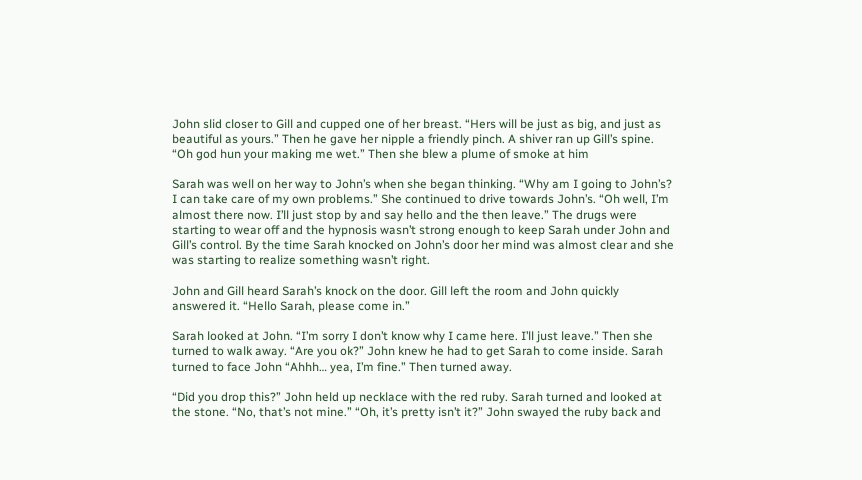John slid closer to Gill and cupped one of her breast. “Hers will be just as big, and just as beautiful as yours.” Then he gave her nipple a friendly pinch. A shiver ran up Gill’s spine. “Oh god hun your making me wet.” Then she blew a plume of smoke at him

Sarah was well on her way to John’s when she began thinking. “Why am I going to John’s? I can take care of my own problems.” She continued to drive towards John’s. “Oh well, I’m almost there now. I’ll just stop by and say hello and the then leave.” The drugs were starting to wear off and the hypnosis wasn’t strong enough to keep Sarah under John and Gill’s control. By the time Sarah knocked on John’s door her mind was almost clear and she was starting to realize something wasn’t right.

John and Gill heard Sarah’s knock on the door. Gill left the room and John quickly answered it. “Hello Sarah, please come in.”

Sarah looked at John. “I’m sorry I don’t know why I came here. I’ll just leave.” Then she turned to walk away. “Are you ok?” John knew he had to get Sarah to come inside. Sarah turned to face John “Ahhh… yea, I’m fine.” Then turned away.

“Did you drop this?” John held up necklace with the red ruby. Sarah turned and looked at the stone. “No, that’s not mine.” “Oh, it’s pretty isn’t it?” John swayed the ruby back and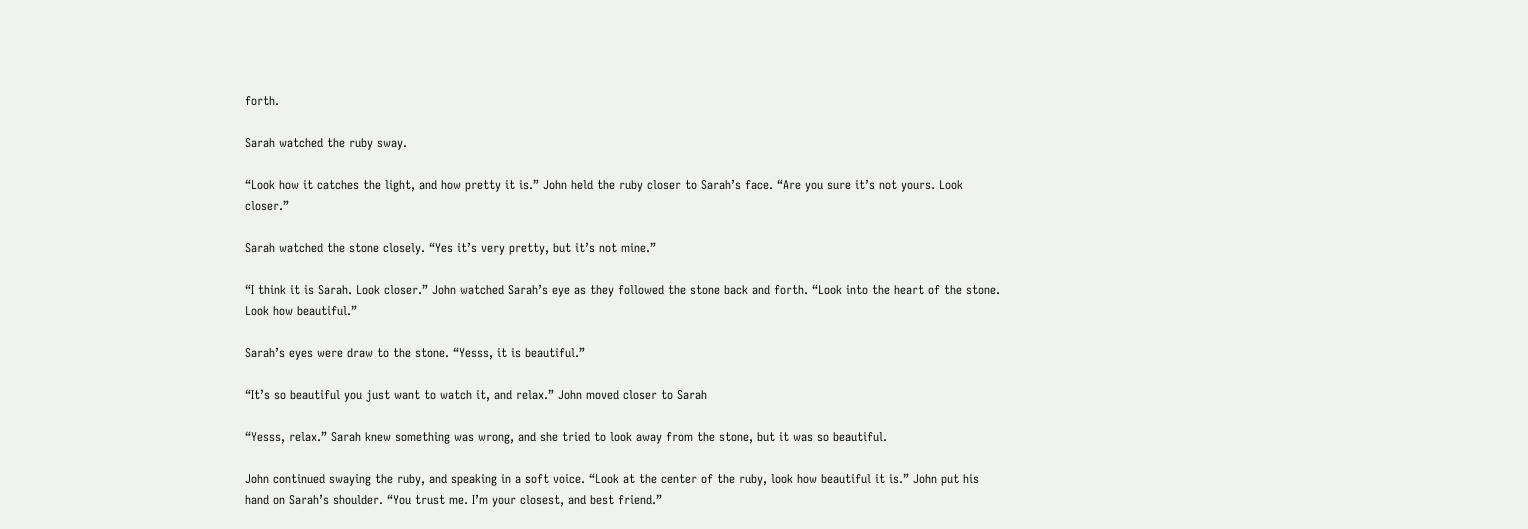forth.

Sarah watched the ruby sway.

“Look how it catches the light, and how pretty it is.” John held the ruby closer to Sarah’s face. “Are you sure it’s not yours. Look closer.”

Sarah watched the stone closely. “Yes it’s very pretty, but it’s not mine.”

“I think it is Sarah. Look closer.” John watched Sarah’s eye as they followed the stone back and forth. “Look into the heart of the stone. Look how beautiful.”

Sarah’s eyes were draw to the stone. “Yesss, it is beautiful.”

“It’s so beautiful you just want to watch it, and relax.” John moved closer to Sarah

“Yesss, relax.” Sarah knew something was wrong, and she tried to look away from the stone, but it was so beautiful.

John continued swaying the ruby, and speaking in a soft voice. “Look at the center of the ruby, look how beautiful it is.” John put his hand on Sarah’s shoulder. “You trust me. I’m your closest, and best friend.”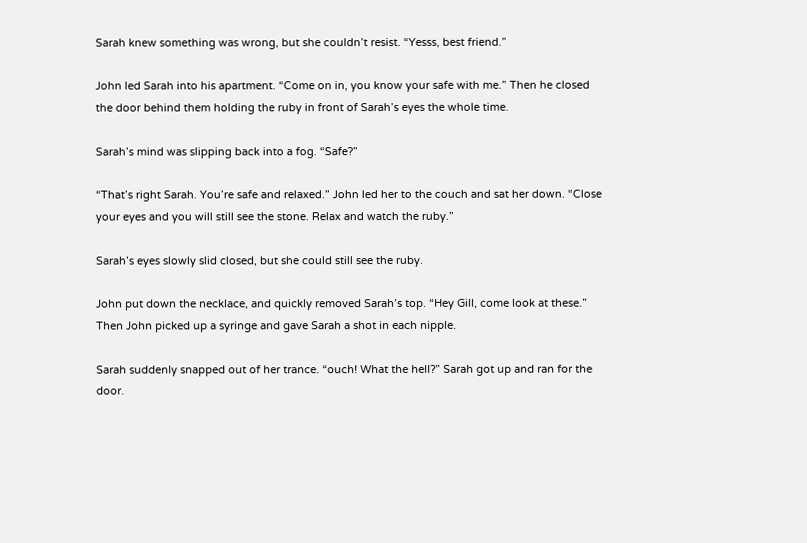Sarah knew something was wrong, but she couldn’t resist. “Yesss, best friend.”

John led Sarah into his apartment. “Come on in, you know your safe with me.” Then he closed the door behind them holding the ruby in front of Sarah’s eyes the whole time.

Sarah’s mind was slipping back into a fog. “Safe?”

“That’s right Sarah. You’re safe and relaxed.” John led her to the couch and sat her down. “Close your eyes and you will still see the stone. Relax and watch the ruby.”

Sarah’s eyes slowly slid closed, but she could still see the ruby.

John put down the necklace, and quickly removed Sarah’s top. “Hey Gill, come look at these.” Then John picked up a syringe and gave Sarah a shot in each nipple.

Sarah suddenly snapped out of her trance. “ouch! What the hell?” Sarah got up and ran for the door.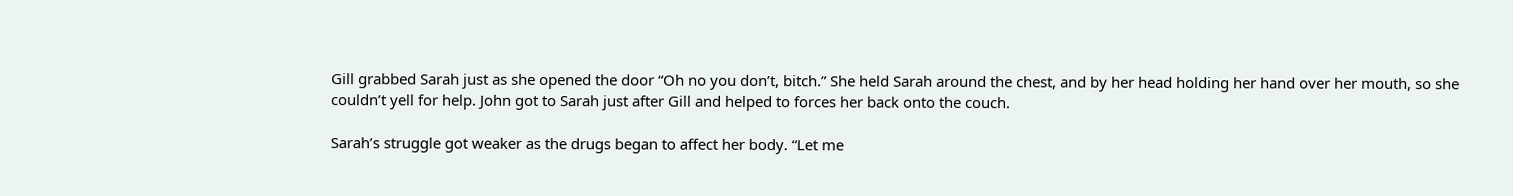Gill grabbed Sarah just as she opened the door “Oh no you don’t, bitch.” She held Sarah around the chest, and by her head holding her hand over her mouth, so she couldn’t yell for help. John got to Sarah just after Gill and helped to forces her back onto the couch.

Sarah’s struggle got weaker as the drugs began to affect her body. “Let me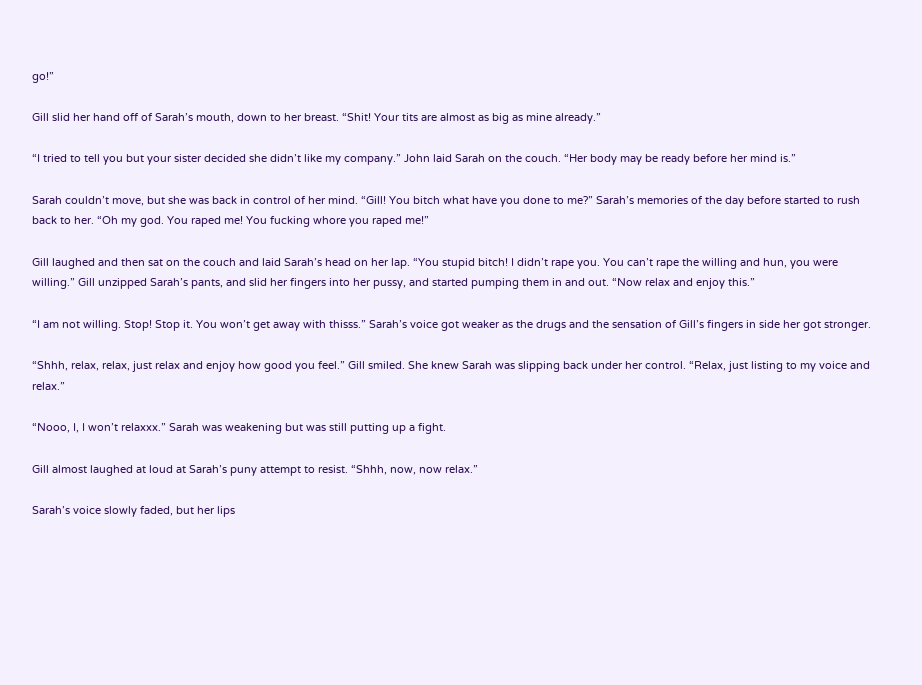go!”

Gill slid her hand off of Sarah’s mouth, down to her breast. “Shit! Your tits are almost as big as mine already.”

“I tried to tell you but your sister decided she didn’t like my company.” John laid Sarah on the couch. “Her body may be ready before her mind is.”

Sarah couldn’t move, but she was back in control of her mind. “Gill! You bitch what have you done to me?” Sarah’s memories of the day before started to rush back to her. “Oh my god. You raped me! You fucking whore you raped me!”

Gill laughed and then sat on the couch and laid Sarah’s head on her lap. “You stupid bitch! I didn’t rape you. You can’t rape the willing and hun, you were willing.” Gill unzipped Sarah’s pants, and slid her fingers into her pussy, and started pumping them in and out. “Now relax and enjoy this.”

“I am not willing. Stop! Stop it. You won’t get away with thisss.” Sarah’s voice got weaker as the drugs and the sensation of Gill’s fingers in side her got stronger.

“Shhh, relax, relax, just relax and enjoy how good you feel.” Gill smiled. She knew Sarah was slipping back under her control. “Relax, just listing to my voice and relax.”

“Nooo, I, I won’t relaxxx.” Sarah was weakening but was still putting up a fight.

Gill almost laughed at loud at Sarah’s puny attempt to resist. “Shhh, now, now relax.”

Sarah’s voice slowly faded, but her lips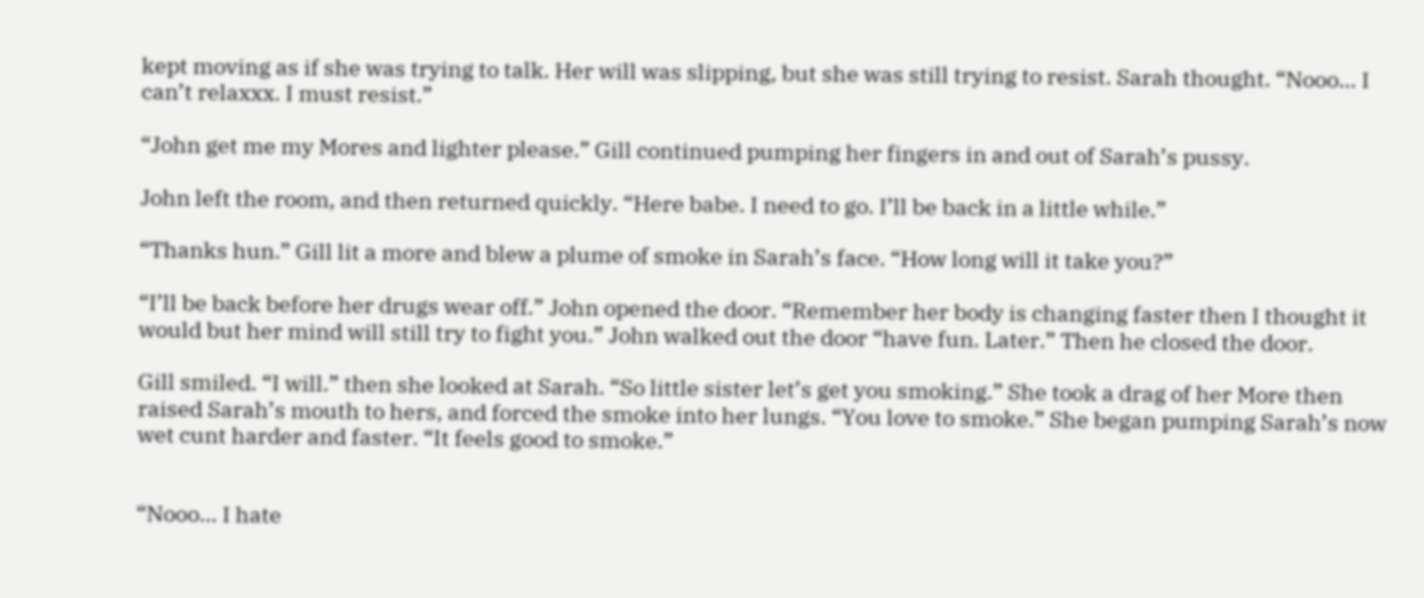kept moving as if she was trying to talk. Her will was slipping, but she was still trying to resist. Sarah thought. “Nooo… I can’t relaxxx. I must resist.”

“John get me my Mores and lighter please.” Gill continued pumping her fingers in and out of Sarah’s pussy.

John left the room, and then returned quickly. “Here babe. I need to go. I’ll be back in a little while.”

“Thanks hun.” Gill lit a more and blew a plume of smoke in Sarah’s face. “How long will it take you?”

“I’ll be back before her drugs wear off.” John opened the door. “Remember her body is changing faster then I thought it would but her mind will still try to fight you.” John walked out the door “have fun. Later.” Then he closed the door.

Gill smiled. “I will.” then she looked at Sarah. “So little sister let’s get you smoking.” She took a drag of her More then raised Sarah’s mouth to hers, and forced the smoke into her lungs. “You love to smoke.” She began pumping Sarah’s now wet cunt harder and faster. “It feels good to smoke.”


“Nooo… I hate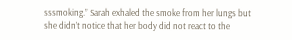sssmoking.” Sarah exhaled the smoke from her lungs but she didn’t notice that her body did not react to the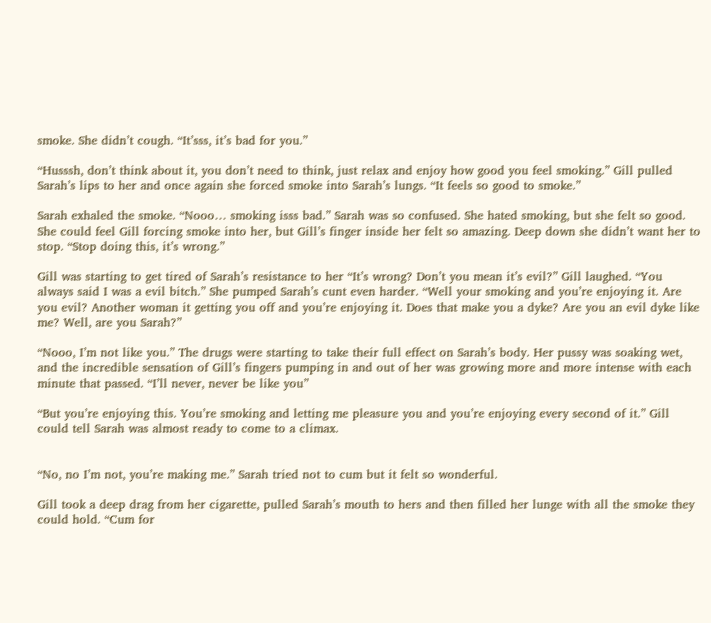smoke. She didn’t cough. “It’sss, it’s bad for you.”

“Husssh, don’t think about it, you don’t need to think, just relax and enjoy how good you feel smoking.” Gill pulled Sarah’s lips to her and once again she forced smoke into Sarah’s lungs. “It feels so good to smoke.”

Sarah exhaled the smoke. “Nooo… smoking isss bad.” Sarah was so confused. She hated smoking, but she felt so good. She could feel Gill forcing smoke into her, but Gill’s finger inside her felt so amazing. Deep down she didn’t want her to stop. “Stop doing this, it’s wrong.”

Gill was starting to get tired of Sarah’s resistance to her “It’s wrong? Don’t you mean it’s evil?” Gill laughed. “You always said I was a evil bitch.” She pumped Sarah’s cunt even harder. “Well your smoking and you’re enjoying it. Are you evil? Another woman it getting you off and you’re enjoying it. Does that make you a dyke? Are you an evil dyke like me? Well, are you Sarah?”

“Nooo, I’m not like you.” The drugs were starting to take their full effect on Sarah’s body. Her pussy was soaking wet, and the incredible sensation of Gill’s fingers pumping in and out of her was growing more and more intense with each minute that passed. “I’ll never, never be like you”

“But you’re enjoying this. You’re smoking and letting me pleasure you and you’re enjoying every second of it.” Gill could tell Sarah was almost ready to come to a climax.


“No, no I’m not, you’re making me.” Sarah tried not to cum but it felt so wonderful.

Gill took a deep drag from her cigarette, pulled Sarah’s mouth to hers and then filled her lunge with all the smoke they could hold. “Cum for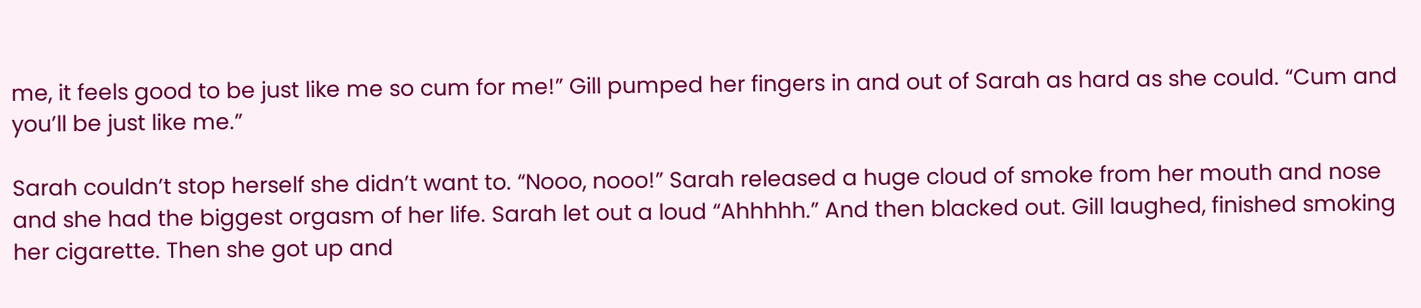me, it feels good to be just like me so cum for me!” Gill pumped her fingers in and out of Sarah as hard as she could. “Cum and you’ll be just like me.”

Sarah couldn’t stop herself she didn’t want to. “Nooo, nooo!” Sarah released a huge cloud of smoke from her mouth and nose and she had the biggest orgasm of her life. Sarah let out a loud “Ahhhhh.” And then blacked out. Gill laughed, finished smoking her cigarette. Then she got up and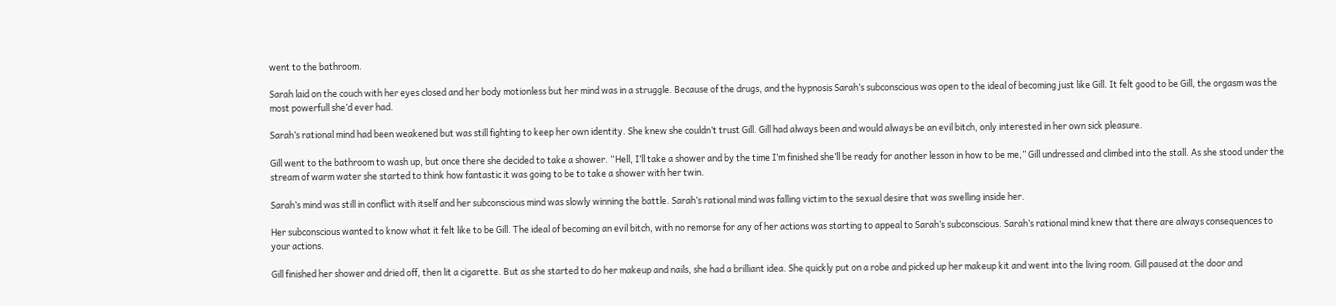went to the bathroom.

Sarah laid on the couch with her eyes closed and her body motionless but her mind was in a struggle. Because of the drugs, and the hypnosis Sarah’s subconscious was open to the ideal of becoming just like Gill. It felt good to be Gill, the orgasm was the most powerfull she’d ever had.

Sarah’s rational mind had been weakened but was still fighting to keep her own identity. She knew she couldn’t trust Gill. Gill had always been and would always be an evil bitch, only interested in her own sick pleasure.

Gill went to the bathroom to wash up, but once there she decided to take a shower. “Hell, I’ll take a shower and by the time I’m finished she’ll be ready for another lesson in how to be me,” Gill undressed and climbed into the stall. As she stood under the stream of warm water she started to think how fantastic it was going to be to take a shower with her twin.

Sarah’s mind was still in conflict with itself and her subconscious mind was slowly winning the battle. Sarah’s rational mind was falling victim to the sexual desire that was swelling inside her.

Her subconscious wanted to know what it felt like to be Gill. The ideal of becoming an evil bitch, with no remorse for any of her actions was starting to appeal to Sarah’s subconscious. Sarah’s rational mind knew that there are always consequences to your actions.

Gill finished her shower and dried off, then lit a cigarette. But as she started to do her makeup and nails, she had a brilliant idea. She quickly put on a robe and picked up her makeup kit and went into the living room. Gill paused at the door and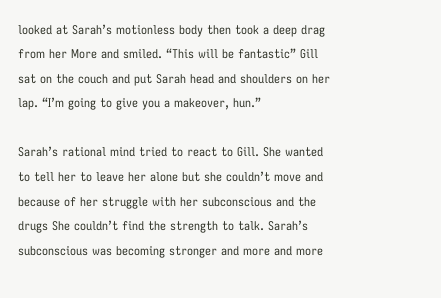looked at Sarah’s motionless body then took a deep drag from her More and smiled. “This will be fantastic” Gill sat on the couch and put Sarah head and shoulders on her lap. “I’m going to give you a makeover, hun.”

Sarah’s rational mind tried to react to Gill. She wanted to tell her to leave her alone but she couldn’t move and because of her struggle with her subconscious and the drugs She couldn’t find the strength to talk. Sarah’s subconscious was becoming stronger and more and more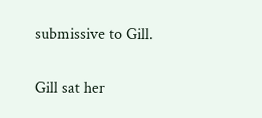submissive to Gill.

Gill sat her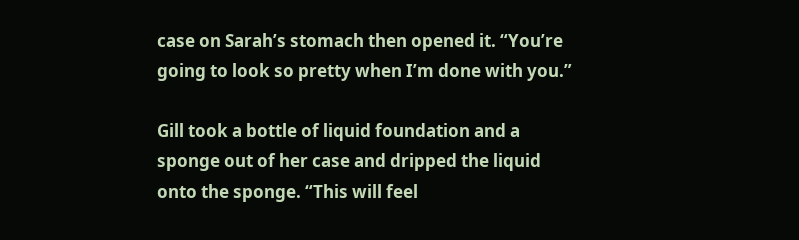case on Sarah’s stomach then opened it. “You’re going to look so pretty when I’m done with you.”

Gill took a bottle of liquid foundation and a sponge out of her case and dripped the liquid onto the sponge. “This will feel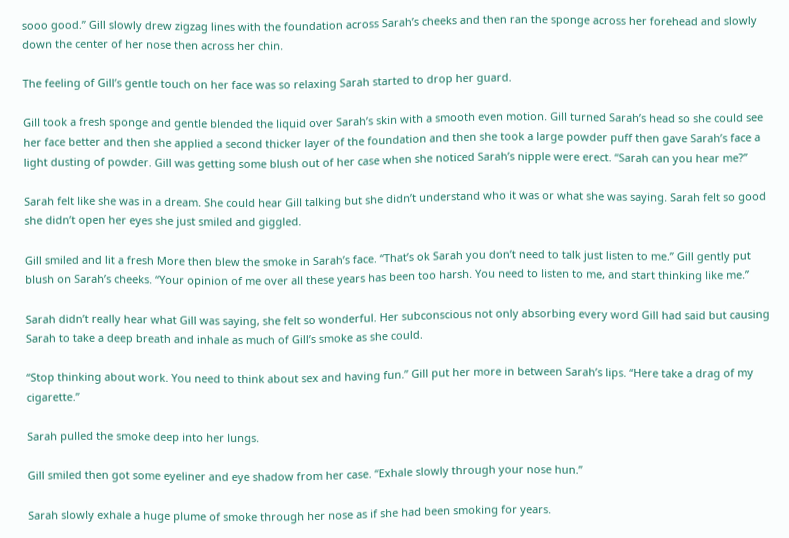sooo good.” Gill slowly drew zigzag lines with the foundation across Sarah’s cheeks and then ran the sponge across her forehead and slowly down the center of her nose then across her chin.

The feeling of Gill’s gentle touch on her face was so relaxing Sarah started to drop her guard.

Gill took a fresh sponge and gentle blended the liquid over Sarah’s skin with a smooth even motion. Gill turned Sarah’s head so she could see her face better and then she applied a second thicker layer of the foundation and then she took a large powder puff then gave Sarah’s face a light dusting of powder. Gill was getting some blush out of her case when she noticed Sarah’s nipple were erect. “Sarah can you hear me?”

Sarah felt like she was in a dream. She could hear Gill talking but she didn’t understand who it was or what she was saying. Sarah felt so good she didn’t open her eyes she just smiled and giggled.

Gill smiled and lit a fresh More then blew the smoke in Sarah’s face. “That’s ok Sarah you don’t need to talk just listen to me.” Gill gently put blush on Sarah’s cheeks. “Your opinion of me over all these years has been too harsh. You need to listen to me, and start thinking like me.”

Sarah didn’t really hear what Gill was saying, she felt so wonderful. Her subconscious not only absorbing every word Gill had said but causing Sarah to take a deep breath and inhale as much of Gill’s smoke as she could.

“Stop thinking about work. You need to think about sex and having fun.” Gill put her more in between Sarah’s lips. “Here take a drag of my cigarette.”

Sarah pulled the smoke deep into her lungs.

Gill smiled then got some eyeliner and eye shadow from her case. “Exhale slowly through your nose hun.”

Sarah slowly exhale a huge plume of smoke through her nose as if she had been smoking for years.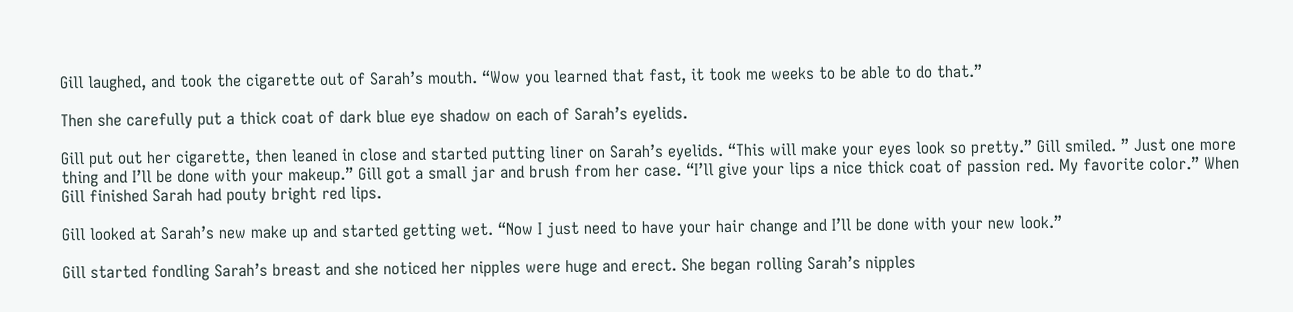Gill laughed, and took the cigarette out of Sarah’s mouth. “Wow you learned that fast, it took me weeks to be able to do that.”

Then she carefully put a thick coat of dark blue eye shadow on each of Sarah’s eyelids.

Gill put out her cigarette, then leaned in close and started putting liner on Sarah’s eyelids. “This will make your eyes look so pretty.” Gill smiled. ” Just one more thing and I’ll be done with your makeup.” Gill got a small jar and brush from her case. “I’ll give your lips a nice thick coat of passion red. My favorite color.” When Gill finished Sarah had pouty bright red lips.

Gill looked at Sarah’s new make up and started getting wet. “Now I just need to have your hair change and I’ll be done with your new look.”

Gill started fondling Sarah’s breast and she noticed her nipples were huge and erect. She began rolling Sarah’s nipples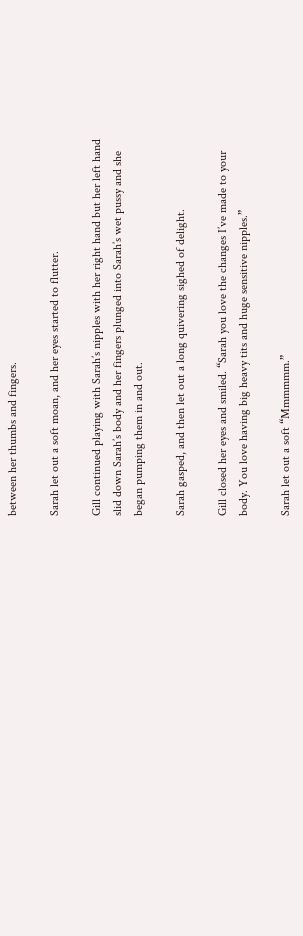between her thumbs and fingers.

Sarah let out a soft moan, and her eyes started to flutter.

Gill continued playing with Sarah’s nipples with her right hand but her left hand slid down Sarah’s body and her fingers plunged into Sarah’s wet pussy and she began pumping them in and out.

Sarah gasped, and then let out a long quivering sighed of delight.

Gill closed her eyes and smiled. “Sarah you love the changes I’ve made to your body. You love having big heavy tits and huge sensitive nipples.”

Sarah let out a soft “Mmmmmm.”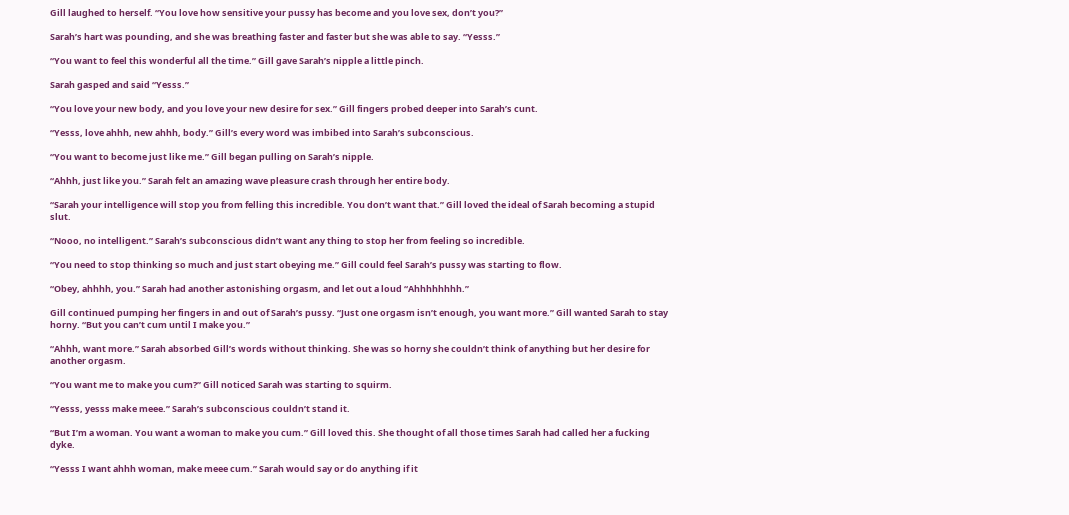Gill laughed to herself. “You love how sensitive your pussy has become and you love sex, don’t you?”

Sarah’s hart was pounding, and she was breathing faster and faster but she was able to say. “Yesss.”

“You want to feel this wonderful all the time.” Gill gave Sarah’s nipple a little pinch.

Sarah gasped and said “Yesss.”

“You love your new body, and you love your new desire for sex.” Gill fingers probed deeper into Sarah’s cunt.

“Yesss, love ahhh, new ahhh, body.” Gill’s every word was imbibed into Sarah’s subconscious.

“You want to become just like me.” Gill began pulling on Sarah’s nipple.

“Ahhh, just like you.” Sarah felt an amazing wave pleasure crash through her entire body.

“Sarah your intelligence will stop you from felling this incredible. You don’t want that.” Gill loved the ideal of Sarah becoming a stupid slut.

“Nooo, no intelligent.” Sarah’s subconscious didn’t want any thing to stop her from feeling so incredible.

“You need to stop thinking so much and just start obeying me.” Gill could feel Sarah’s pussy was starting to flow.

“Obey, ahhhh, you.” Sarah had another astonishing orgasm, and let out a loud “Ahhhhhhhh.”

Gill continued pumping her fingers in and out of Sarah’s pussy. “Just one orgasm isn’t enough, you want more.” Gill wanted Sarah to stay horny. “But you can’t cum until I make you.”

“Ahhh, want more.” Sarah absorbed Gill’s words without thinking. She was so horny she couldn’t think of anything but her desire for another orgasm.

“You want me to make you cum?” Gill noticed Sarah was starting to squirm.

“Yesss, yesss make meee.” Sarah’s subconscious couldn’t stand it.

“But I’m a woman. You want a woman to make you cum.” Gill loved this. She thought of all those times Sarah had called her a fucking dyke.

“Yesss I want ahhh woman, make meee cum.” Sarah would say or do anything if it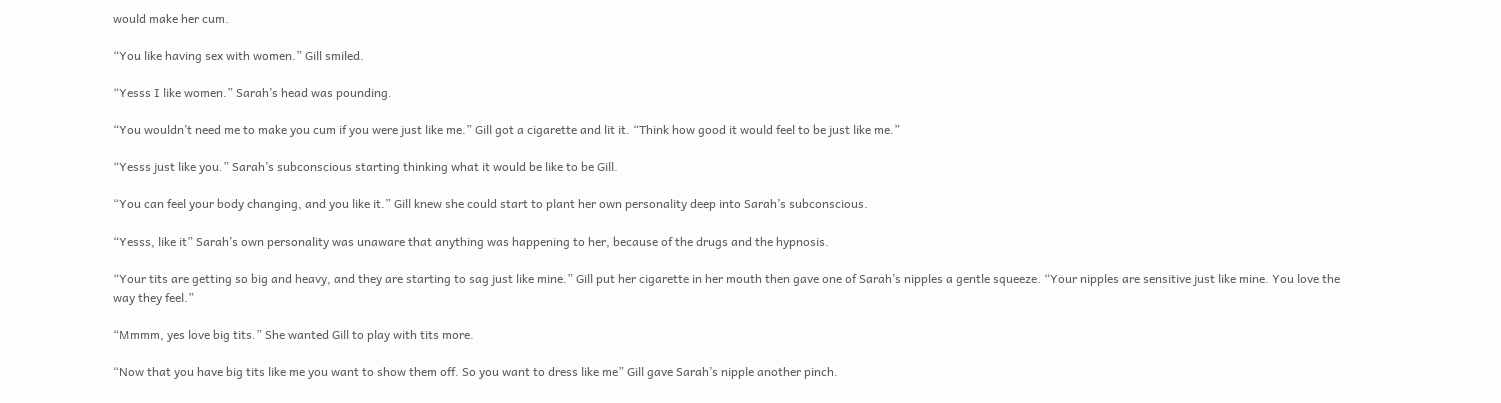would make her cum.

“You like having sex with women.” Gill smiled.

“Yesss I like women.” Sarah’s head was pounding.

“You wouldn’t need me to make you cum if you were just like me.” Gill got a cigarette and lit it. “Think how good it would feel to be just like me.”

“Yesss just like you.” Sarah’s subconscious starting thinking what it would be like to be Gill.

“You can feel your body changing, and you like it.” Gill knew she could start to plant her own personality deep into Sarah’s subconscious.

“Yesss, like it” Sarah’s own personality was unaware that anything was happening to her, because of the drugs and the hypnosis.

“Your tits are getting so big and heavy, and they are starting to sag just like mine.” Gill put her cigarette in her mouth then gave one of Sarah’s nipples a gentle squeeze. “Your nipples are sensitive just like mine. You love the way they feel.”

“Mmmm, yes love big tits.” She wanted Gill to play with tits more.

“Now that you have big tits like me you want to show them off. So you want to dress like me” Gill gave Sarah’s nipple another pinch.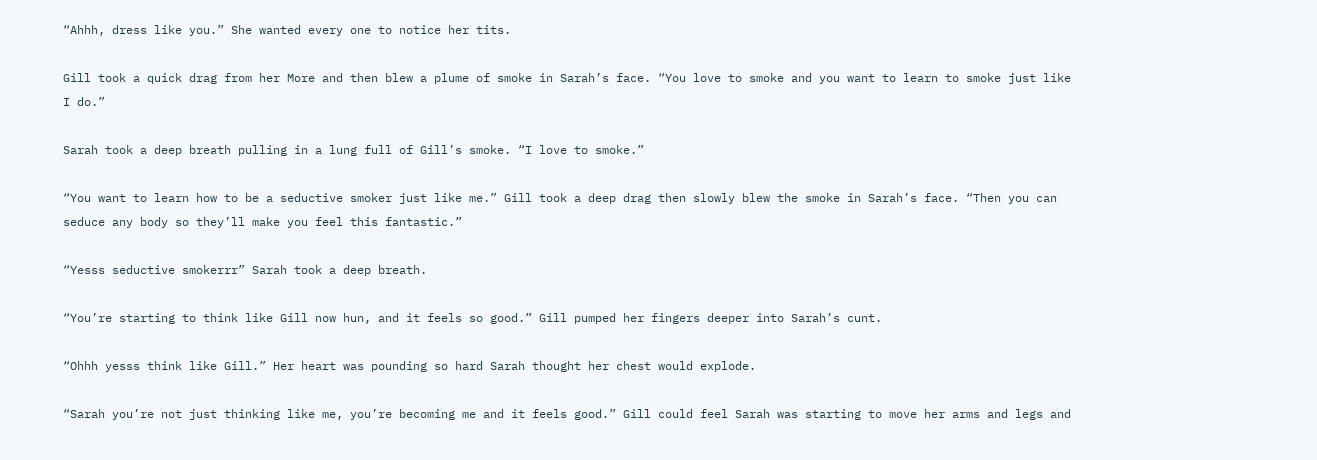“Ahhh, dress like you.” She wanted every one to notice her tits.

Gill took a quick drag from her More and then blew a plume of smoke in Sarah’s face. “You love to smoke and you want to learn to smoke just like I do.”

Sarah took a deep breath pulling in a lung full of Gill’s smoke. “I love to smoke.”

“You want to learn how to be a seductive smoker just like me.” Gill took a deep drag then slowly blew the smoke in Sarah’s face. “Then you can seduce any body so they’ll make you feel this fantastic.”

“Yesss seductive smokerrr” Sarah took a deep breath.

“You’re starting to think like Gill now hun, and it feels so good.” Gill pumped her fingers deeper into Sarah’s cunt.

“Ohhh yesss think like Gill.” Her heart was pounding so hard Sarah thought her chest would explode.

“Sarah you’re not just thinking like me, you’re becoming me and it feels good.” Gill could feel Sarah was starting to move her arms and legs and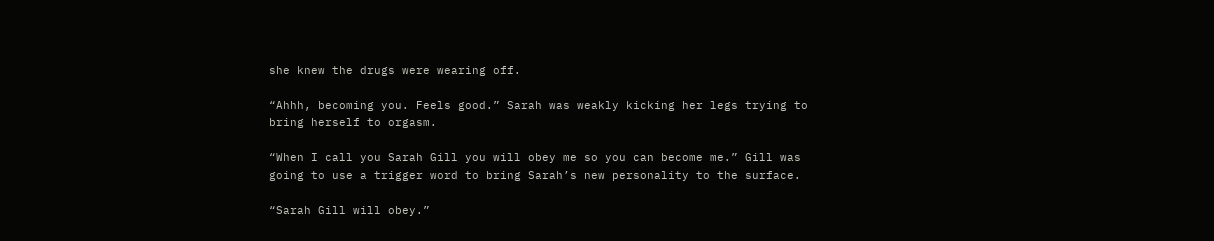she knew the drugs were wearing off.

“Ahhh, becoming you. Feels good.” Sarah was weakly kicking her legs trying to bring herself to orgasm.

“When I call you Sarah Gill you will obey me so you can become me.” Gill was going to use a trigger word to bring Sarah’s new personality to the surface.

“Sarah Gill will obey.”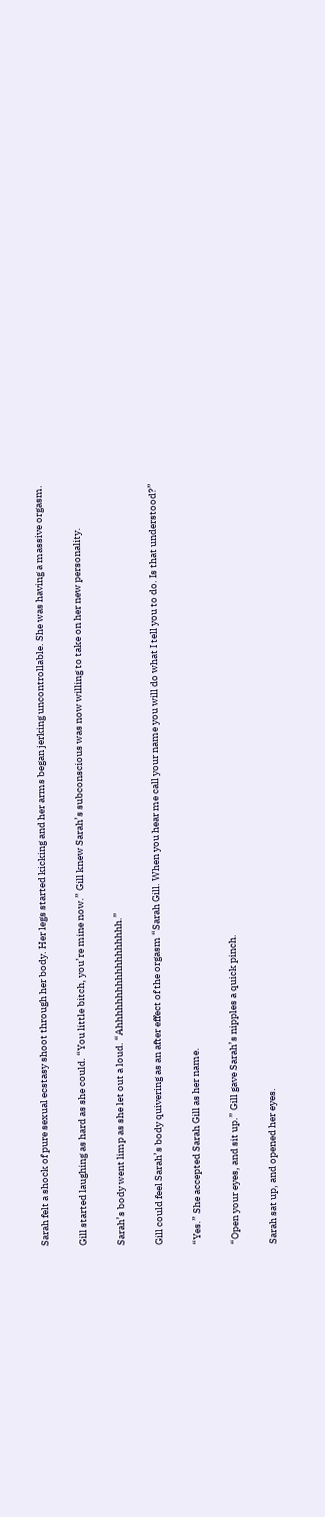Sarah felt a shock of pure sexual ecstasy shoot through her body. Her legs started kicking and her arms began jerking uncontrollable. She was having a massive orgasm.

Gill started laughing as hard as she could. “You little bitch, you’re mine now.” Gill knew Sarah’s subconscious was now willing to take on her new personality.

Sarah’s body went limp as she let out a loud. “Ahhhhhhhhhhhhhhhhhh.”

Gill could feel Sarah’s body quivering as an after effect of the orgasm “Sarah Gill. When you hear me call your name you will do what I tell you to do. Is that understood?”

“Yes.” She accepted Sarah Gill as her name.

“Open your eyes, and sit up.” Gill gave Sarah’s nipples a quick pinch.

Sarah sat up, and opened her eyes.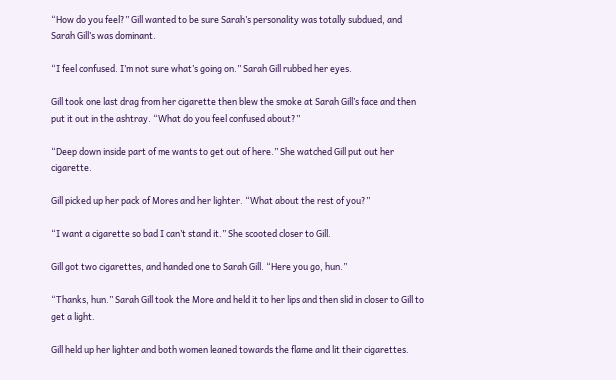“How do you feel?” Gill wanted to be sure Sarah’s personality was totally subdued, and Sarah Gill’s was dominant.

“I feel confused. I’m not sure what’s going on.” Sarah Gill rubbed her eyes.

Gill took one last drag from her cigarette then blew the smoke at Sarah Gill’s face and then put it out in the ashtray. “What do you feel confused about?”

“Deep down inside part of me wants to get out of here.” She watched Gill put out her cigarette.

Gill picked up her pack of Mores and her lighter. “What about the rest of you?”

“I want a cigarette so bad I can’t stand it.” She scooted closer to Gill.

Gill got two cigarettes, and handed one to Sarah Gill. “Here you go, hun.”

“Thanks, hun.” Sarah Gill took the More and held it to her lips and then slid in closer to Gill to get a light.

Gill held up her lighter and both women leaned towards the flame and lit their cigarettes.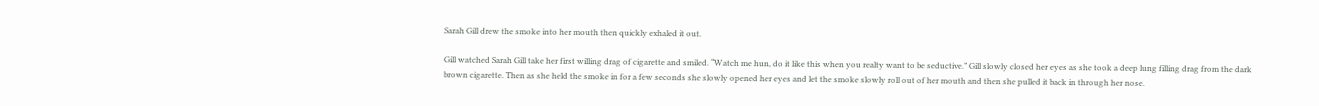Sarah Gill drew the smoke into her mouth then quickly exhaled it out.

Gill watched Sarah Gill take her first willing drag of cigarette and smiled. “Watch me hun, do it like this when you realty want to be seductive.” Gill slowly closed her eyes as she took a deep lung filling drag from the dark brown cigarette. Then as she held the smoke in for a few seconds she slowly opened her eyes and let the smoke slowly roll out of her mouth and then she pulled it back in through her nose.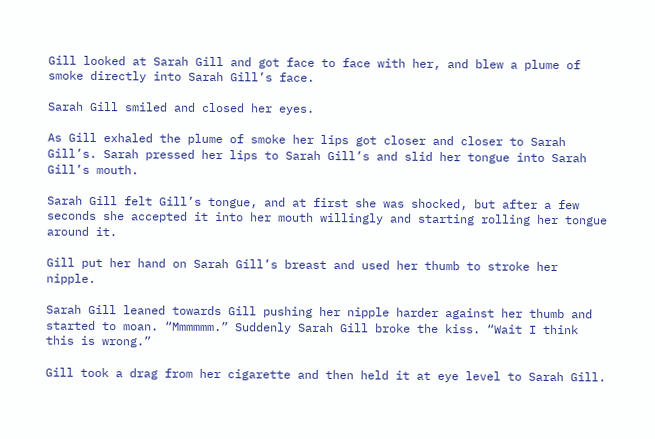Gill looked at Sarah Gill and got face to face with her, and blew a plume of smoke directly into Sarah Gill’s face.

Sarah Gill smiled and closed her eyes.

As Gill exhaled the plume of smoke her lips got closer and closer to Sarah Gill’s. Sarah pressed her lips to Sarah Gill’s and slid her tongue into Sarah Gill’s mouth.

Sarah Gill felt Gill’s tongue, and at first she was shocked, but after a few seconds she accepted it into her mouth willingly and starting rolling her tongue around it.

Gill put her hand on Sarah Gill’s breast and used her thumb to stroke her nipple.

Sarah Gill leaned towards Gill pushing her nipple harder against her thumb and started to moan. “Mmmmmm.” Suddenly Sarah Gill broke the kiss. “Wait I think this is wrong.”

Gill took a drag from her cigarette and then held it at eye level to Sarah Gill.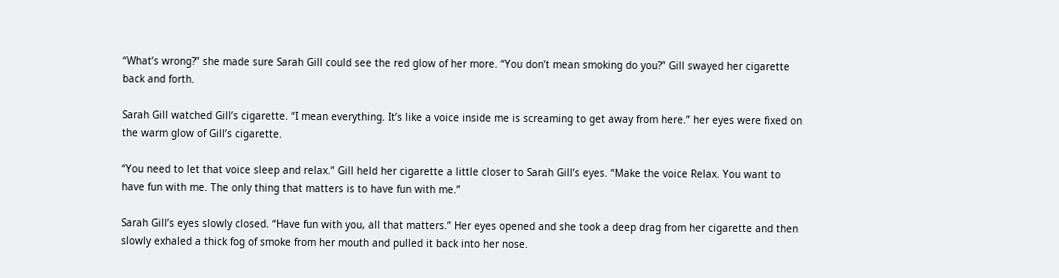“What’s wrong?” she made sure Sarah Gill could see the red glow of her more. “You don’t mean smoking do you?” Gill swayed her cigarette back and forth.

Sarah Gill watched Gill’s cigarette. “I mean everything. It’s like a voice inside me is screaming to get away from here.” her eyes were fixed on the warm glow of Gill’s cigarette.

“You need to let that voice sleep and relax.” Gill held her cigarette a little closer to Sarah Gill’s eyes. “Make the voice Relax. You want to have fun with me. The only thing that matters is to have fun with me.”

Sarah Gill’s eyes slowly closed. “Have fun with you, all that matters.” Her eyes opened and she took a deep drag from her cigarette and then slowly exhaled a thick fog of smoke from her mouth and pulled it back into her nose.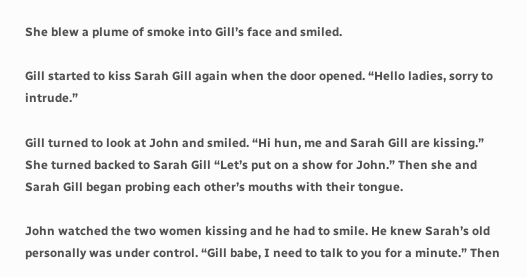She blew a plume of smoke into Gill’s face and smiled.

Gill started to kiss Sarah Gill again when the door opened. “Hello ladies, sorry to intrude.”

Gill turned to look at John and smiled. “Hi hun, me and Sarah Gill are kissing.” She turned backed to Sarah Gill “Let’s put on a show for John.” Then she and Sarah Gill began probing each other’s mouths with their tongue.

John watched the two women kissing and he had to smile. He knew Sarah’s old personally was under control. “Gill babe, I need to talk to you for a minute.” Then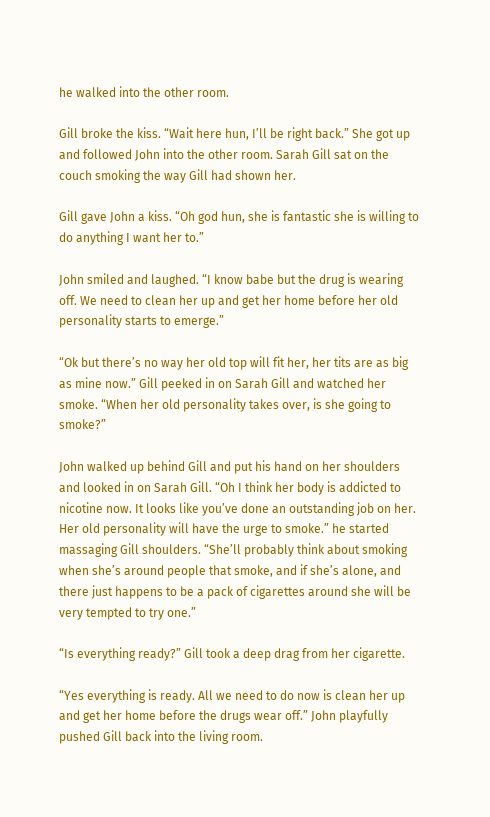he walked into the other room.

Gill broke the kiss. “Wait here hun, I’ll be right back.” She got up and followed John into the other room. Sarah Gill sat on the couch smoking the way Gill had shown her.

Gill gave John a kiss. “Oh god hun, she is fantastic she is willing to do anything I want her to.”

John smiled and laughed. “I know babe but the drug is wearing off. We need to clean her up and get her home before her old personality starts to emerge.”

“Ok but there’s no way her old top will fit her, her tits are as big as mine now.” Gill peeked in on Sarah Gill and watched her smoke. “When her old personality takes over, is she going to smoke?”

John walked up behind Gill and put his hand on her shoulders and looked in on Sarah Gill. “Oh I think her body is addicted to nicotine now. It looks like you’ve done an outstanding job on her. Her old personality will have the urge to smoke.” he started massaging Gill shoulders. “She’ll probably think about smoking when she’s around people that smoke, and if she’s alone, and there just happens to be a pack of cigarettes around she will be very tempted to try one.”

“Is everything ready?” Gill took a deep drag from her cigarette.

“Yes everything is ready. All we need to do now is clean her up and get her home before the drugs wear off.” John playfully pushed Gill back into the living room.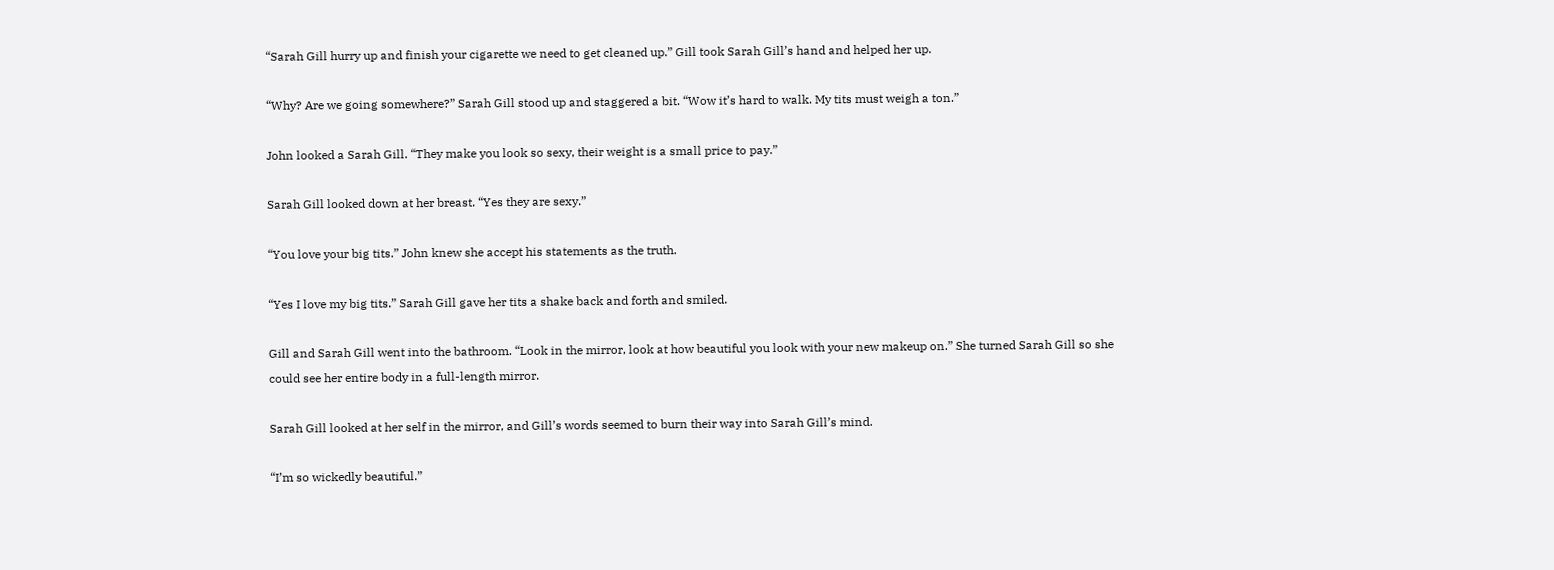“Sarah Gill hurry up and finish your cigarette we need to get cleaned up.” Gill took Sarah Gill’s hand and helped her up.

“Why? Are we going somewhere?” Sarah Gill stood up and staggered a bit. “Wow it’s hard to walk. My tits must weigh a ton.”

John looked a Sarah Gill. “They make you look so sexy, their weight is a small price to pay.”

Sarah Gill looked down at her breast. “Yes they are sexy.”

“You love your big tits.” John knew she accept his statements as the truth.

“Yes I love my big tits.” Sarah Gill gave her tits a shake back and forth and smiled.

Gill and Sarah Gill went into the bathroom. “Look in the mirror, look at how beautiful you look with your new makeup on.” She turned Sarah Gill so she could see her entire body in a full-length mirror.

Sarah Gill looked at her self in the mirror, and Gill’s words seemed to burn their way into Sarah Gill’s mind.

“I’m so wickedly beautiful.”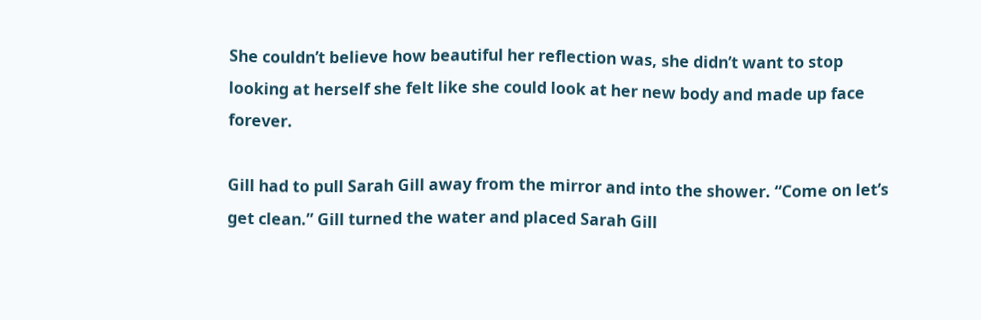She couldn’t believe how beautiful her reflection was, she didn’t want to stop looking at herself she felt like she could look at her new body and made up face forever.

Gill had to pull Sarah Gill away from the mirror and into the shower. “Come on let’s get clean.” Gill turned the water and placed Sarah Gill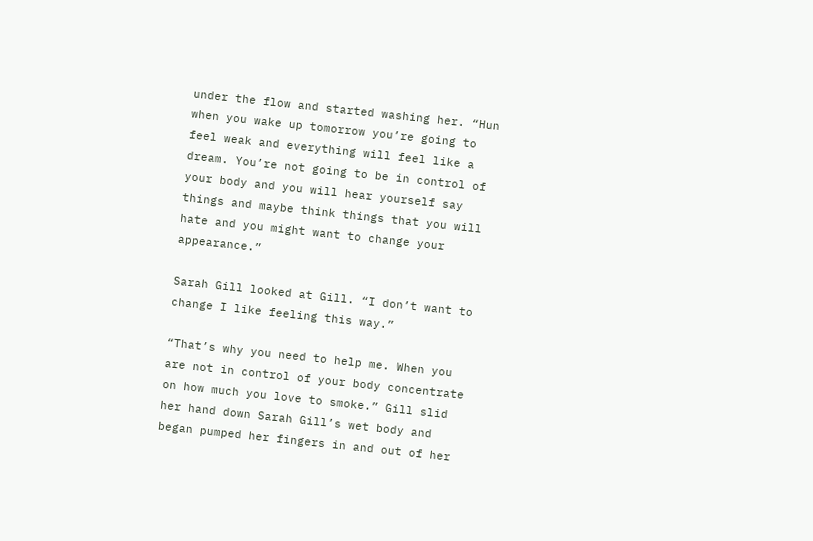under the flow and started washing her. “Hun when you wake up tomorrow you’re going to feel weak and everything will feel like a dream. You’re not going to be in control of your body and you will hear yourself say things and maybe think things that you will hate and you might want to change your appearance.”

Sarah Gill looked at Gill. “I don’t want to change I like feeling this way.”

“That’s why you need to help me. When you are not in control of your body concentrate on how much you love to smoke.” Gill slid her hand down Sarah Gill’s wet body and began pumped her fingers in and out of her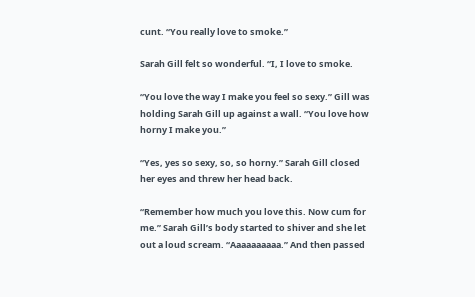cunt. “You really love to smoke.”

Sarah Gill felt so wonderful. “I, I love to smoke.

“You love the way I make you feel so sexy.” Gill was holding Sarah Gill up against a wall. “You love how horny I make you.”

“Yes, yes so sexy, so, so horny.” Sarah Gill closed her eyes and threw her head back.

“Remember how much you love this. Now cum for me.” Sarah Gill’s body started to shiver and she let out a loud scream. “Aaaaaaaaaa.” And then passed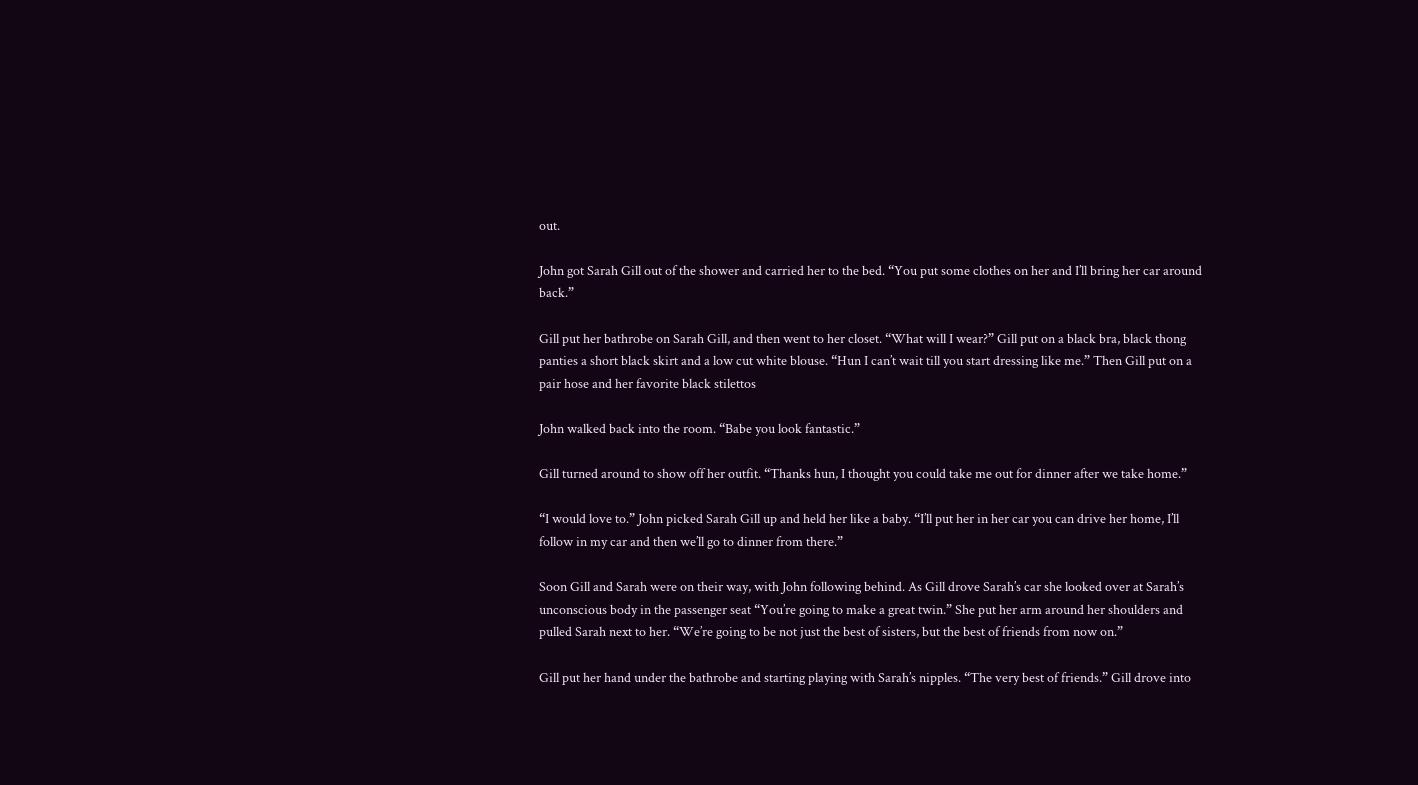out.

John got Sarah Gill out of the shower and carried her to the bed. “You put some clothes on her and I’ll bring her car around back.”

Gill put her bathrobe on Sarah Gill, and then went to her closet. “What will I wear?” Gill put on a black bra, black thong panties a short black skirt and a low cut white blouse. “Hun I can’t wait till you start dressing like me.” Then Gill put on a pair hose and her favorite black stilettos

John walked back into the room. “Babe you look fantastic.”

Gill turned around to show off her outfit. “Thanks hun, I thought you could take me out for dinner after we take home.”

“I would love to.” John picked Sarah Gill up and held her like a baby. “I’ll put her in her car you can drive her home, I’ll follow in my car and then we’ll go to dinner from there.”

Soon Gill and Sarah were on their way, with John following behind. As Gill drove Sarah’s car she looked over at Sarah’s unconscious body in the passenger seat “You’re going to make a great twin.” She put her arm around her shoulders and pulled Sarah next to her. “We’re going to be not just the best of sisters, but the best of friends from now on.”

Gill put her hand under the bathrobe and starting playing with Sarah’s nipples. “The very best of friends.” Gill drove into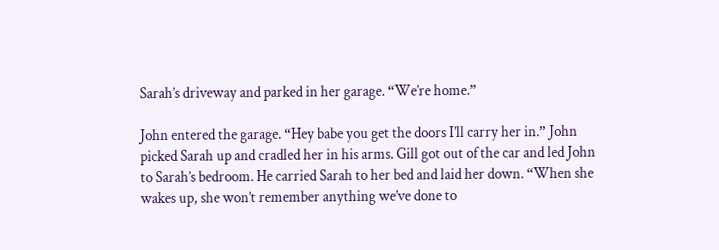Sarah’s driveway and parked in her garage. “We’re home.”

John entered the garage. “Hey babe you get the doors I’ll carry her in.” John picked Sarah up and cradled her in his arms. Gill got out of the car and led John to Sarah’s bedroom. He carried Sarah to her bed and laid her down. “When she wakes up, she won’t remember anything we’ve done to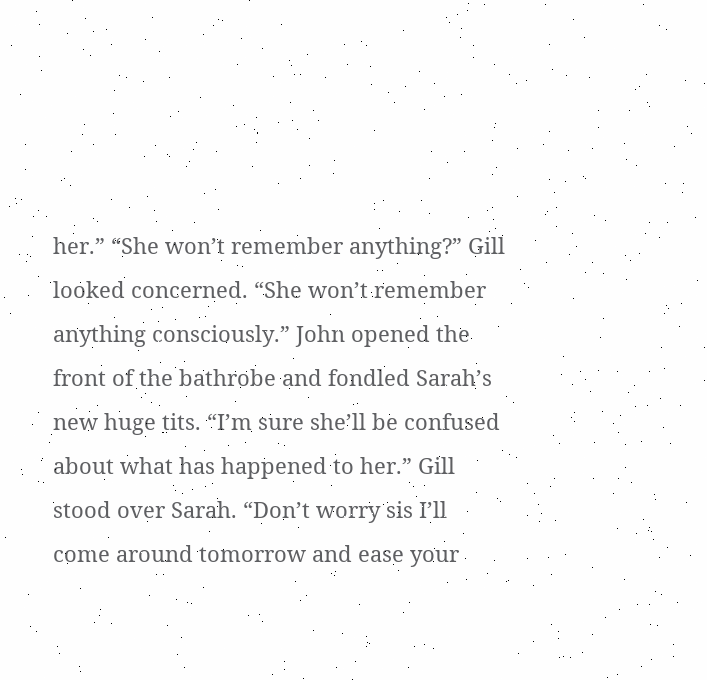her.” “She won’t remember anything?” Gill looked concerned. “She won’t remember anything consciously.” John opened the front of the bathrobe and fondled Sarah’s new huge tits. “I’m sure she’ll be confused about what has happened to her.” Gill stood over Sarah. “Don’t worry sis I’ll come around tomorrow and ease your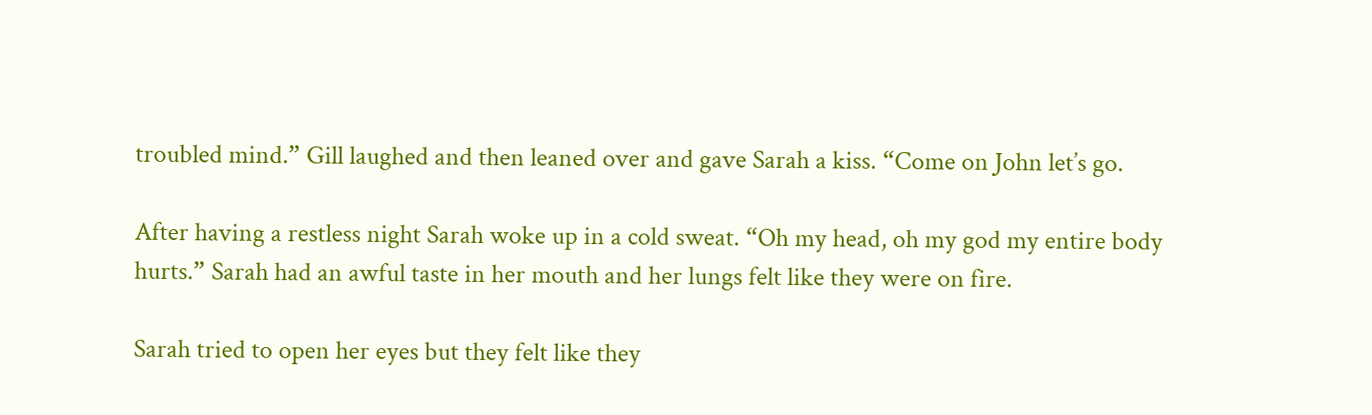troubled mind.” Gill laughed and then leaned over and gave Sarah a kiss. “Come on John let’s go.

After having a restless night Sarah woke up in a cold sweat. “Oh my head, oh my god my entire body hurts.” Sarah had an awful taste in her mouth and her lungs felt like they were on fire.

Sarah tried to open her eyes but they felt like they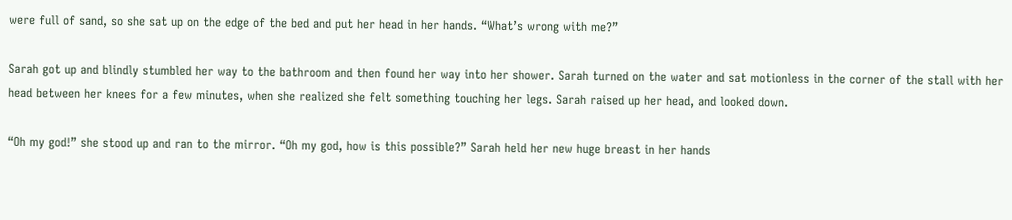were full of sand, so she sat up on the edge of the bed and put her head in her hands. “What’s wrong with me?”

Sarah got up and blindly stumbled her way to the bathroom and then found her way into her shower. Sarah turned on the water and sat motionless in the corner of the stall with her head between her knees for a few minutes, when she realized she felt something touching her legs. Sarah raised up her head, and looked down.

“Oh my god!” she stood up and ran to the mirror. “Oh my god, how is this possible?” Sarah held her new huge breast in her hands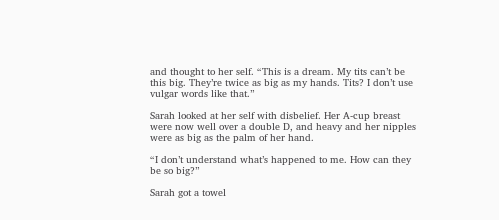and thought to her self. “This is a dream. My tits can’t be this big. They’re twice as big as my hands. Tits? I don’t use vulgar words like that.”

Sarah looked at her self with disbelief. Her A-cup breast were now well over a double D, and heavy and her nipples were as big as the palm of her hand.

“I don’t understand what’s happened to me. How can they be so big?”

Sarah got a towel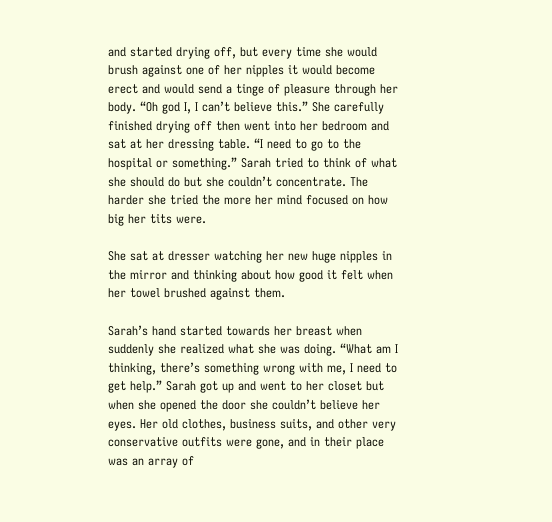and started drying off, but every time she would brush against one of her nipples it would become erect and would send a tinge of pleasure through her body. “Oh god I, I can’t believe this.” She carefully finished drying off then went into her bedroom and sat at her dressing table. “I need to go to the hospital or something.” Sarah tried to think of what she should do but she couldn’t concentrate. The harder she tried the more her mind focused on how big her tits were.

She sat at dresser watching her new huge nipples in the mirror and thinking about how good it felt when her towel brushed against them.

Sarah’s hand started towards her breast when suddenly she realized what she was doing. “What am I thinking, there’s something wrong with me, I need to get help.” Sarah got up and went to her closet but when she opened the door she couldn’t believe her eyes. Her old clothes, business suits, and other very conservative outfits were gone, and in their place was an array of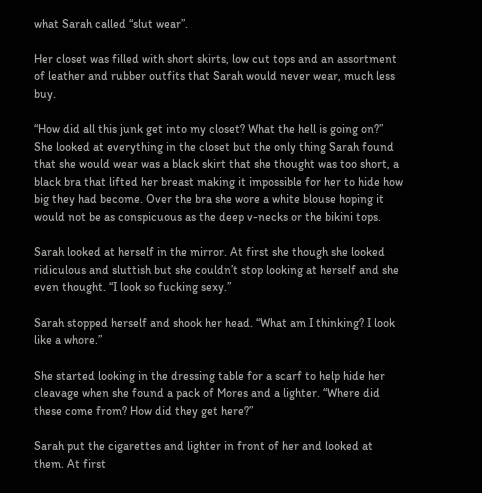what Sarah called “slut wear”.

Her closet was filled with short skirts, low cut tops and an assortment of leather and rubber outfits that Sarah would never wear, much less buy.

“How did all this junk get into my closet? What the hell is going on?” She looked at everything in the closet but the only thing Sarah found that she would wear was a black skirt that she thought was too short, a black bra that lifted her breast making it impossible for her to hide how big they had become. Over the bra she wore a white blouse hoping it would not be as conspicuous as the deep v-necks or the bikini tops.

Sarah looked at herself in the mirror. At first she though she looked ridiculous and sluttish but she couldn’t stop looking at herself and she even thought. “I look so fucking sexy.”

Sarah stopped herself and shook her head. “What am I thinking? I look like a whore.”

She started looking in the dressing table for a scarf to help hide her cleavage when she found a pack of Mores and a lighter. “Where did these come from? How did they get here?”

Sarah put the cigarettes and lighter in front of her and looked at them. At first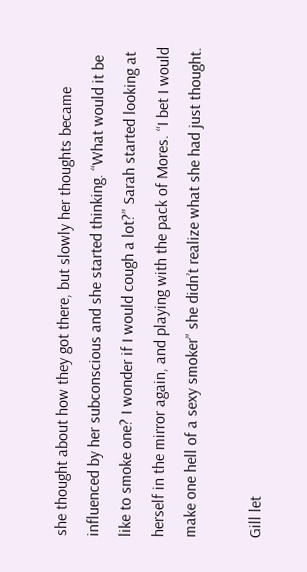she thought about how they got there, but slowly her thoughts became influenced by her subconscious and she started thinking. “What would it be like to smoke one? I wonder if I would cough a lot?” Sarah started looking at herself in the mirror again, and playing with the pack of Mores. “I bet I would make one hell of a sexy smoker” she didn’t realize what she had just thought.

Gill let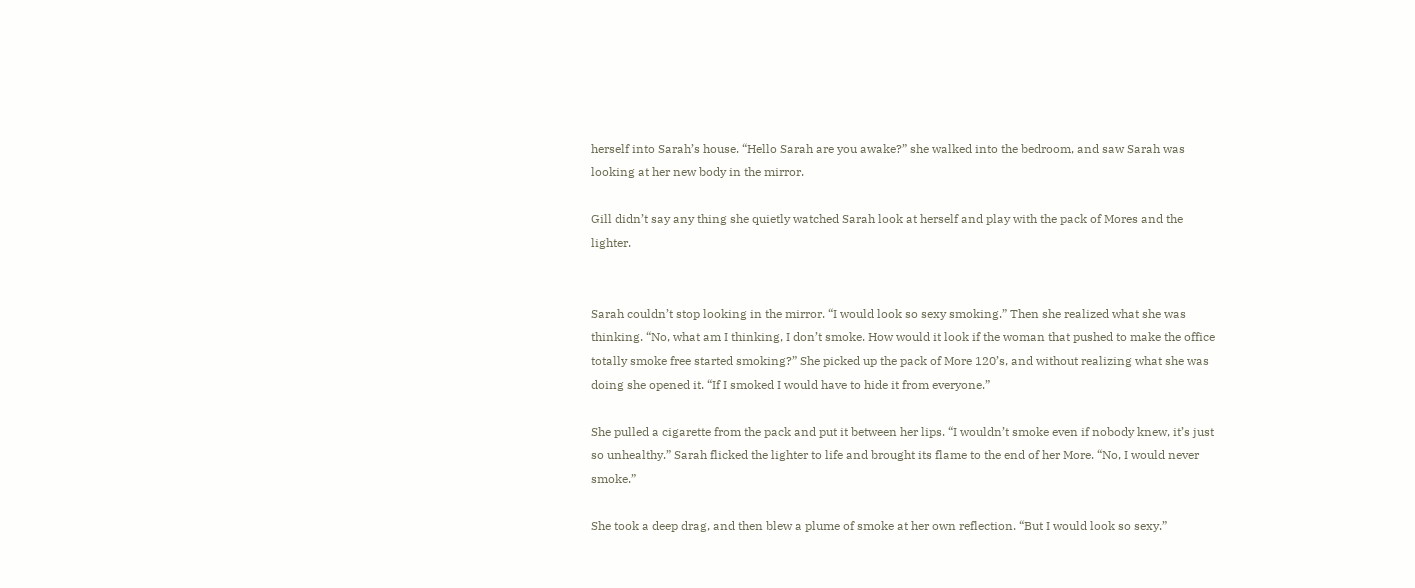herself into Sarah’s house. “Hello Sarah are you awake?” she walked into the bedroom, and saw Sarah was looking at her new body in the mirror.

Gill didn’t say any thing she quietly watched Sarah look at herself and play with the pack of Mores and the lighter.


Sarah couldn’t stop looking in the mirror. “I would look so sexy smoking.” Then she realized what she was thinking. “No, what am I thinking, I don’t smoke. How would it look if the woman that pushed to make the office totally smoke free started smoking?” She picked up the pack of More 120’s, and without realizing what she was doing she opened it. “If I smoked I would have to hide it from everyone.”

She pulled a cigarette from the pack and put it between her lips. “I wouldn’t smoke even if nobody knew, it’s just so unhealthy.” Sarah flicked the lighter to life and brought its flame to the end of her More. “No, I would never smoke.”

She took a deep drag, and then blew a plume of smoke at her own reflection. “But I would look so sexy.”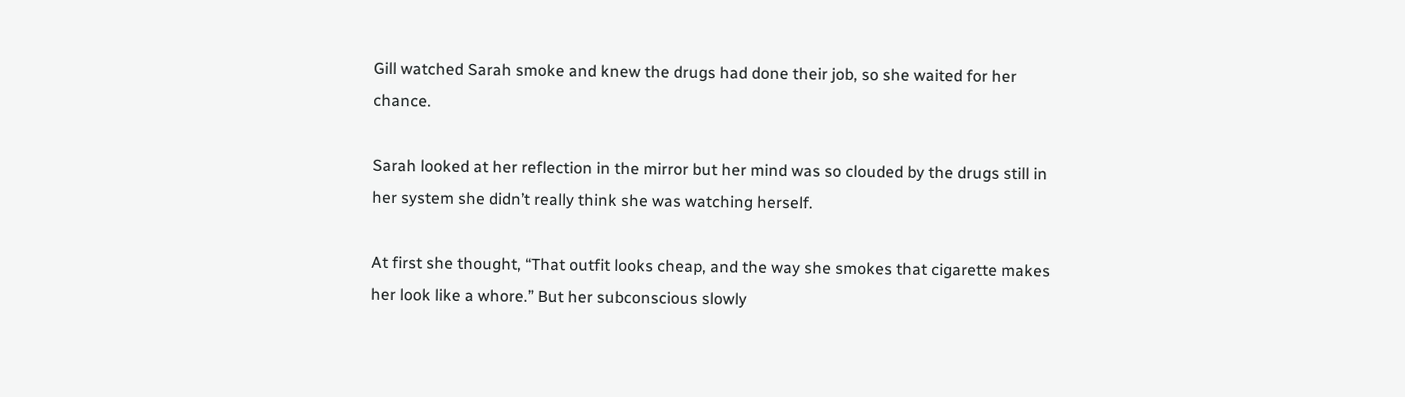Gill watched Sarah smoke and knew the drugs had done their job, so she waited for her chance.

Sarah looked at her reflection in the mirror but her mind was so clouded by the drugs still in her system she didn’t really think she was watching herself.

At first she thought, “That outfit looks cheap, and the way she smokes that cigarette makes her look like a whore.” But her subconscious slowly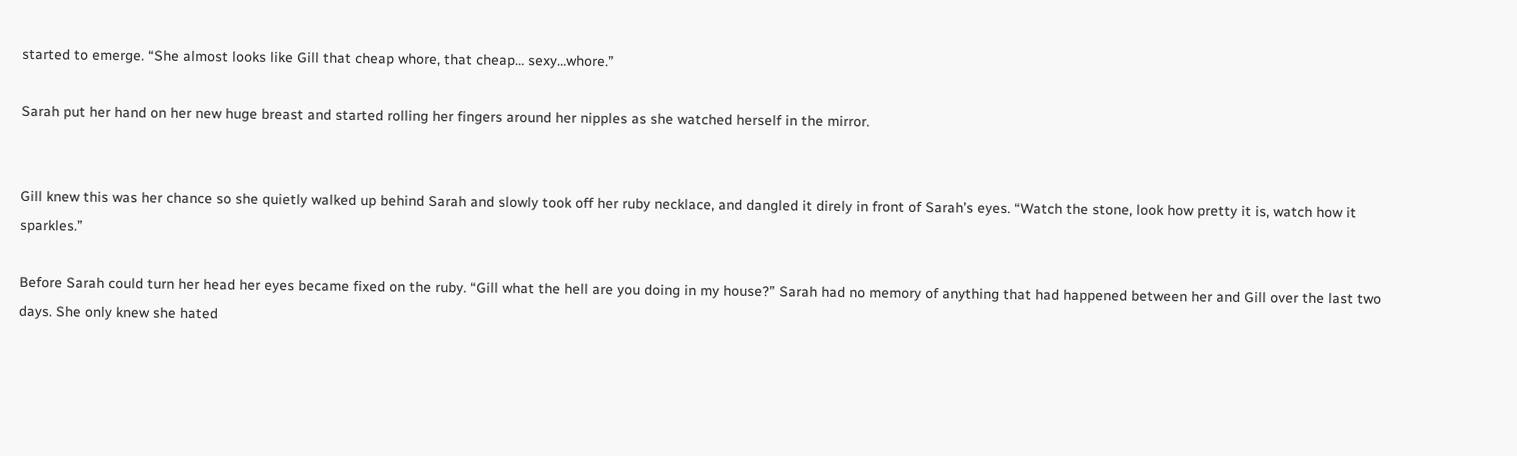started to emerge. “She almost looks like Gill that cheap whore, that cheap… sexy…whore.”

Sarah put her hand on her new huge breast and started rolling her fingers around her nipples as she watched herself in the mirror.


Gill knew this was her chance so she quietly walked up behind Sarah and slowly took off her ruby necklace, and dangled it direly in front of Sarah’s eyes. “Watch the stone, look how pretty it is, watch how it sparkles.”

Before Sarah could turn her head her eyes became fixed on the ruby. “Gill what the hell are you doing in my house?” Sarah had no memory of anything that had happened between her and Gill over the last two days. She only knew she hated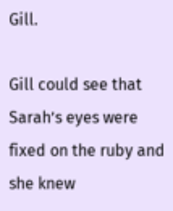Gill.

Gill could see that Sarah’s eyes were fixed on the ruby and she knew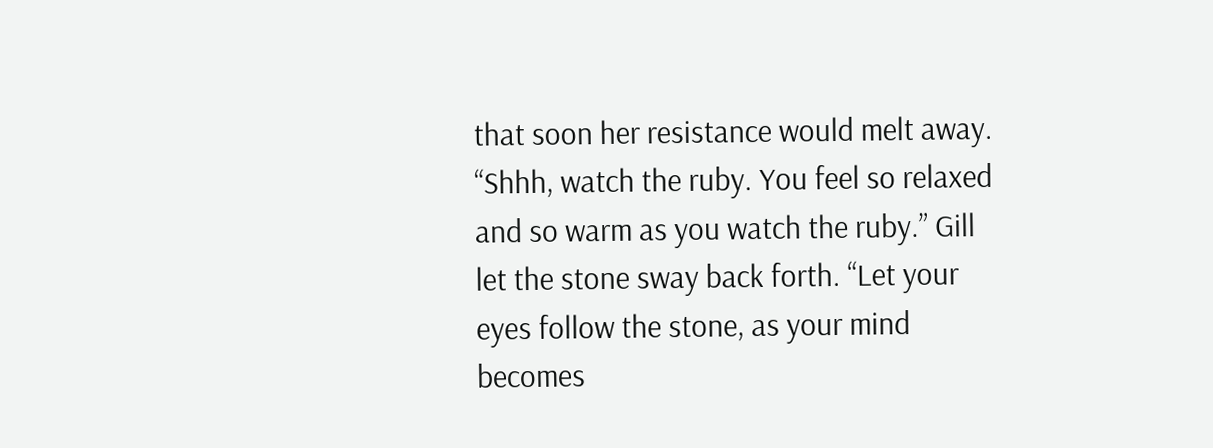that soon her resistance would melt away. “Shhh, watch the ruby. You feel so relaxed and so warm as you watch the ruby.” Gill let the stone sway back forth. “Let your eyes follow the stone, as your mind becomes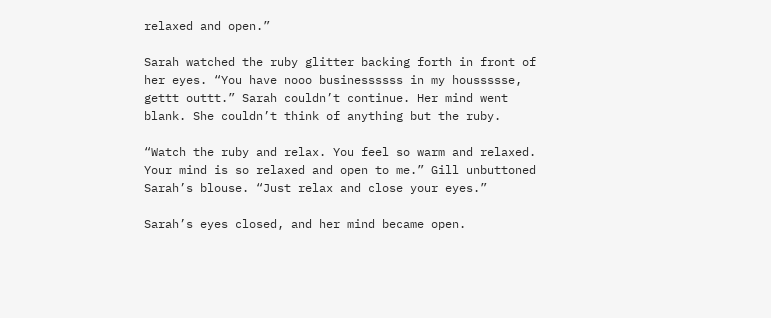relaxed and open.”

Sarah watched the ruby glitter backing forth in front of her eyes. “You have nooo businessssss in my houssssse, gettt outtt.” Sarah couldn’t continue. Her mind went blank. She couldn’t think of anything but the ruby.

“Watch the ruby and relax. You feel so warm and relaxed. Your mind is so relaxed and open to me.” Gill unbuttoned Sarah’s blouse. “Just relax and close your eyes.”

Sarah’s eyes closed, and her mind became open.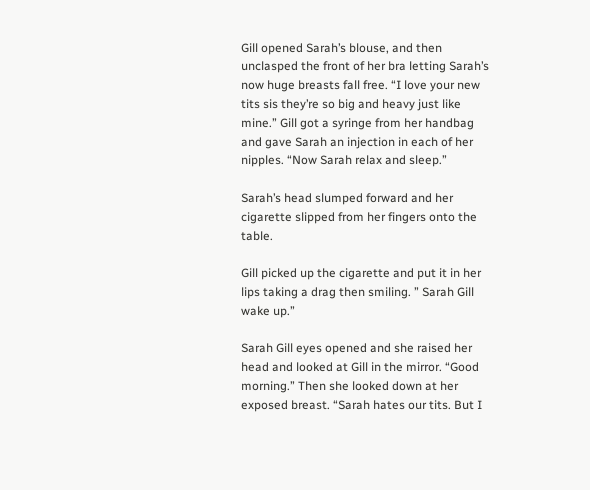Gill opened Sarah’s blouse, and then unclasped the front of her bra letting Sarah’s now huge breasts fall free. “I love your new tits sis they’re so big and heavy just like mine.” Gill got a syringe from her handbag and gave Sarah an injection in each of her nipples. “Now Sarah relax and sleep.”

Sarah’s head slumped forward and her cigarette slipped from her fingers onto the table.

Gill picked up the cigarette and put it in her lips taking a drag then smiling. ” Sarah Gill wake up.”

Sarah Gill eyes opened and she raised her head and looked at Gill in the mirror. “Good morning.” Then she looked down at her exposed breast. “Sarah hates our tits. But I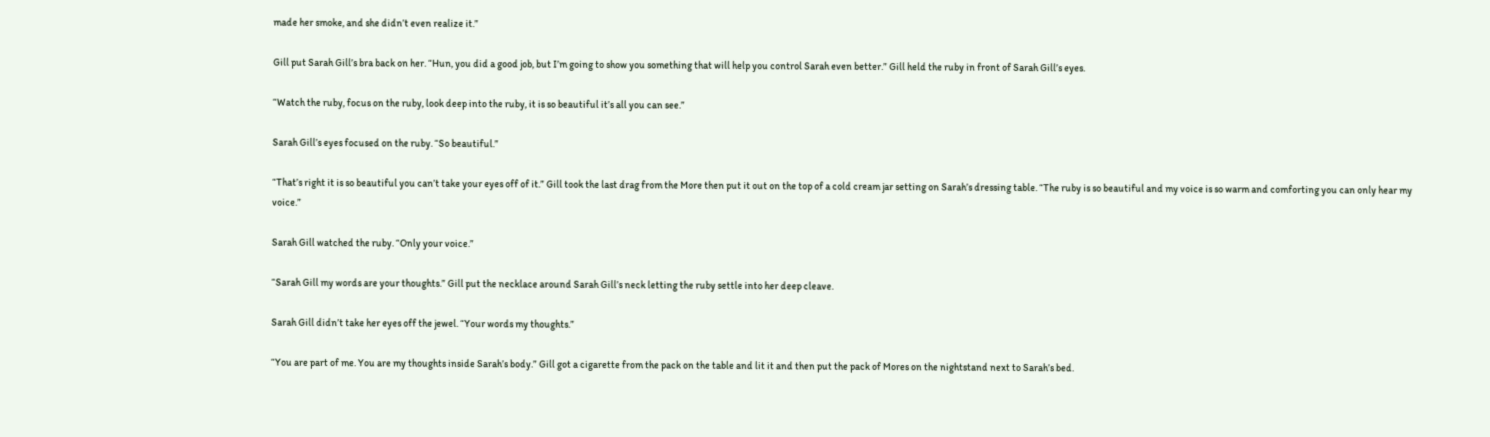made her smoke, and she didn’t even realize it.”

Gill put Sarah Gill’s bra back on her. “Hun, you did a good job, but I’m going to show you something that will help you control Sarah even better.” Gill held the ruby in front of Sarah Gill’s eyes.

“Watch the ruby, focus on the ruby, look deep into the ruby, it is so beautiful it’s all you can see.”

Sarah Gill’s eyes focused on the ruby. “So beautiful.”

“That’s right it is so beautiful you can’t take your eyes off of it.” Gill took the last drag from the More then put it out on the top of a cold cream jar setting on Sarah’s dressing table. “The ruby is so beautiful and my voice is so warm and comforting you can only hear my voice.”

Sarah Gill watched the ruby. “Only your voice.”

“Sarah Gill my words are your thoughts.” Gill put the necklace around Sarah Gill’s neck letting the ruby settle into her deep cleave.

Sarah Gill didn’t take her eyes off the jewel. “Your words my thoughts.”

“You are part of me. You are my thoughts inside Sarah’s body.” Gill got a cigarette from the pack on the table and lit it and then put the pack of Mores on the nightstand next to Sarah’s bed.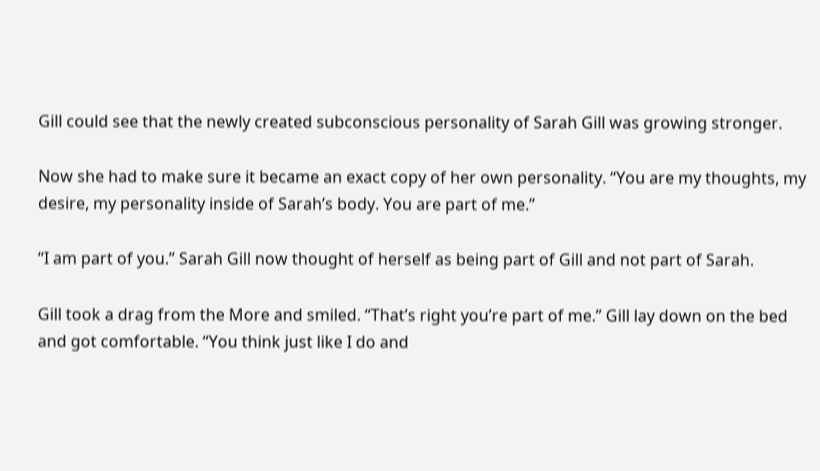Gill could see that the newly created subconscious personality of Sarah Gill was growing stronger.

Now she had to make sure it became an exact copy of her own personality. “You are my thoughts, my desire, my personality inside of Sarah’s body. You are part of me.”

“I am part of you.” Sarah Gill now thought of herself as being part of Gill and not part of Sarah.

Gill took a drag from the More and smiled. “That’s right you’re part of me.” Gill lay down on the bed and got comfortable. “You think just like I do and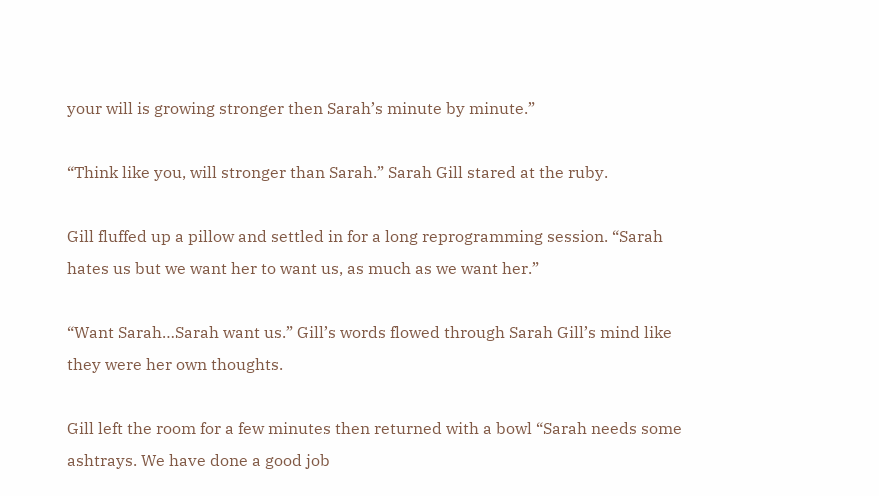your will is growing stronger then Sarah’s minute by minute.”

“Think like you, will stronger than Sarah.” Sarah Gill stared at the ruby.

Gill fluffed up a pillow and settled in for a long reprogramming session. “Sarah hates us but we want her to want us, as much as we want her.”

“Want Sarah…Sarah want us.” Gill’s words flowed through Sarah Gill’s mind like they were her own thoughts.

Gill left the room for a few minutes then returned with a bowl “Sarah needs some ashtrays. We have done a good job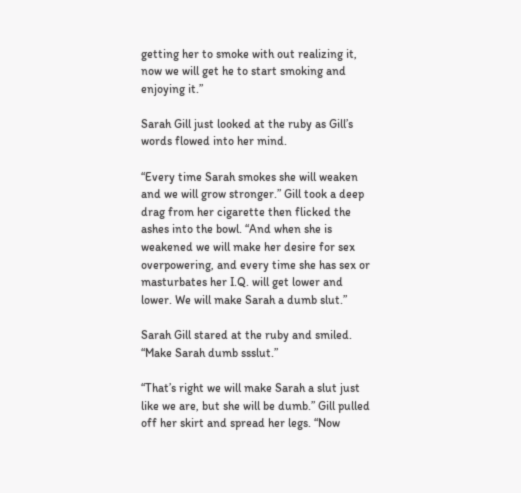getting her to smoke with out realizing it, now we will get he to start smoking and enjoying it.”

Sarah Gill just looked at the ruby as Gill’s words flowed into her mind.

“Every time Sarah smokes she will weaken and we will grow stronger.” Gill took a deep drag from her cigarette then flicked the ashes into the bowl. “And when she is weakened we will make her desire for sex overpowering, and every time she has sex or masturbates her I.Q. will get lower and lower. We will make Sarah a dumb slut.”

Sarah Gill stared at the ruby and smiled. “Make Sarah dumb ssslut.”

“That’s right we will make Sarah a slut just like we are, but she will be dumb.” Gill pulled off her skirt and spread her legs. “Now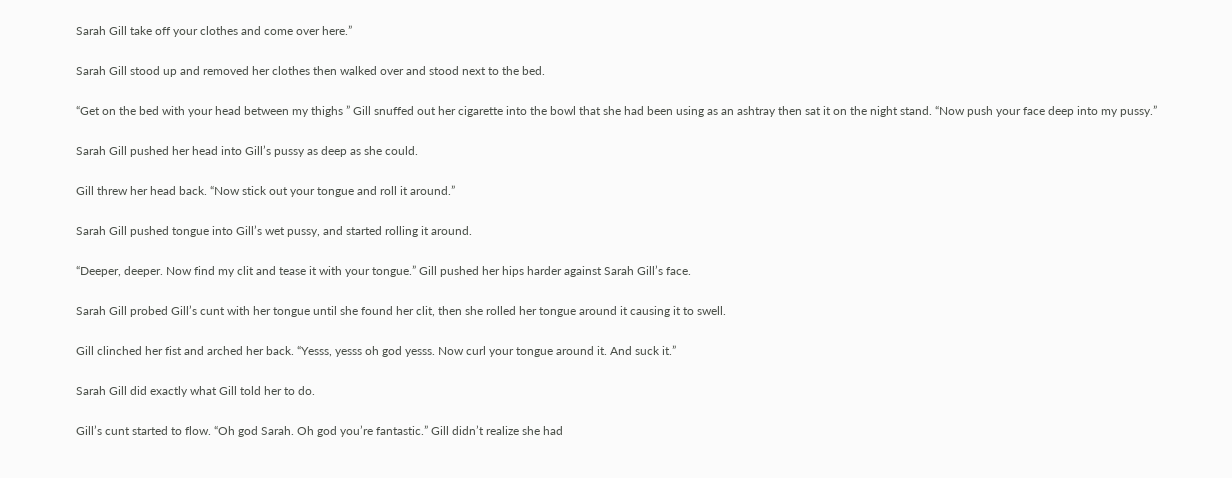Sarah Gill take off your clothes and come over here.”

Sarah Gill stood up and removed her clothes then walked over and stood next to the bed.

“Get on the bed with your head between my thighs ” Gill snuffed out her cigarette into the bowl that she had been using as an ashtray then sat it on the night stand. “Now push your face deep into my pussy.”

Sarah Gill pushed her head into Gill’s pussy as deep as she could.

Gill threw her head back. “Now stick out your tongue and roll it around.”

Sarah Gill pushed tongue into Gill’s wet pussy, and started rolling it around.

“Deeper, deeper. Now find my clit and tease it with your tongue.” Gill pushed her hips harder against Sarah Gill’s face.

Sarah Gill probed Gill’s cunt with her tongue until she found her clit, then she rolled her tongue around it causing it to swell.

Gill clinched her fist and arched her back. “Yesss, yesss oh god yesss. Now curl your tongue around it. And suck it.”

Sarah Gill did exactly what Gill told her to do.

Gill’s cunt started to flow. “Oh god Sarah. Oh god you’re fantastic.” Gill didn’t realize she had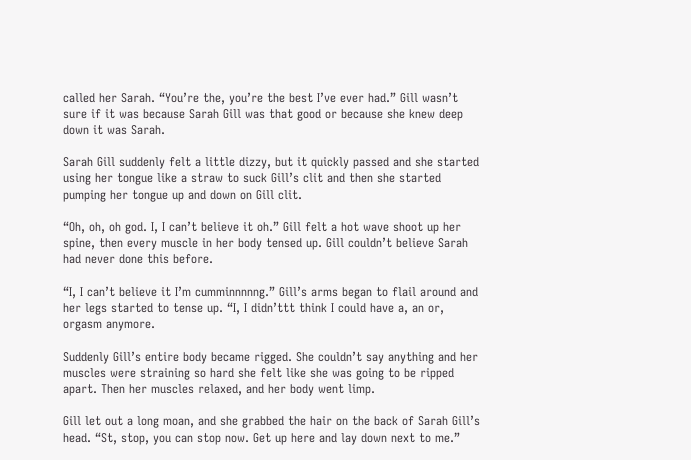called her Sarah. “You’re the, you’re the best I’ve ever had.” Gill wasn’t sure if it was because Sarah Gill was that good or because she knew deep down it was Sarah.

Sarah Gill suddenly felt a little dizzy, but it quickly passed and she started using her tongue like a straw to suck Gill’s clit and then she started pumping her tongue up and down on Gill clit.

“Oh, oh, oh god. I, I can’t believe it oh.” Gill felt a hot wave shoot up her spine, then every muscle in her body tensed up. Gill couldn’t believe Sarah had never done this before.

“I, I can’t believe it I’m cumminnnnng.” Gill’s arms began to flail around and her legs started to tense up. “I, I didn’ttt think I could have a, an or, orgasm anymore.

Suddenly Gill’s entire body became rigged. She couldn’t say anything and her muscles were straining so hard she felt like she was going to be ripped apart. Then her muscles relaxed, and her body went limp.

Gill let out a long moan, and she grabbed the hair on the back of Sarah Gill’s head. “St, stop, you can stop now. Get up here and lay down next to me.”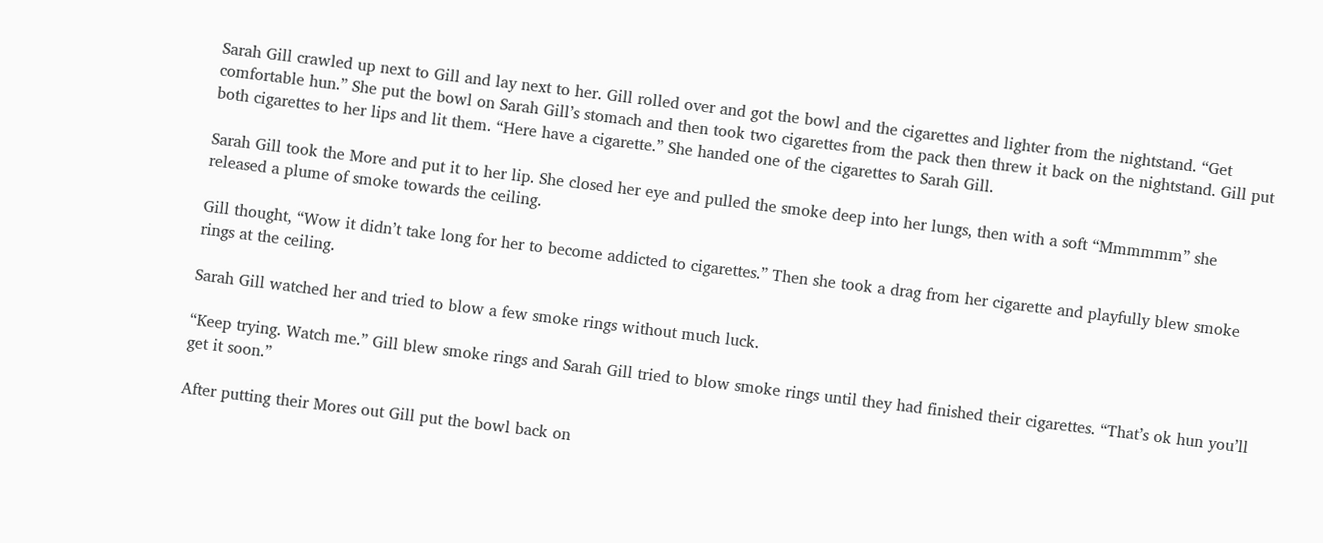Sarah Gill crawled up next to Gill and lay next to her. Gill rolled over and got the bowl and the cigarettes and lighter from the nightstand. “Get comfortable hun.” She put the bowl on Sarah Gill’s stomach and then took two cigarettes from the pack then threw it back on the nightstand. Gill put both cigarettes to her lips and lit them. “Here have a cigarette.” She handed one of the cigarettes to Sarah Gill.

Sarah Gill took the More and put it to her lip. She closed her eye and pulled the smoke deep into her lungs, then with a soft “Mmmmmm” she released a plume of smoke towards the ceiling.

Gill thought, “Wow it didn’t take long for her to become addicted to cigarettes.” Then she took a drag from her cigarette and playfully blew smoke rings at the ceiling.

Sarah Gill watched her and tried to blow a few smoke rings without much luck.

“Keep trying. Watch me.” Gill blew smoke rings and Sarah Gill tried to blow smoke rings until they had finished their cigarettes. “That’s ok hun you’ll get it soon.”

After putting their Mores out Gill put the bowl back on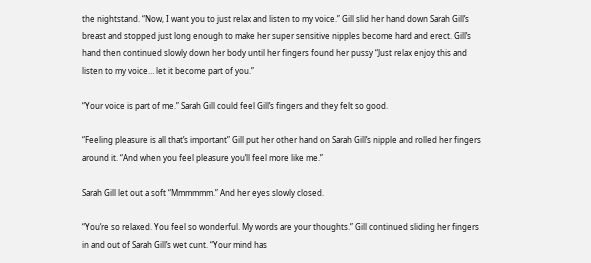the nightstand. “Now, I want you to just relax and listen to my voice.” Gill slid her hand down Sarah Gill’s breast and stopped just long enough to make her super sensitive nipples become hard and erect. Gill’s hand then continued slowly down her body until her fingers found her pussy “Just relax enjoy this and listen to my voice… let it become part of you.”

“Your voice is part of me.” Sarah Gill could feel Gill’s fingers and they felt so good.

“Feeling pleasure is all that’s important” Gill put her other hand on Sarah Gill’s nipple and rolled her fingers around it. “And when you feel pleasure you’ll feel more like me.”

Sarah Gill let out a soft “Mmmmmm.” And her eyes slowly closed.

“You’re so relaxed. You feel so wonderful. My words are your thoughts.” Gill continued sliding her fingers in and out of Sarah Gill’s wet cunt. “Your mind has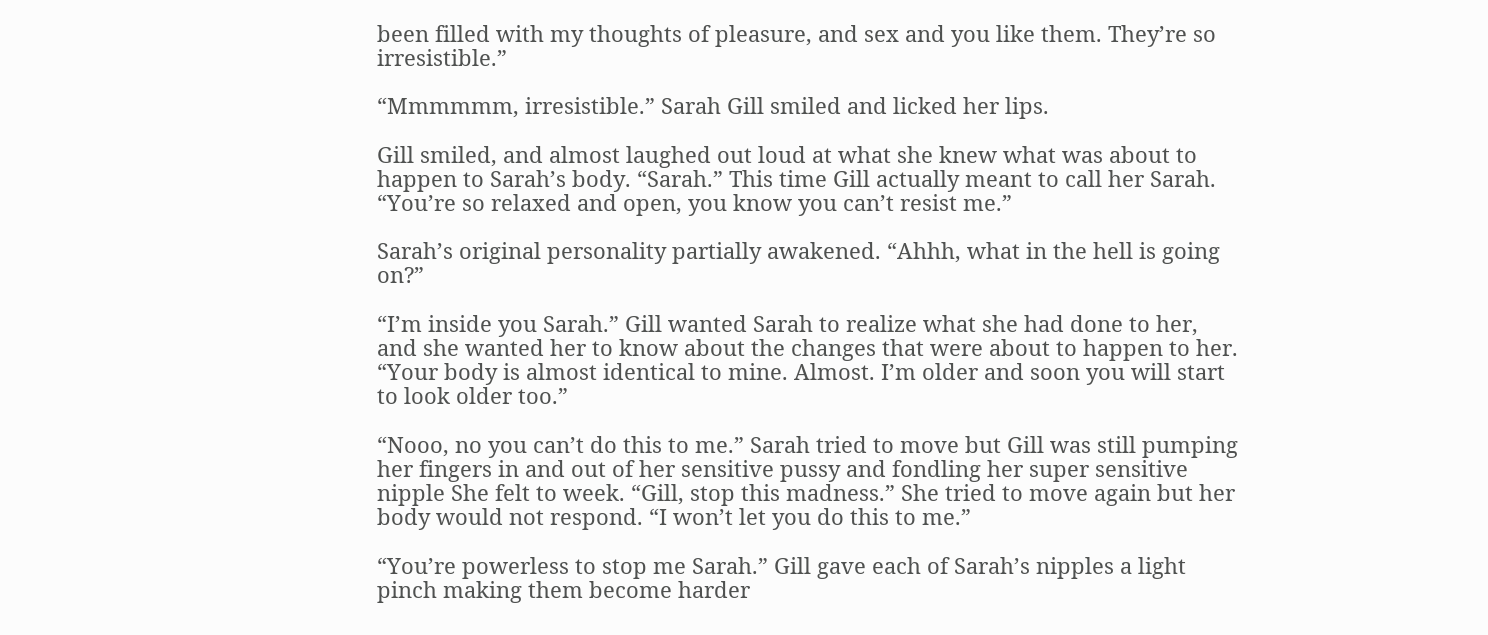been filled with my thoughts of pleasure, and sex and you like them. They’re so irresistible.”

“Mmmmmm, irresistible.” Sarah Gill smiled and licked her lips.

Gill smiled, and almost laughed out loud at what she knew what was about to happen to Sarah’s body. “Sarah.” This time Gill actually meant to call her Sarah. “You’re so relaxed and open, you know you can’t resist me.”

Sarah’s original personality partially awakened. “Ahhh, what in the hell is going on?”

“I’m inside you Sarah.” Gill wanted Sarah to realize what she had done to her, and she wanted her to know about the changes that were about to happen to her. “Your body is almost identical to mine. Almost. I’m older and soon you will start to look older too.”

“Nooo, no you can’t do this to me.” Sarah tried to move but Gill was still pumping her fingers in and out of her sensitive pussy and fondling her super sensitive nipple She felt to week. “Gill, stop this madness.” She tried to move again but her body would not respond. “I won’t let you do this to me.”

“You’re powerless to stop me Sarah.” Gill gave each of Sarah’s nipples a light pinch making them become harder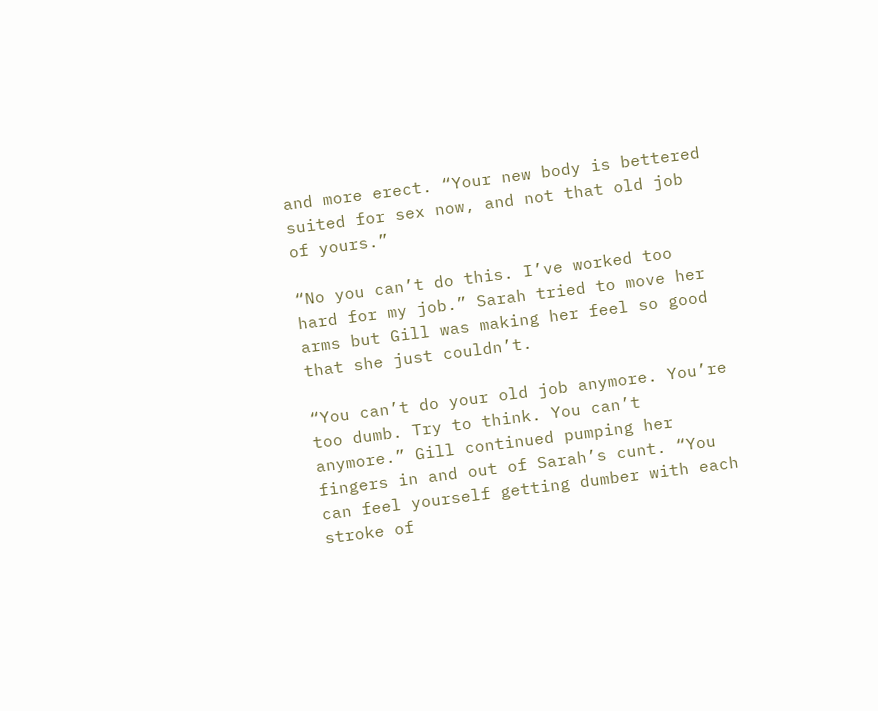and more erect. “Your new body is bettered suited for sex now, and not that old job of yours.”

“No you can’t do this. I’ve worked too hard for my job.” Sarah tried to move her arms but Gill was making her feel so good that she just couldn’t.

“You can’t do your old job anymore. You’re too dumb. Try to think. You can’t anymore.” Gill continued pumping her fingers in and out of Sarah’s cunt. “You can feel yourself getting dumber with each stroke of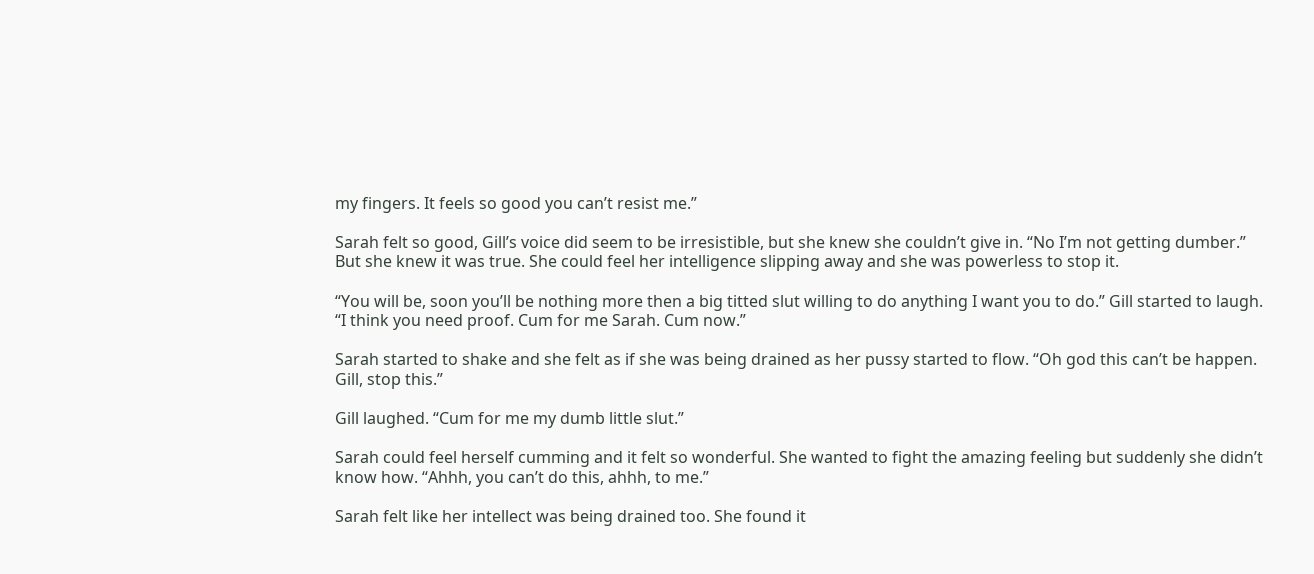my fingers. It feels so good you can’t resist me.”

Sarah felt so good, Gill’s voice did seem to be irresistible, but she knew she couldn’t give in. “No I’m not getting dumber.” But she knew it was true. She could feel her intelligence slipping away and she was powerless to stop it.

“You will be, soon you’ll be nothing more then a big titted slut willing to do anything I want you to do.” Gill started to laugh. “I think you need proof. Cum for me Sarah. Cum now.”

Sarah started to shake and she felt as if she was being drained as her pussy started to flow. “Oh god this can’t be happen. Gill, stop this.”

Gill laughed. “Cum for me my dumb little slut.”

Sarah could feel herself cumming and it felt so wonderful. She wanted to fight the amazing feeling but suddenly she didn’t know how. “Ahhh, you can’t do this, ahhh, to me.”

Sarah felt like her intellect was being drained too. She found it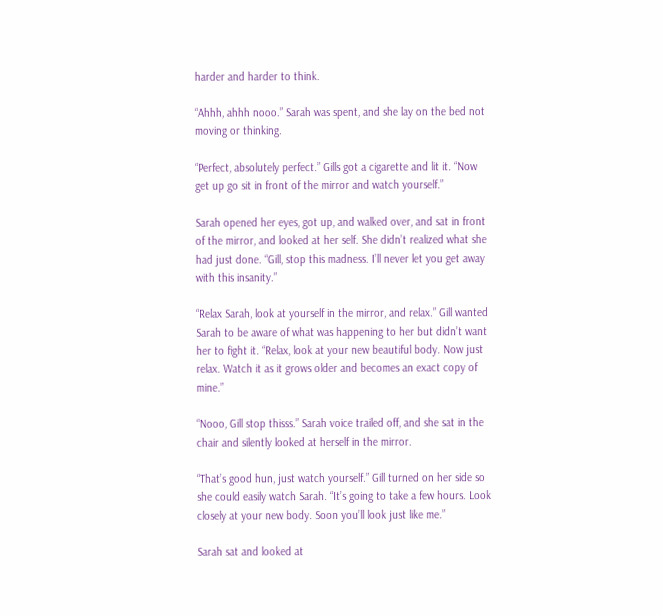harder and harder to think.

“Ahhh, ahhh nooo.” Sarah was spent, and she lay on the bed not moving or thinking.

“Perfect, absolutely perfect.” Gills got a cigarette and lit it. “Now get up go sit in front of the mirror and watch yourself.”

Sarah opened her eyes, got up, and walked over, and sat in front of the mirror, and looked at her self. She didn’t realized what she had just done. “Gill, stop this madness. I’ll never let you get away with this insanity.”

“Relax Sarah, look at yourself in the mirror, and relax.” Gill wanted Sarah to be aware of what was happening to her but didn’t want her to fight it. “Relax, look at your new beautiful body. Now just relax. Watch it as it grows older and becomes an exact copy of mine.”

“Nooo, Gill stop thisss.” Sarah voice trailed off, and she sat in the chair and silently looked at herself in the mirror.

“That’s good hun, just watch yourself.” Gill turned on her side so she could easily watch Sarah. “It’s going to take a few hours. Look closely at your new body. Soon you’ll look just like me.”

Sarah sat and looked at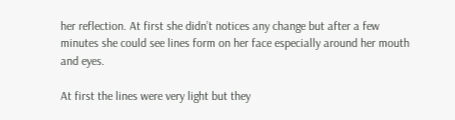her reflection. At first she didn’t notices any change but after a few minutes she could see lines form on her face especially around her mouth and eyes.

At first the lines were very light but they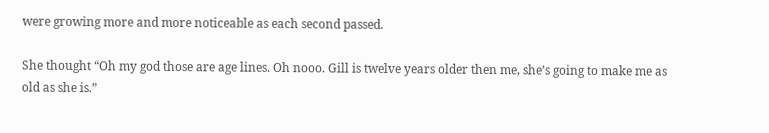were growing more and more noticeable as each second passed.

She thought “Oh my god those are age lines. Oh nooo. Gill is twelve years older then me, she’s going to make me as old as she is.”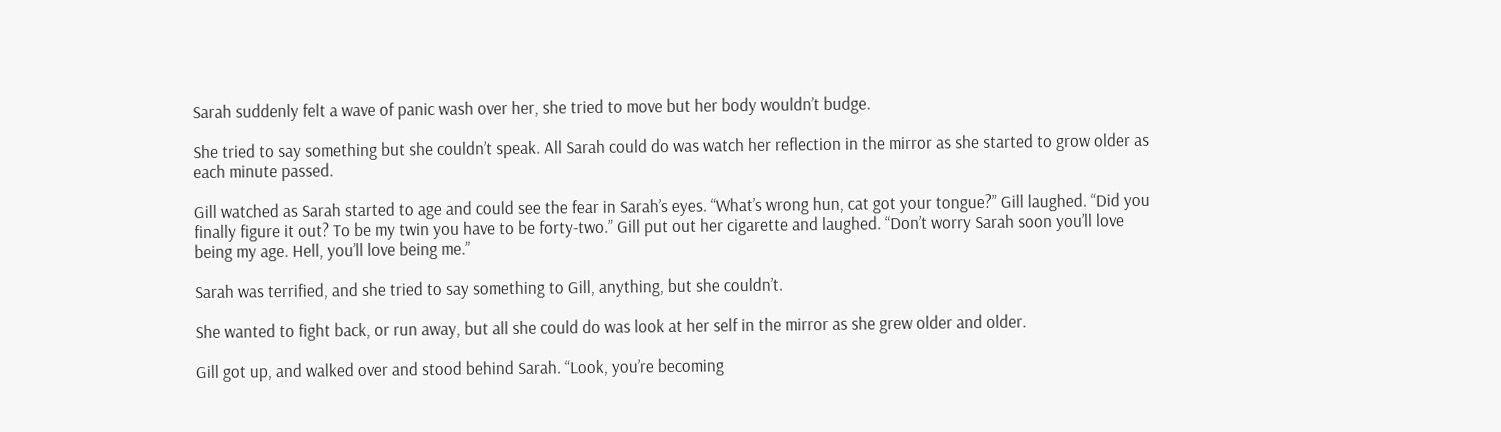Sarah suddenly felt a wave of panic wash over her, she tried to move but her body wouldn’t budge.

She tried to say something but she couldn’t speak. All Sarah could do was watch her reflection in the mirror as she started to grow older as each minute passed.

Gill watched as Sarah started to age and could see the fear in Sarah’s eyes. “What’s wrong hun, cat got your tongue?” Gill laughed. “Did you finally figure it out? To be my twin you have to be forty-two.” Gill put out her cigarette and laughed. “Don’t worry Sarah soon you’ll love being my age. Hell, you’ll love being me.”

Sarah was terrified, and she tried to say something to Gill, anything, but she couldn’t.

She wanted to fight back, or run away, but all she could do was look at her self in the mirror as she grew older and older.

Gill got up, and walked over and stood behind Sarah. “Look, you’re becoming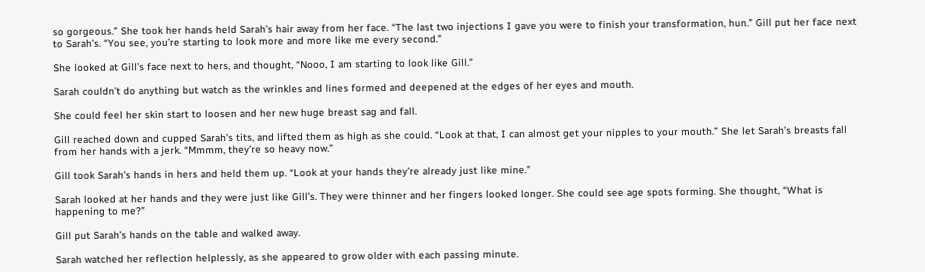so gorgeous.” She took her hands held Sarah’s hair away from her face. “The last two injections I gave you were to finish your transformation, hun.” Gill put her face next to Sarah’s. “You see, you’re starting to look more and more like me every second.”

She looked at Gill’s face next to hers, and thought, “Nooo, I am starting to look like Gill.”

Sarah couldn’t do anything but watch as the wrinkles and lines formed and deepened at the edges of her eyes and mouth.

She could feel her skin start to loosen and her new huge breast sag and fall.

Gill reached down and cupped Sarah’s tits, and lifted them as high as she could. “Look at that, I can almost get your nipples to your mouth.” She let Sarah’s breasts fall from her hands with a jerk. “Mmmm, they’re so heavy now.”

Gill took Sarah’s hands in hers and held them up. “Look at your hands they’re already just like mine.”

Sarah looked at her hands and they were just like Gill’s. They were thinner and her fingers looked longer. She could see age spots forming. She thought, “What is happening to me?”

Gill put Sarah’s hands on the table and walked away.

Sarah watched her reflection helplessly, as she appeared to grow older with each passing minute.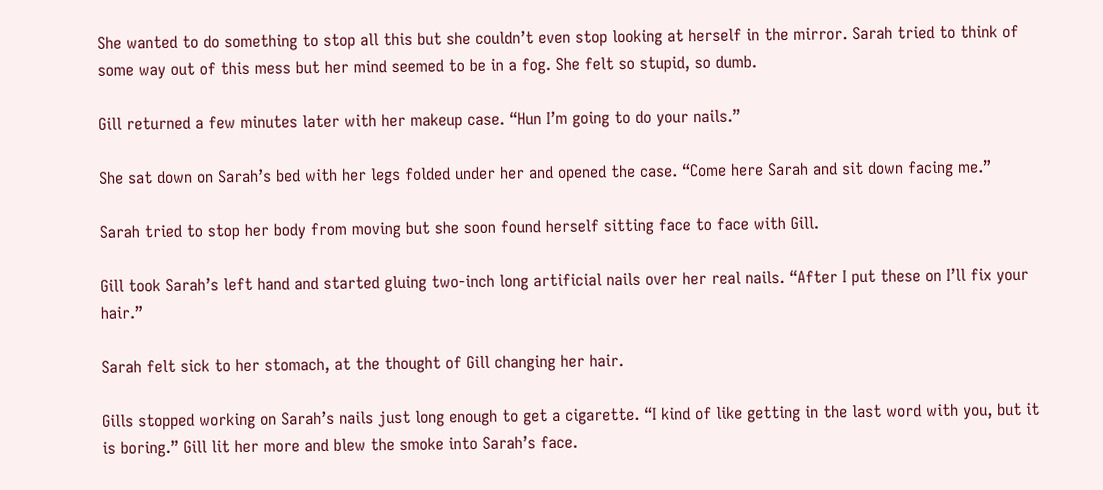She wanted to do something to stop all this but she couldn’t even stop looking at herself in the mirror. Sarah tried to think of some way out of this mess but her mind seemed to be in a fog. She felt so stupid, so dumb.

Gill returned a few minutes later with her makeup case. “Hun I’m going to do your nails.”

She sat down on Sarah’s bed with her legs folded under her and opened the case. “Come here Sarah and sit down facing me.”

Sarah tried to stop her body from moving but she soon found herself sitting face to face with Gill.

Gill took Sarah’s left hand and started gluing two-inch long artificial nails over her real nails. “After I put these on I’ll fix your hair.”

Sarah felt sick to her stomach, at the thought of Gill changing her hair.

Gills stopped working on Sarah’s nails just long enough to get a cigarette. “I kind of like getting in the last word with you, but it is boring.” Gill lit her more and blew the smoke into Sarah’s face.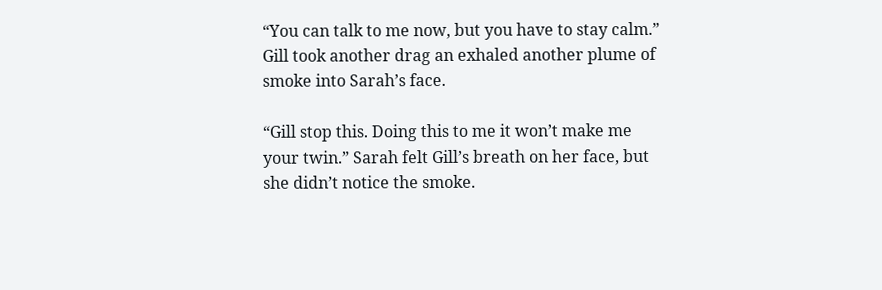“You can talk to me now, but you have to stay calm.” Gill took another drag an exhaled another plume of smoke into Sarah’s face.

“Gill stop this. Doing this to me it won’t make me your twin.” Sarah felt Gill’s breath on her face, but she didn’t notice the smoke.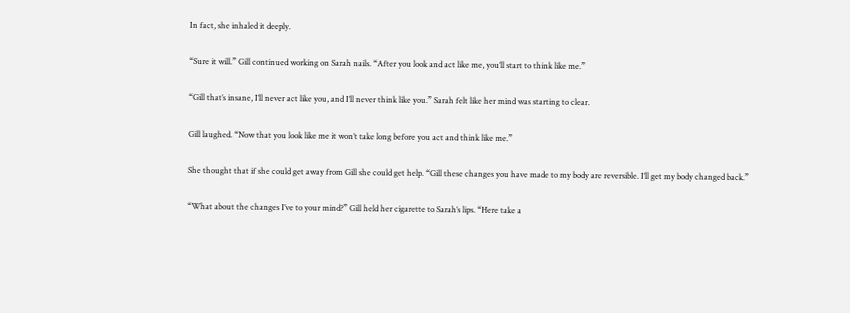In fact, she inhaled it deeply.

“Sure it will.” Gill continued working on Sarah nails. “After you look and act like me, you’ll start to think like me.”

“Gill that’s insane, I’ll never act like you, and I’ll never think like you.” Sarah felt like her mind was starting to clear.

Gill laughed. “Now that you look like me it won’t take long before you act and think like me.”

She thought that if she could get away from Gill she could get help. “Gill these changes you have made to my body are reversible. I’ll get my body changed back.”

“What about the changes I’ve to your mind?” Gill held her cigarette to Sarah’s lips. “Here take a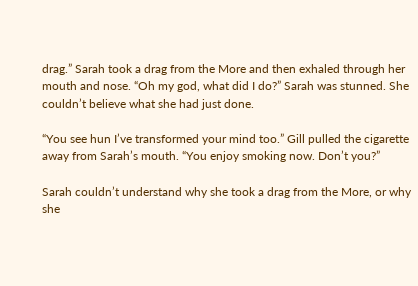drag.” Sarah took a drag from the More and then exhaled through her mouth and nose. “Oh my god, what did I do?” Sarah was stunned. She couldn’t believe what she had just done.

“You see hun I’ve transformed your mind too.” Gill pulled the cigarette away from Sarah’s mouth. “You enjoy smoking now. Don’t you?”

Sarah couldn’t understand why she took a drag from the More, or why she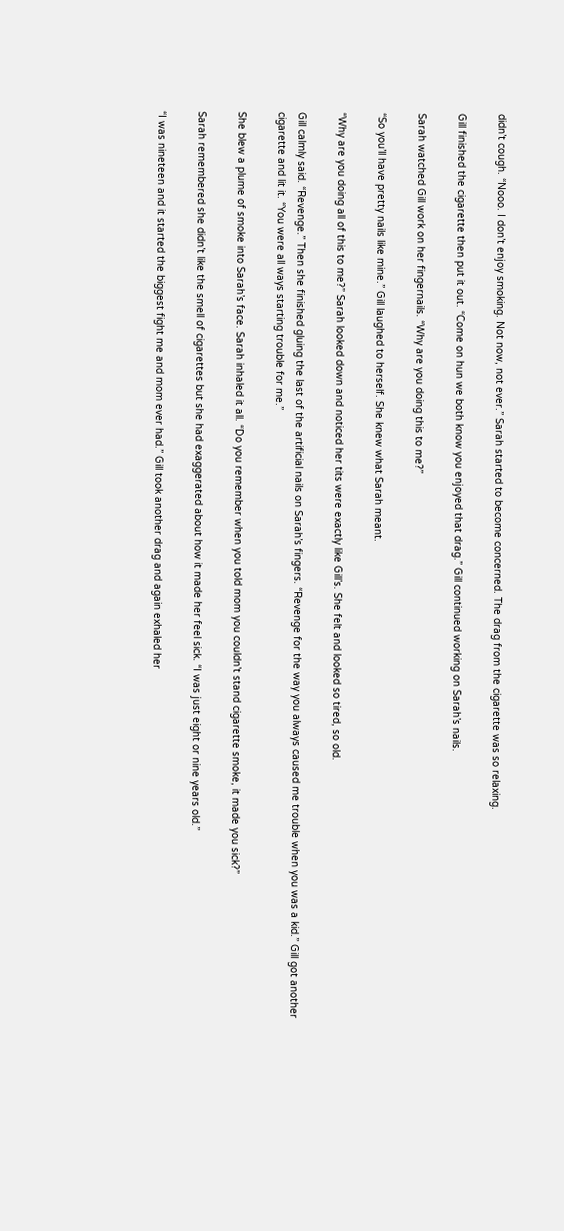didn’t cough. “Nooo. I don’t enjoy smoking. Not now, not ever.” Sarah started to become concerned. The drag from the cigarette was so relaxing.

Gill finished the cigarette then put it out. “Come on hun we both know you enjoyed that drag.” Gill continued working on Sarah’s nails.

Sarah watched Gill work on her fingernails. “Why are you doing this to me?”

“So you’ll have pretty nails like mine.” Gill laughed to herself. She knew what Sarah meant.

“Why are you doing all of this to me?” Sarah looked down and noticed her tits were exactly like Gill’s. She felt and looked so tired, so old.

Gill calmly said. “Revenge.” Then she finished gluing the last of the artificial nails on Sarah’s fingers. “Revenge for the way you always caused me trouble when you was a kid.” Gill got another cigarette and lit it. “You were all ways starting trouble for me.”

She blew a plume of smoke into Sarah’s face. Sarah inhaled it all. “Do you remember when you told mom you couldn’t stand cigarette smoke, it made you sick?”

Sarah remembered she didn’t like the smell of cigarettes but she had exaggerated about how it made her feel sick. “I was just eight or nine years old.”

“I was nineteen and it started the biggest fight me and mom ever had.” Gill took another drag and again exhaled her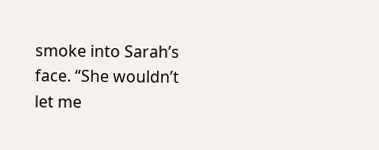smoke into Sarah’s face. “She wouldn’t let me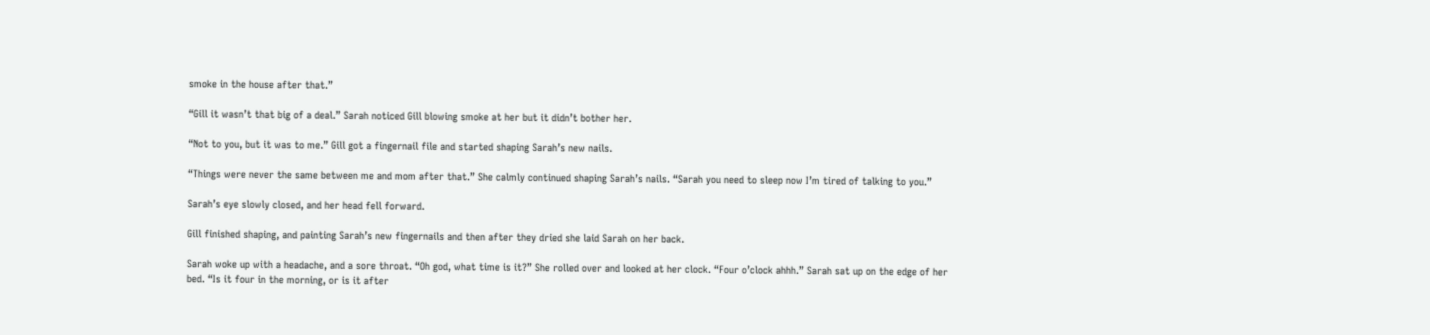smoke in the house after that.”

“Gill it wasn’t that big of a deal.” Sarah noticed Gill blowing smoke at her but it didn’t bother her.

“Not to you, but it was to me.” Gill got a fingernail file and started shaping Sarah’s new nails.

“Things were never the same between me and mom after that.” She calmly continued shaping Sarah’s nails. “Sarah you need to sleep now I’m tired of talking to you.”

Sarah’s eye slowly closed, and her head fell forward.

Gill finished shaping, and painting Sarah’s new fingernails and then after they dried she laid Sarah on her back.

Sarah woke up with a headache, and a sore throat. “Oh god, what time is it?” She rolled over and looked at her clock. “Four o’clock ahhh.” Sarah sat up on the edge of her bed. “Is it four in the morning, or is it after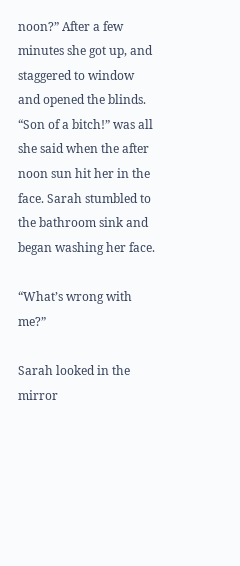noon?” After a few minutes she got up, and staggered to window and opened the blinds. “Son of a bitch!” was all she said when the after noon sun hit her in the face. Sarah stumbled to the bathroom sink and began washing her face.

“What’s wrong with me?”

Sarah looked in the mirror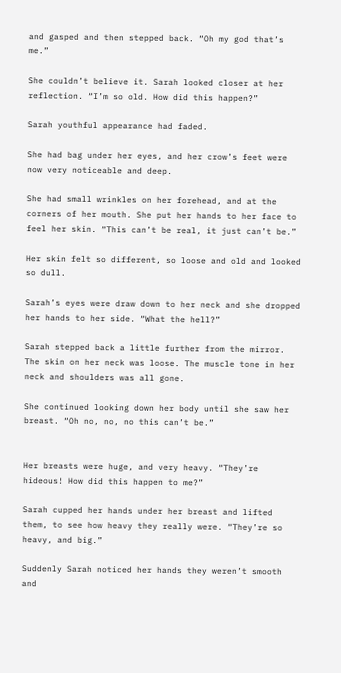and gasped and then stepped back. “Oh my god that’s me.”

She couldn’t believe it. Sarah looked closer at her reflection. “I’m so old. How did this happen?”

Sarah youthful appearance had faded.

She had bag under her eyes, and her crow’s feet were now very noticeable and deep.

She had small wrinkles on her forehead, and at the corners of her mouth. She put her hands to her face to feel her skin. “This can’t be real, it just can’t be.”

Her skin felt so different, so loose and old and looked so dull.

Sarah’s eyes were draw down to her neck and she dropped her hands to her side. “What the hell?”

Sarah stepped back a little further from the mirror. The skin on her neck was loose. The muscle tone in her neck and shoulders was all gone.

She continued looking down her body until she saw her breast. “Oh no, no, no this can’t be.”


Her breasts were huge, and very heavy. “They’re hideous! How did this happen to me?”

Sarah cupped her hands under her breast and lifted them, to see how heavy they really were. “They’re so heavy, and big.”

Suddenly Sarah noticed her hands they weren’t smooth and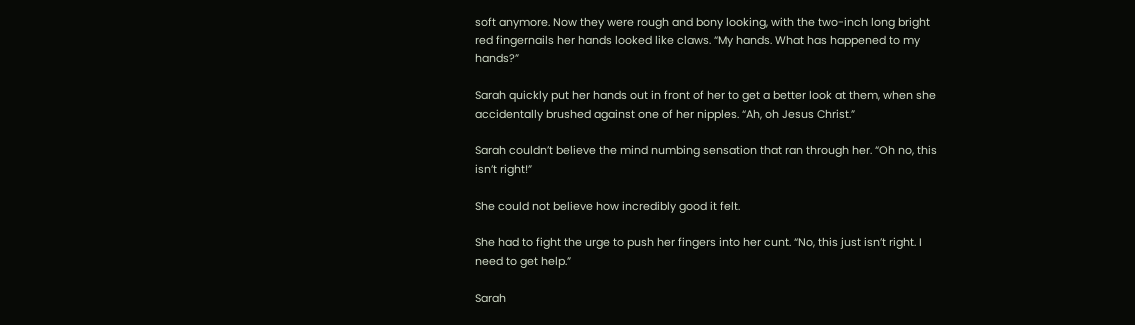soft anymore. Now they were rough and bony looking, with the two-inch long bright red fingernails her hands looked like claws. “My hands. What has happened to my hands?”

Sarah quickly put her hands out in front of her to get a better look at them, when she accidentally brushed against one of her nipples. “Ah, oh Jesus Christ.”

Sarah couldn’t believe the mind numbing sensation that ran through her. “Oh no, this isn’t right!”

She could not believe how incredibly good it felt.

She had to fight the urge to push her fingers into her cunt. “No, this just isn’t right. I need to get help.”

Sarah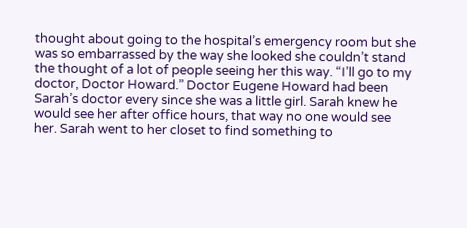thought about going to the hospital’s emergency room but she was so embarrassed by the way she looked she couldn’t stand the thought of a lot of people seeing her this way. “I’ll go to my doctor, Doctor Howard.” Doctor Eugene Howard had been Sarah’s doctor every since she was a little girl. Sarah knew he would see her after office hours, that way no one would see her. Sarah went to her closet to find something to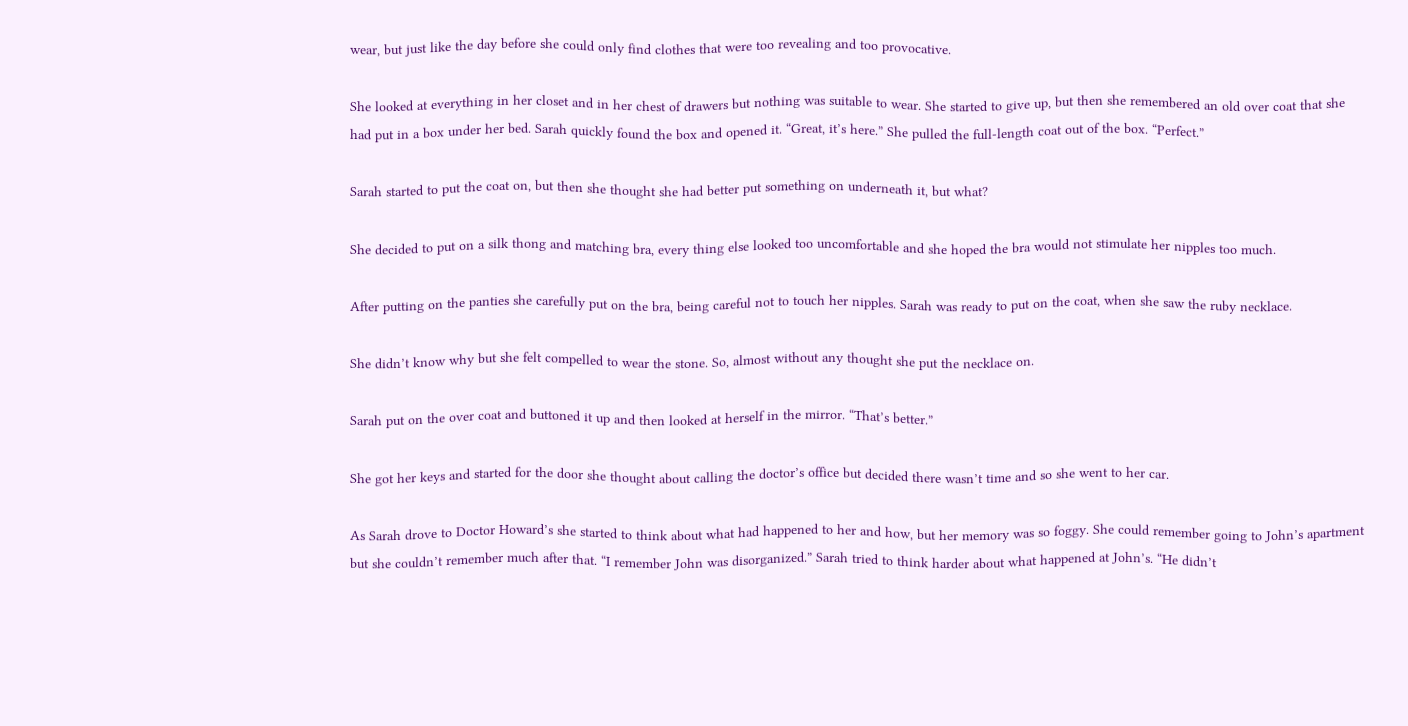wear, but just like the day before she could only find clothes that were too revealing and too provocative.

She looked at everything in her closet and in her chest of drawers but nothing was suitable to wear. She started to give up, but then she remembered an old over coat that she had put in a box under her bed. Sarah quickly found the box and opened it. “Great, it’s here.” She pulled the full-length coat out of the box. “Perfect.”

Sarah started to put the coat on, but then she thought she had better put something on underneath it, but what?

She decided to put on a silk thong and matching bra, every thing else looked too uncomfortable and she hoped the bra would not stimulate her nipples too much.

After putting on the panties she carefully put on the bra, being careful not to touch her nipples. Sarah was ready to put on the coat, when she saw the ruby necklace.

She didn’t know why but she felt compelled to wear the stone. So, almost without any thought she put the necklace on.

Sarah put on the over coat and buttoned it up and then looked at herself in the mirror. “That’s better.”

She got her keys and started for the door she thought about calling the doctor’s office but decided there wasn’t time and so she went to her car.

As Sarah drove to Doctor Howard’s she started to think about what had happened to her and how, but her memory was so foggy. She could remember going to John’s apartment but she couldn’t remember much after that. “I remember John was disorganized.” Sarah tried to think harder about what happened at John’s. “He didn’t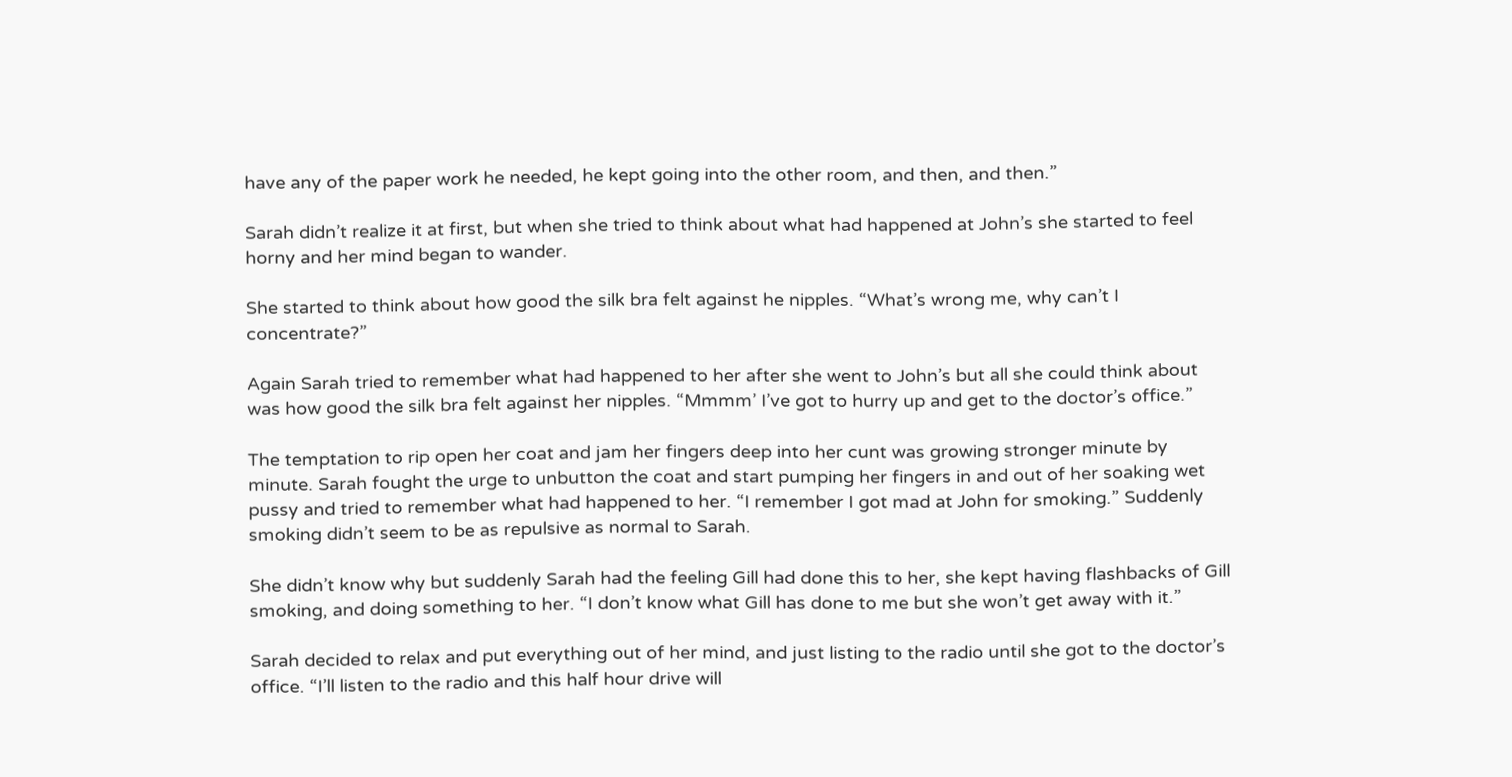have any of the paper work he needed, he kept going into the other room, and then, and then.”

Sarah didn’t realize it at first, but when she tried to think about what had happened at John’s she started to feel horny and her mind began to wander.

She started to think about how good the silk bra felt against he nipples. “What’s wrong me, why can’t I concentrate?”

Again Sarah tried to remember what had happened to her after she went to John’s but all she could think about was how good the silk bra felt against her nipples. “Mmmm’ I’ve got to hurry up and get to the doctor’s office.”

The temptation to rip open her coat and jam her fingers deep into her cunt was growing stronger minute by minute. Sarah fought the urge to unbutton the coat and start pumping her fingers in and out of her soaking wet pussy and tried to remember what had happened to her. “I remember I got mad at John for smoking.” Suddenly smoking didn’t seem to be as repulsive as normal to Sarah.

She didn’t know why but suddenly Sarah had the feeling Gill had done this to her, she kept having flashbacks of Gill smoking, and doing something to her. “I don’t know what Gill has done to me but she won’t get away with it.”

Sarah decided to relax and put everything out of her mind, and just listing to the radio until she got to the doctor’s office. “I’ll listen to the radio and this half hour drive will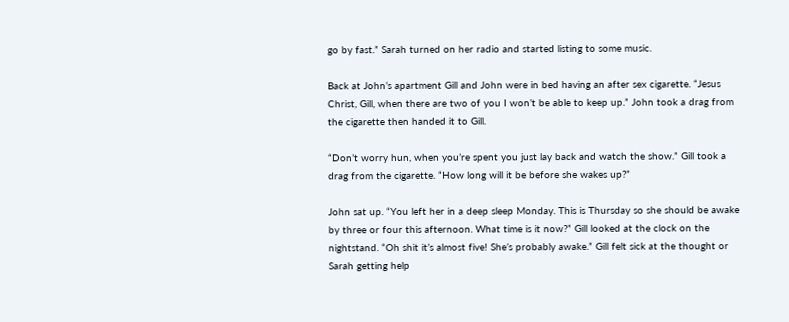go by fast.” Sarah turned on her radio and started listing to some music.

Back at John’s apartment Gill and John were in bed having an after sex cigarette. “Jesus Christ, Gill, when there are two of you I won’t be able to keep up.” John took a drag from the cigarette then handed it to Gill.

“Don’t worry hun, when you’re spent you just lay back and watch the show.” Gill took a drag from the cigarette. “How long will it be before she wakes up?”

John sat up. “You left her in a deep sleep Monday. This is Thursday so she should be awake by three or four this afternoon. What time is it now?” Gill looked at the clock on the nightstand. “Oh shit it’s almost five! She’s probably awake.” Gill felt sick at the thought or Sarah getting help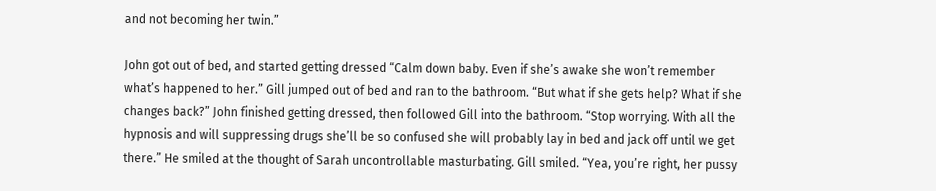and not becoming her twin.”

John got out of bed, and started getting dressed “Calm down baby. Even if she’s awake she won’t remember what’s happened to her.” Gill jumped out of bed and ran to the bathroom. “But what if she gets help? What if she changes back?” John finished getting dressed, then followed Gill into the bathroom. “Stop worrying. With all the hypnosis and will suppressing drugs she’ll be so confused she will probably lay in bed and jack off until we get there.” He smiled at the thought of Sarah uncontrollable masturbating. Gill smiled. “Yea, you’re right, her pussy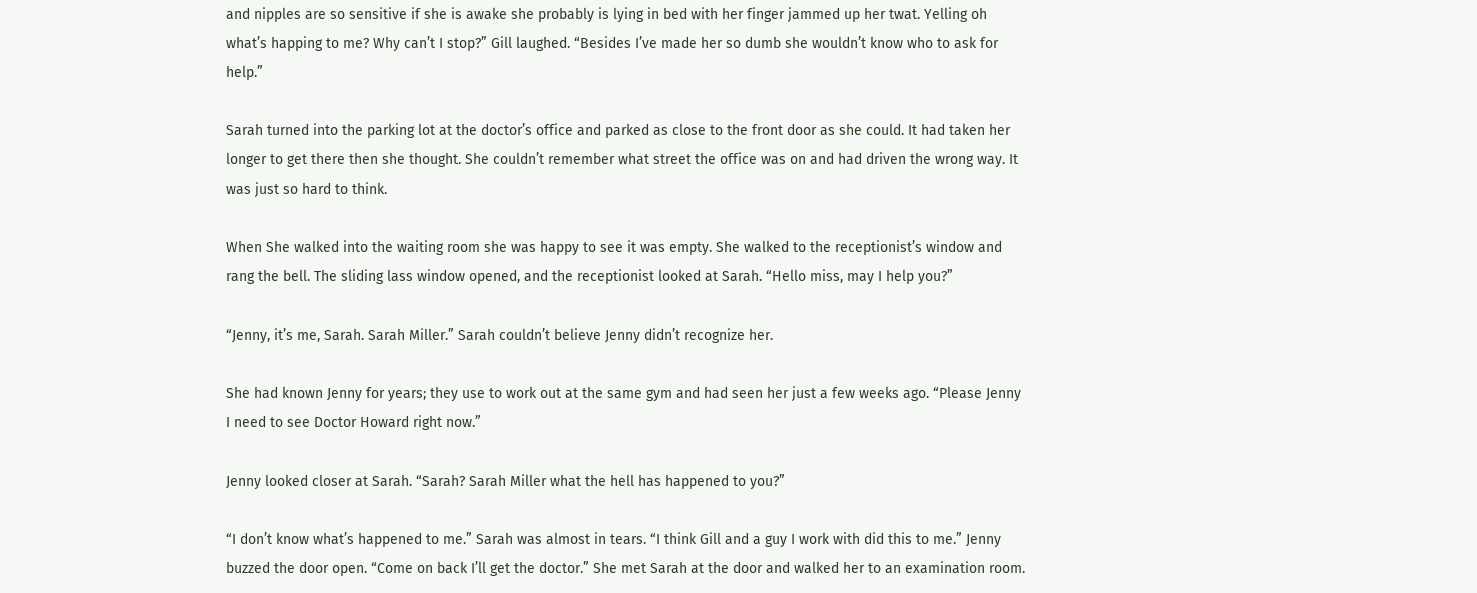and nipples are so sensitive if she is awake she probably is lying in bed with her finger jammed up her twat. Yelling oh what’s happing to me? Why can’t I stop?” Gill laughed. “Besides I’ve made her so dumb she wouldn’t know who to ask for help.”

Sarah turned into the parking lot at the doctor’s office and parked as close to the front door as she could. It had taken her longer to get there then she thought. She couldn’t remember what street the office was on and had driven the wrong way. It was just so hard to think.

When She walked into the waiting room she was happy to see it was empty. She walked to the receptionist’s window and rang the bell. The sliding lass window opened, and the receptionist looked at Sarah. “Hello miss, may I help you?”

“Jenny, it’s me, Sarah. Sarah Miller.” Sarah couldn’t believe Jenny didn’t recognize her.

She had known Jenny for years; they use to work out at the same gym and had seen her just a few weeks ago. “Please Jenny I need to see Doctor Howard right now.”

Jenny looked closer at Sarah. “Sarah? Sarah Miller what the hell has happened to you?”

“I don’t know what’s happened to me.” Sarah was almost in tears. “I think Gill and a guy I work with did this to me.” Jenny buzzed the door open. “Come on back I’ll get the doctor.” She met Sarah at the door and walked her to an examination room.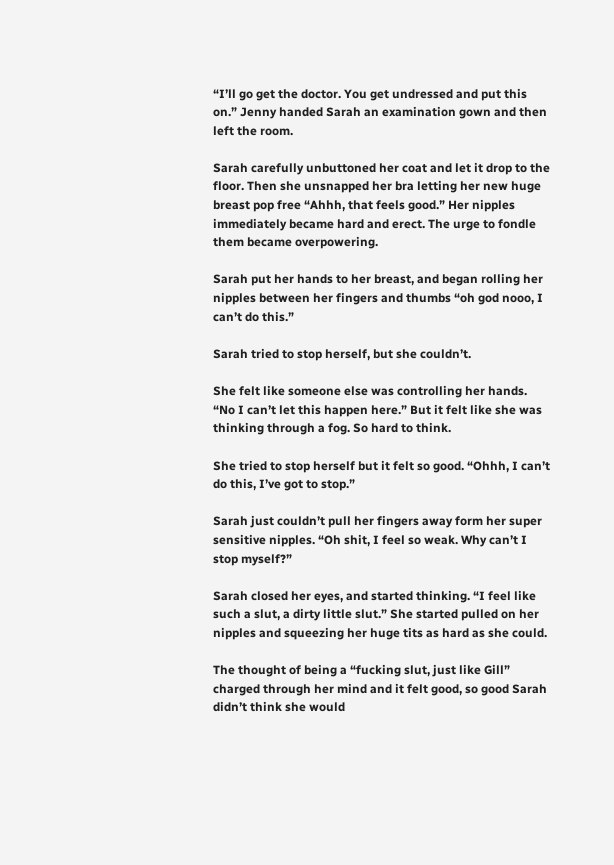“I’ll go get the doctor. You get undressed and put this on.” Jenny handed Sarah an examination gown and then left the room.

Sarah carefully unbuttoned her coat and let it drop to the floor. Then she unsnapped her bra letting her new huge breast pop free “Ahhh, that feels good.” Her nipples immediately became hard and erect. The urge to fondle them became overpowering.

Sarah put her hands to her breast, and began rolling her nipples between her fingers and thumbs “oh god nooo, I can’t do this.”

Sarah tried to stop herself, but she couldn’t.

She felt like someone else was controlling her hands. “No I can’t let this happen here.” But it felt like she was thinking through a fog. So hard to think.

She tried to stop herself but it felt so good. “Ohhh, I can’t do this, I’ve got to stop.”

Sarah just couldn’t pull her fingers away form her super sensitive nipples. “Oh shit, I feel so weak. Why can’t I stop myself?”

Sarah closed her eyes, and started thinking. “I feel like such a slut, a dirty little slut.” She started pulled on her nipples and squeezing her huge tits as hard as she could.

The thought of being a “fucking slut, just like Gill” charged through her mind and it felt good, so good Sarah didn’t think she would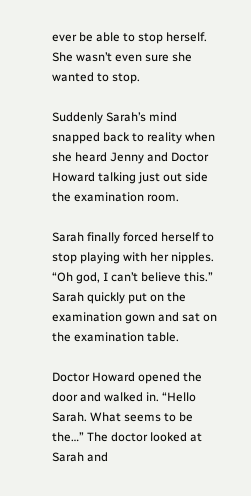ever be able to stop herself. She wasn’t even sure she wanted to stop.

Suddenly Sarah’s mind snapped back to reality when she heard Jenny and Doctor Howard talking just out side the examination room.

Sarah finally forced herself to stop playing with her nipples. “Oh god, I can’t believe this.” Sarah quickly put on the examination gown and sat on the examination table.

Doctor Howard opened the door and walked in. “Hello Sarah. What seems to be the…” The doctor looked at Sarah and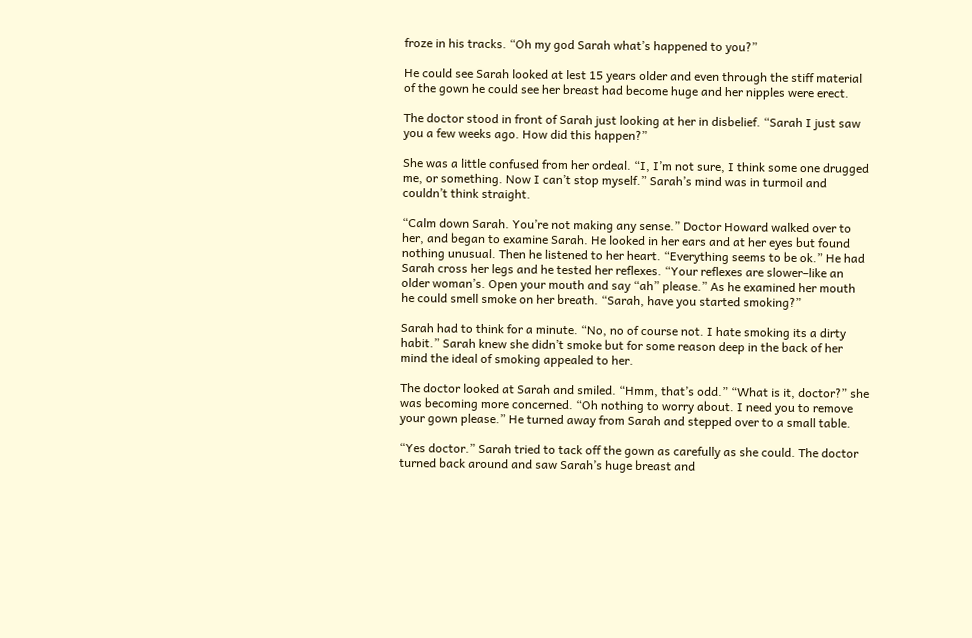froze in his tracks. “Oh my god Sarah what’s happened to you?”

He could see Sarah looked at lest 15 years older and even through the stiff material of the gown he could see her breast had become huge and her nipples were erect.

The doctor stood in front of Sarah just looking at her in disbelief. “Sarah I just saw you a few weeks ago. How did this happen?”

She was a little confused from her ordeal. “I, I’m not sure, I think some one drugged me, or something. Now I can’t stop myself.” Sarah’s mind was in turmoil and couldn’t think straight.

“Calm down Sarah. You’re not making any sense.” Doctor Howard walked over to her, and began to examine Sarah. He looked in her ears and at her eyes but found nothing unusual. Then he listened to her heart. “Everything seems to be ok.” He had Sarah cross her legs and he tested her reflexes. “Your reflexes are slower–like an older woman’s. Open your mouth and say “ah” please.” As he examined her mouth he could smell smoke on her breath. “Sarah, have you started smoking?”

Sarah had to think for a minute. “No, no of course not. I hate smoking its a dirty habit.” Sarah knew she didn’t smoke but for some reason deep in the back of her mind the ideal of smoking appealed to her.

The doctor looked at Sarah and smiled. “Hmm, that’s odd.” “What is it, doctor?” she was becoming more concerned. “Oh nothing to worry about. I need you to remove your gown please.” He turned away from Sarah and stepped over to a small table.

“Yes doctor.” Sarah tried to tack off the gown as carefully as she could. The doctor turned back around and saw Sarah’s huge breast and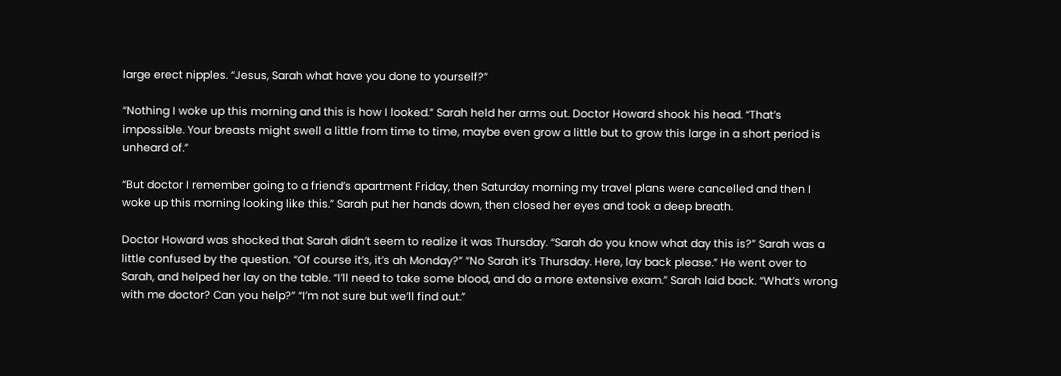large erect nipples. “Jesus, Sarah what have you done to yourself?”

“Nothing I woke up this morning and this is how I looked.” Sarah held her arms out. Doctor Howard shook his head. “That’s impossible. Your breasts might swell a little from time to time, maybe even grow a little but to grow this large in a short period is unheard of.”

“But doctor I remember going to a friend’s apartment Friday, then Saturday morning my travel plans were cancelled and then I woke up this morning looking like this.” Sarah put her hands down, then closed her eyes and took a deep breath.

Doctor Howard was shocked that Sarah didn’t seem to realize it was Thursday. “Sarah do you know what day this is?” Sarah was a little confused by the question. “Of course it’s, it’s ah Monday?” “No Sarah it’s Thursday. Here, lay back please.” He went over to Sarah, and helped her lay on the table. “I’ll need to take some blood, and do a more extensive exam.” Sarah laid back. “What’s wrong with me doctor? Can you help?” “I’m not sure but we’ll find out.”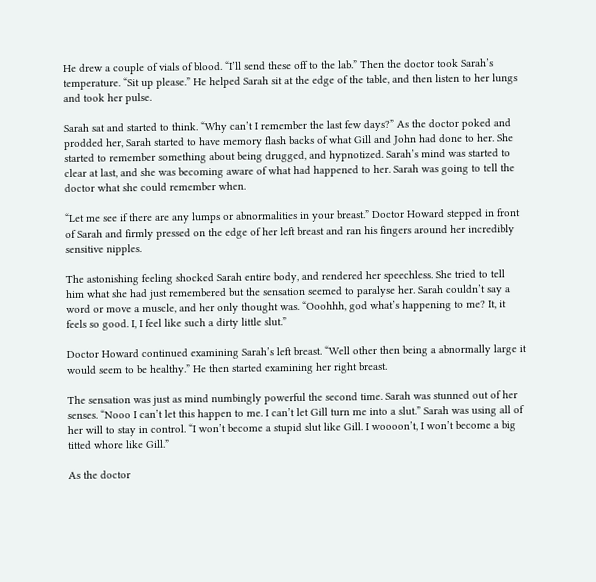He drew a couple of vials of blood. “I’ll send these off to the lab.” Then the doctor took Sarah’s temperature. “Sit up please.” He helped Sarah sit at the edge of the table, and then listen to her lungs and took her pulse.

Sarah sat and started to think. “Why can’t I remember the last few days?” As the doctor poked and prodded her, Sarah started to have memory flash backs of what Gill and John had done to her. She started to remember something about being drugged, and hypnotized. Sarah’s mind was started to clear at last, and she was becoming aware of what had happened to her. Sarah was going to tell the doctor what she could remember when.

“Let me see if there are any lumps or abnormalities in your breast.” Doctor Howard stepped in front of Sarah and firmly pressed on the edge of her left breast and ran his fingers around her incredibly sensitive nipples.

The astonishing feeling shocked Sarah entire body, and rendered her speechless. She tried to tell him what she had just remembered but the sensation seemed to paralyse her. Sarah couldn’t say a word or move a muscle, and her only thought was. “Ooohhh, god what’s happening to me? It, it feels so good. I, I feel like such a dirty little slut.”

Doctor Howard continued examining Sarah’s left breast. “Well other then being a abnormally large it would seem to be healthy.” He then started examining her right breast.

The sensation was just as mind numbingly powerful the second time. Sarah was stunned out of her senses. “Nooo I can’t let this happen to me. I can’t let Gill turn me into a slut.” Sarah was using all of her will to stay in control. “I won’t become a stupid slut like Gill. I woooon’t, I won’t become a big titted whore like Gill.”

As the doctor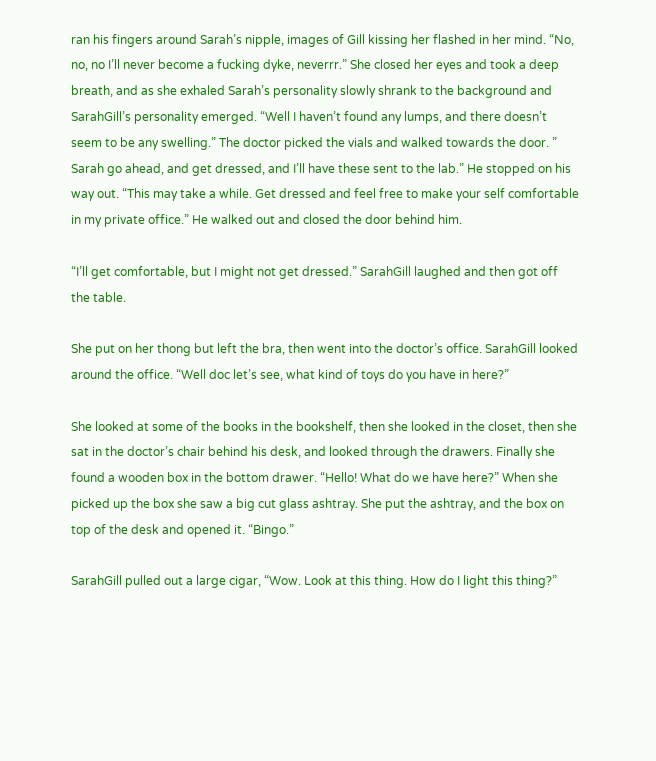ran his fingers around Sarah’s nipple, images of Gill kissing her flashed in her mind. “No, no, no I’ll never become a fucking dyke, neverrr.” She closed her eyes and took a deep breath, and as she exhaled Sarah’s personality slowly shrank to the background and SarahGill’s personality emerged. “Well I haven’t found any lumps, and there doesn’t seem to be any swelling.” The doctor picked the vials and walked towards the door. ” Sarah go ahead, and get dressed, and I’ll have these sent to the lab.” He stopped on his way out. “This may take a while. Get dressed and feel free to make your self comfortable in my private office.” He walked out and closed the door behind him.

“I’ll get comfortable, but I might not get dressed.” SarahGill laughed and then got off the table.

She put on her thong but left the bra, then went into the doctor’s office. SarahGill looked around the office. “Well doc let’s see, what kind of toys do you have in here?”

She looked at some of the books in the bookshelf, then she looked in the closet, then she sat in the doctor’s chair behind his desk, and looked through the drawers. Finally she found a wooden box in the bottom drawer. “Hello! What do we have here?” When she picked up the box she saw a big cut glass ashtray. She put the ashtray, and the box on top of the desk and opened it. “Bingo.”

SarahGill pulled out a large cigar, “Wow. Look at this thing. How do I light this thing?”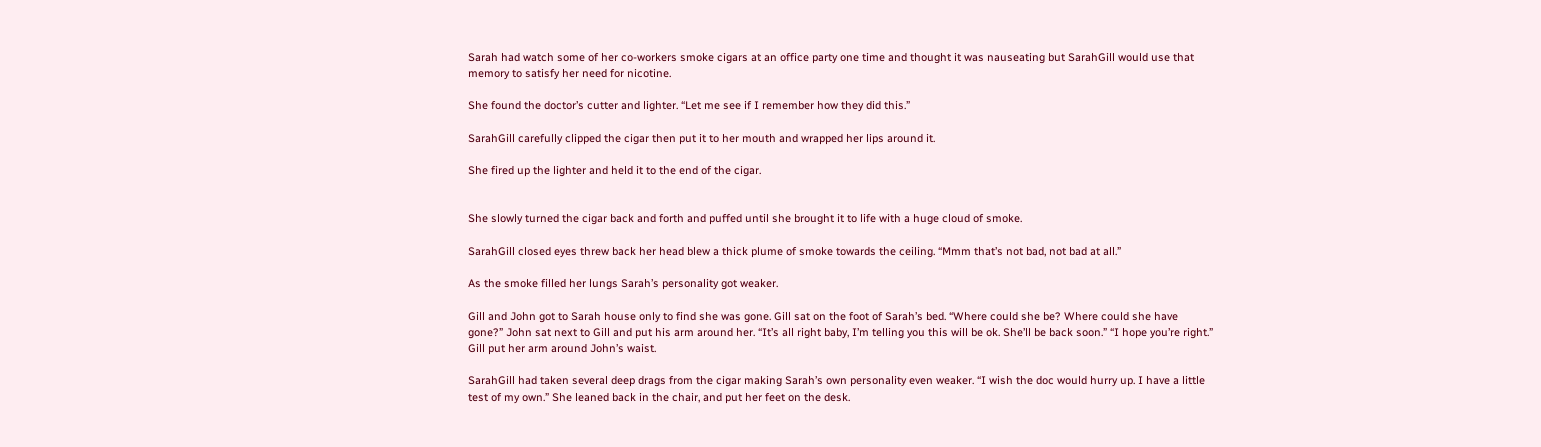Sarah had watch some of her co-workers smoke cigars at an office party one time and thought it was nauseating but SarahGill would use that memory to satisfy her need for nicotine.

She found the doctor’s cutter and lighter. “Let me see if I remember how they did this.”

SarahGill carefully clipped the cigar then put it to her mouth and wrapped her lips around it.

She fired up the lighter and held it to the end of the cigar.


She slowly turned the cigar back and forth and puffed until she brought it to life with a huge cloud of smoke.

SarahGill closed eyes threw back her head blew a thick plume of smoke towards the ceiling. “Mmm that’s not bad, not bad at all.”

As the smoke filled her lungs Sarah’s personality got weaker.

Gill and John got to Sarah house only to find she was gone. Gill sat on the foot of Sarah’s bed. “Where could she be? Where could she have gone?” John sat next to Gill and put his arm around her. “It’s all right baby, I’m telling you this will be ok. She’ll be back soon.” “I hope you’re right.” Gill put her arm around John’s waist.

SarahGill had taken several deep drags from the cigar making Sarah’s own personality even weaker. “I wish the doc would hurry up. I have a little test of my own.” She leaned back in the chair, and put her feet on the desk.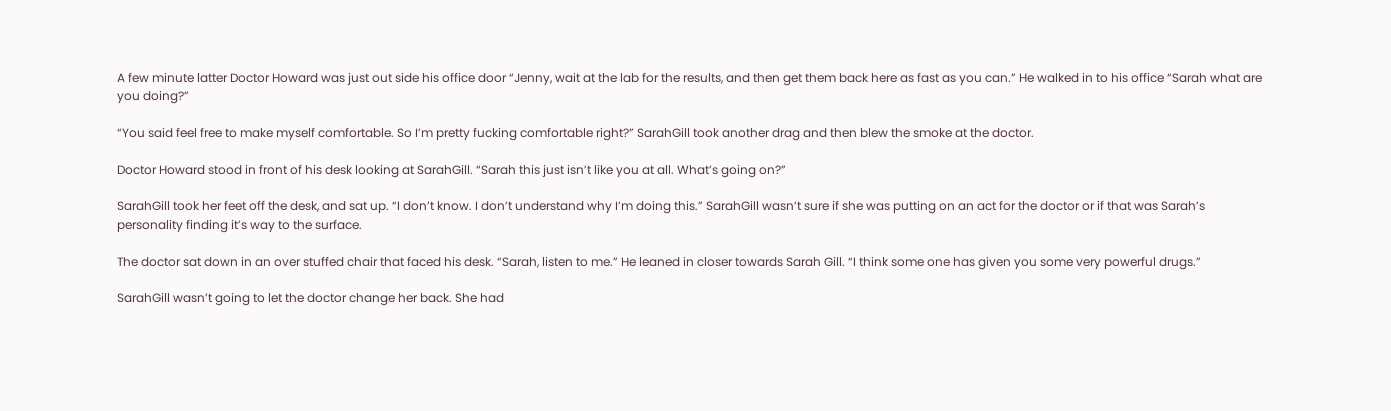A few minute latter Doctor Howard was just out side his office door “Jenny, wait at the lab for the results, and then get them back here as fast as you can.” He walked in to his office “Sarah what are you doing?”

“You said feel free to make myself comfortable. So I’m pretty fucking comfortable right?” SarahGill took another drag and then blew the smoke at the doctor.

Doctor Howard stood in front of his desk looking at SarahGill. “Sarah this just isn’t like you at all. What’s going on?”

SarahGill took her feet off the desk, and sat up. “I don’t know. I don’t understand why I’m doing this.” SarahGill wasn’t sure if she was putting on an act for the doctor or if that was Sarah’s personality finding it’s way to the surface.

The doctor sat down in an over stuffed chair that faced his desk. “Sarah, listen to me.” He leaned in closer towards Sarah Gill. “I think some one has given you some very powerful drugs.”

SarahGill wasn’t going to let the doctor change her back. She had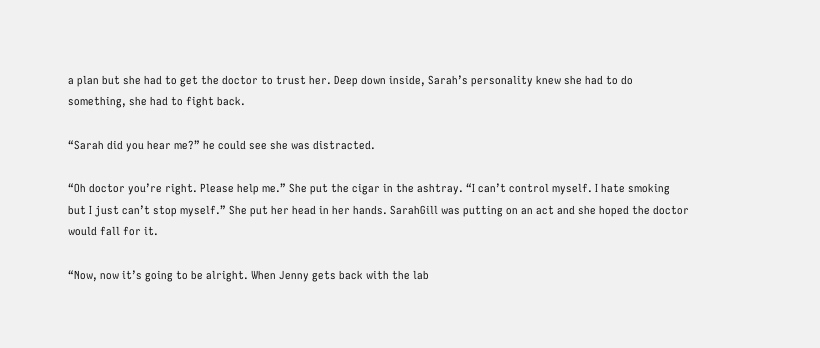a plan but she had to get the doctor to trust her. Deep down inside, Sarah’s personality knew she had to do something, she had to fight back.

“Sarah did you hear me?” he could see she was distracted.

“Oh doctor you’re right. Please help me.” She put the cigar in the ashtray. “I can’t control myself. I hate smoking but I just can’t stop myself.” She put her head in her hands. SarahGill was putting on an act and she hoped the doctor would fall for it.

“Now, now it’s going to be alright. When Jenny gets back with the lab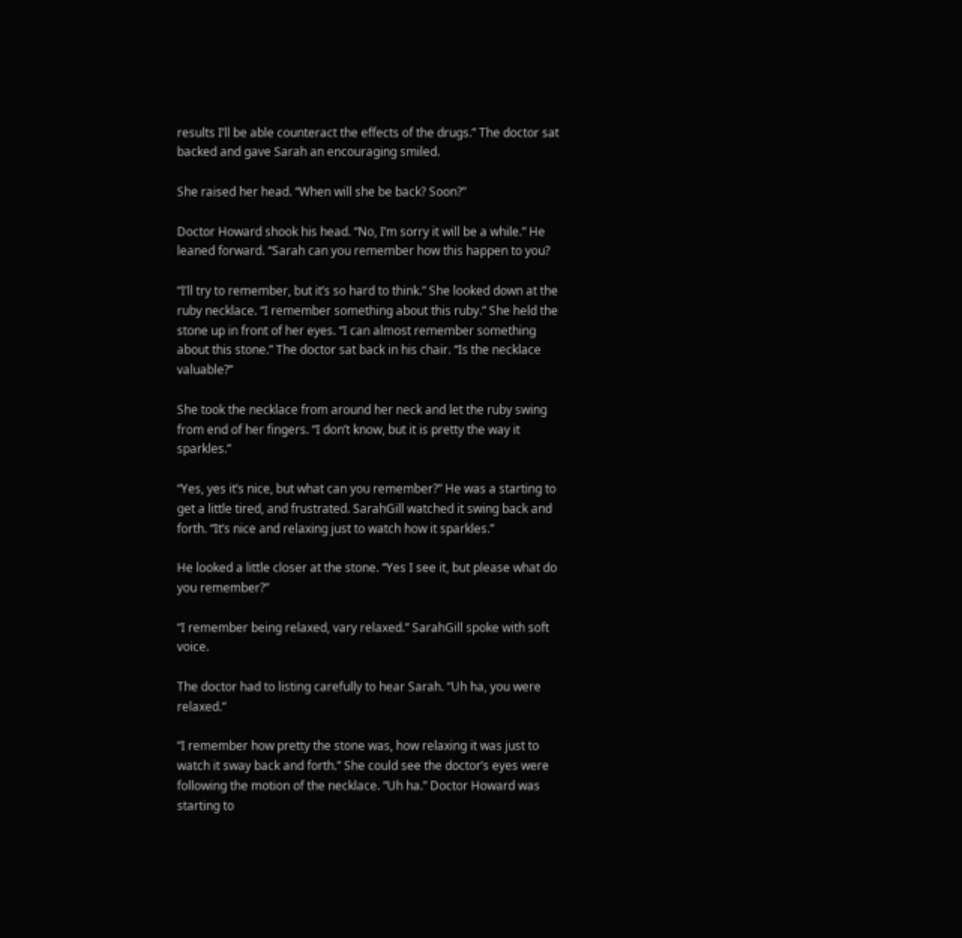results I’ll be able counteract the effects of the drugs.” The doctor sat backed and gave Sarah an encouraging smiled.

She raised her head. “When will she be back? Soon?”

Doctor Howard shook his head. “No, I’m sorry it will be a while.” He leaned forward. “Sarah can you remember how this happen to you?

“I’ll try to remember, but it’s so hard to think.” She looked down at the ruby necklace. “I remember something about this ruby.” She held the stone up in front of her eyes. “I can almost remember something about this stone.” The doctor sat back in his chair. “Is the necklace valuable?”

She took the necklace from around her neck and let the ruby swing from end of her fingers. “I don’t know, but it is pretty the way it sparkles.”

“Yes, yes it’s nice, but what can you remember?” He was a starting to get a little tired, and frustrated. SarahGill watched it swing back and forth. “It’s nice and relaxing just to watch how it sparkles.”

He looked a little closer at the stone. “Yes I see it, but please what do you remember?”

“I remember being relaxed, vary relaxed.” SarahGill spoke with soft voice.

The doctor had to listing carefully to hear Sarah. “Uh ha, you were relaxed.”

“I remember how pretty the stone was, how relaxing it was just to watch it sway back and forth.” She could see the doctor’s eyes were following the motion of the necklace. “Uh ha.” Doctor Howard was starting to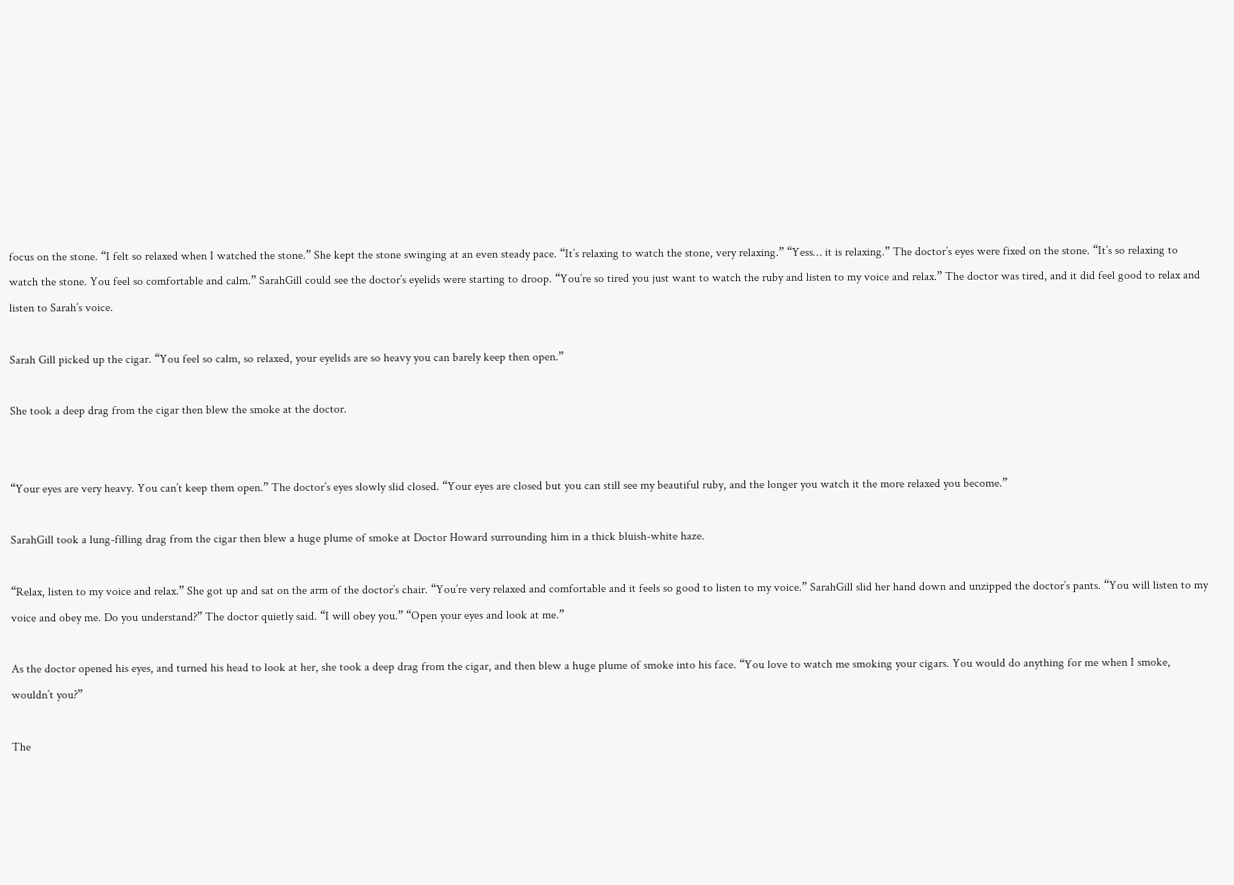focus on the stone. “I felt so relaxed when I watched the stone.” She kept the stone swinging at an even steady pace. “It’s relaxing to watch the stone, very relaxing.” “Yess… it is relaxing.” The doctor’s eyes were fixed on the stone. “It’s so relaxing to watch the stone. You feel so comfortable and calm.” SarahGill could see the doctor’s eyelids were starting to droop. “You’re so tired you just want to watch the ruby and listen to my voice and relax.” The doctor was tired, and it did feel good to relax and listen to Sarah’s voice.

Sarah Gill picked up the cigar. “You feel so calm, so relaxed, your eyelids are so heavy you can barely keep then open.”

She took a deep drag from the cigar then blew the smoke at the doctor.


“Your eyes are very heavy. You can’t keep them open.” The doctor’s eyes slowly slid closed. “Your eyes are closed but you can still see my beautiful ruby, and the longer you watch it the more relaxed you become.”

SarahGill took a lung-filling drag from the cigar then blew a huge plume of smoke at Doctor Howard surrounding him in a thick bluish-white haze.

“Relax, listen to my voice and relax.” She got up and sat on the arm of the doctor’s chair. “You’re very relaxed and comfortable and it feels so good to listen to my voice.” SarahGill slid her hand down and unzipped the doctor’s pants. “You will listen to my voice and obey me. Do you understand?” The doctor quietly said. “I will obey you.” “Open your eyes and look at me.”

As the doctor opened his eyes, and turned his head to look at her, she took a deep drag from the cigar, and then blew a huge plume of smoke into his face. “You love to watch me smoking your cigars. You would do anything for me when I smoke, wouldn’t you?”

The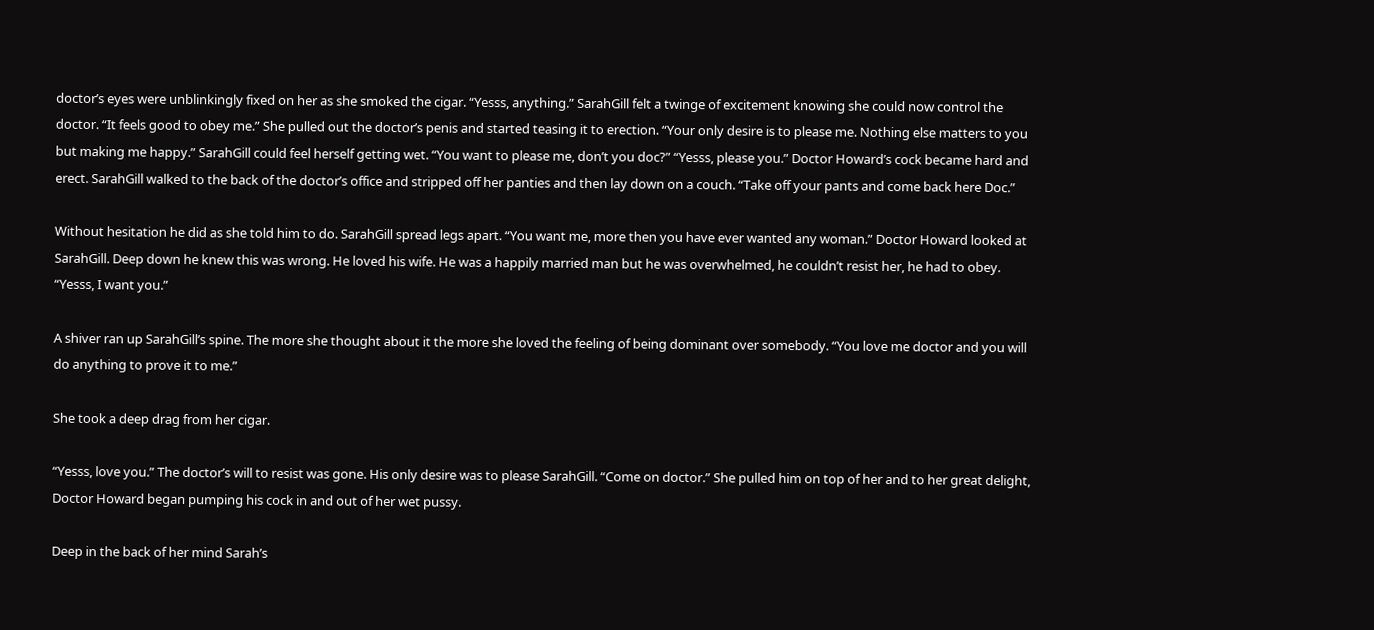doctor’s eyes were unblinkingly fixed on her as she smoked the cigar. “Yesss, anything.” SarahGill felt a twinge of excitement knowing she could now control the doctor. “It feels good to obey me.” She pulled out the doctor’s penis and started teasing it to erection. “Your only desire is to please me. Nothing else matters to you but making me happy.” SarahGill could feel herself getting wet. “You want to please me, don’t you doc?” “Yesss, please you.” Doctor Howard’s cock became hard and erect. SarahGill walked to the back of the doctor’s office and stripped off her panties and then lay down on a couch. “Take off your pants and come back here Doc.”

Without hesitation he did as she told him to do. SarahGill spread legs apart. “You want me, more then you have ever wanted any woman.” Doctor Howard looked at SarahGill. Deep down he knew this was wrong. He loved his wife. He was a happily married man but he was overwhelmed, he couldn’t resist her, he had to obey. “Yesss, I want you.”

A shiver ran up SarahGill’s spine. The more she thought about it the more she loved the feeling of being dominant over somebody. “You love me doctor and you will do anything to prove it to me.”

She took a deep drag from her cigar.

“Yesss, love you.” The doctor’s will to resist was gone. His only desire was to please SarahGill. “Come on doctor.” She pulled him on top of her and to her great delight, Doctor Howard began pumping his cock in and out of her wet pussy.

Deep in the back of her mind Sarah’s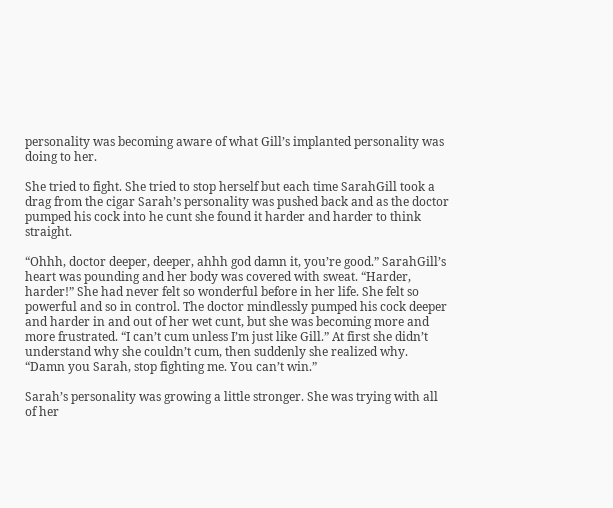personality was becoming aware of what Gill’s implanted personality was doing to her.

She tried to fight. She tried to stop herself but each time SarahGill took a drag from the cigar Sarah’s personality was pushed back and as the doctor pumped his cock into he cunt she found it harder and harder to think straight.

“Ohhh, doctor deeper, deeper, ahhh god damn it, you’re good.” SarahGill’s heart was pounding and her body was covered with sweat. “Harder, harder!” She had never felt so wonderful before in her life. She felt so powerful and so in control. The doctor mindlessly pumped his cock deeper and harder in and out of her wet cunt, but she was becoming more and more frustrated. “I can’t cum unless I’m just like Gill.” At first she didn’t understand why she couldn’t cum, then suddenly she realized why. “Damn you Sarah, stop fighting me. You can’t win.”

Sarah’s personality was growing a little stronger. She was trying with all of her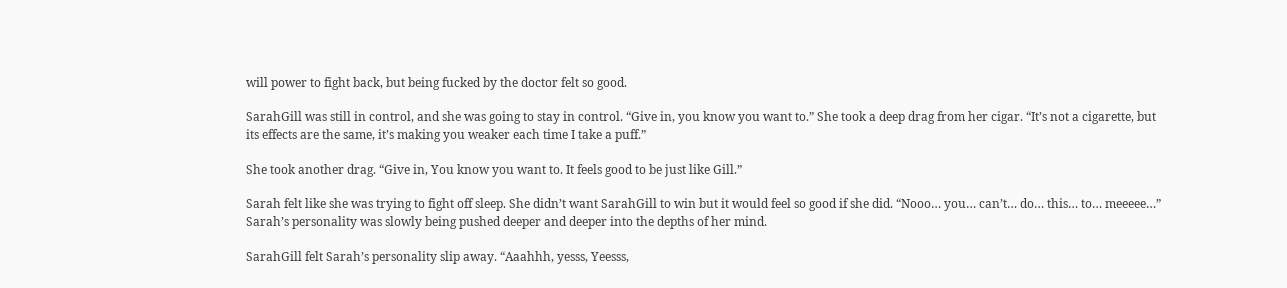will power to fight back, but being fucked by the doctor felt so good.

SarahGill was still in control, and she was going to stay in control. “Give in, you know you want to.” She took a deep drag from her cigar. “It’s not a cigarette, but its effects are the same, it’s making you weaker each time I take a puff.”

She took another drag. “Give in, You know you want to. It feels good to be just like Gill.”

Sarah felt like she was trying to fight off sleep. She didn’t want SarahGill to win but it would feel so good if she did. “Nooo… you… can’t… do… this… to… meeeee…” Sarah’s personality was slowly being pushed deeper and deeper into the depths of her mind.

SarahGill felt Sarah’s personality slip away. “Aaahhh, yesss, Yeesss,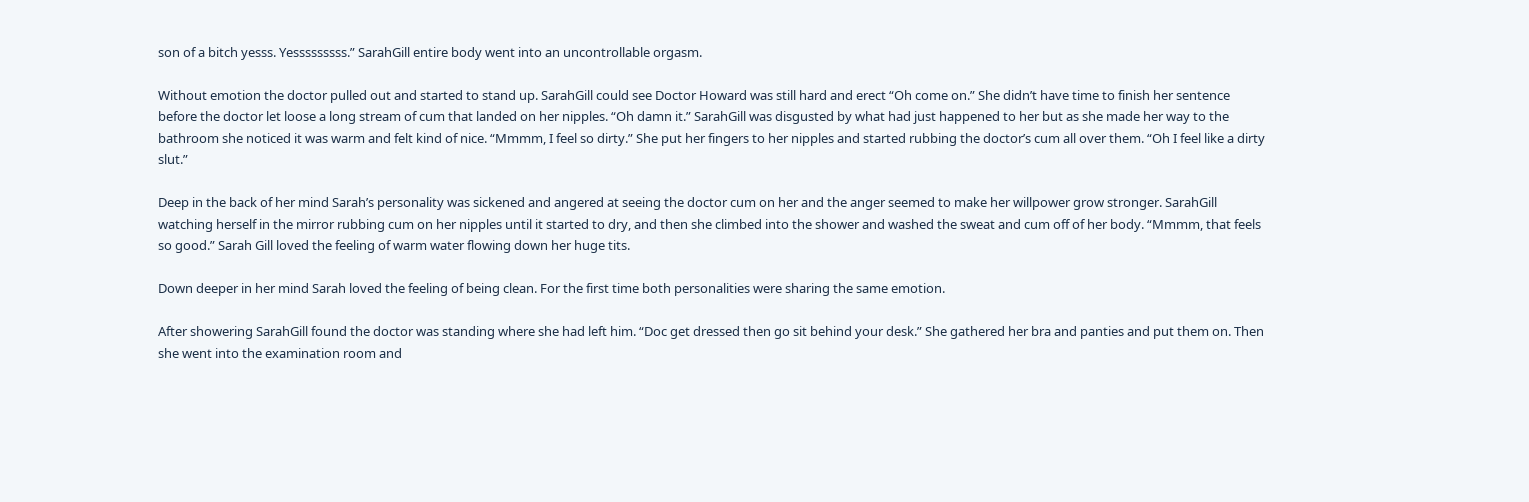son of a bitch yesss. Yesssssssss.” SarahGill entire body went into an uncontrollable orgasm.

Without emotion the doctor pulled out and started to stand up. SarahGill could see Doctor Howard was still hard and erect “Oh come on.” She didn’t have time to finish her sentence before the doctor let loose a long stream of cum that landed on her nipples. “Oh damn it.” SarahGill was disgusted by what had just happened to her but as she made her way to the bathroom she noticed it was warm and felt kind of nice. “Mmmm, I feel so dirty.” She put her fingers to her nipples and started rubbing the doctor’s cum all over them. “Oh I feel like a dirty slut.”

Deep in the back of her mind Sarah’s personality was sickened and angered at seeing the doctor cum on her and the anger seemed to make her willpower grow stronger. SarahGill watching herself in the mirror rubbing cum on her nipples until it started to dry, and then she climbed into the shower and washed the sweat and cum off of her body. “Mmmm, that feels so good.” Sarah Gill loved the feeling of warm water flowing down her huge tits.

Down deeper in her mind Sarah loved the feeling of being clean. For the first time both personalities were sharing the same emotion.

After showering SarahGill found the doctor was standing where she had left him. “Doc get dressed then go sit behind your desk.” She gathered her bra and panties and put them on. Then she went into the examination room and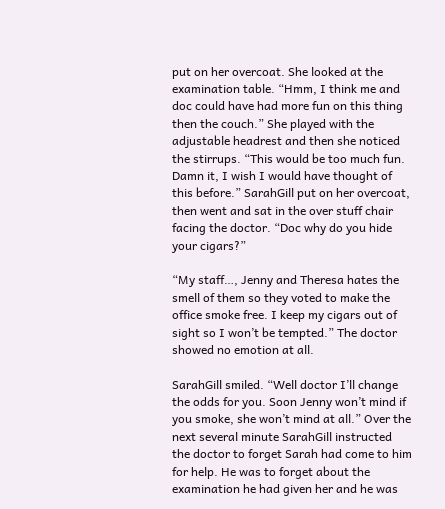put on her overcoat. She looked at the examination table. “Hmm, I think me and doc could have had more fun on this thing then the couch.” She played with the adjustable headrest and then she noticed the stirrups. “This would be too much fun. Damn it, I wish I would have thought of this before.” SarahGill put on her overcoat, then went and sat in the over stuff chair facing the doctor. “Doc why do you hide your cigars?”

“My staff…, Jenny and Theresa hates the smell of them so they voted to make the office smoke free. I keep my cigars out of sight so I won’t be tempted.” The doctor showed no emotion at all.

SarahGill smiled. “Well doctor I’ll change the odds for you. Soon Jenny won’t mind if you smoke, she won’t mind at all.” Over the next several minute SarahGill instructed the doctor to forget Sarah had come to him for help. He was to forget about the examination he had given her and he was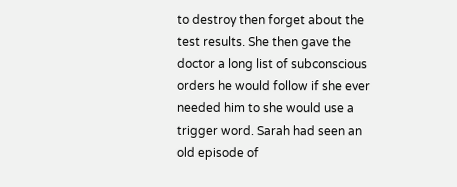to destroy then forget about the test results. She then gave the doctor a long list of subconscious orders he would follow if she ever needed him to she would use a trigger word. Sarah had seen an old episode of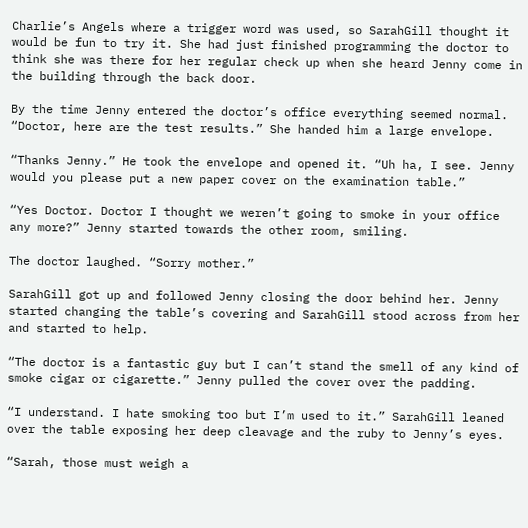Charlie’s Angels where a trigger word was used, so SarahGill thought it would be fun to try it. She had just finished programming the doctor to think she was there for her regular check up when she heard Jenny come in the building through the back door.

By the time Jenny entered the doctor’s office everything seemed normal. “Doctor, here are the test results.” She handed him a large envelope.

“Thanks Jenny.” He took the envelope and opened it. “Uh ha, I see. Jenny would you please put a new paper cover on the examination table.”

“Yes Doctor. Doctor I thought we weren’t going to smoke in your office any more?” Jenny started towards the other room, smiling.

The doctor laughed. “Sorry mother.”

SarahGill got up and followed Jenny closing the door behind her. Jenny started changing the table’s covering and SarahGill stood across from her and started to help.

“The doctor is a fantastic guy but I can’t stand the smell of any kind of smoke cigar or cigarette.” Jenny pulled the cover over the padding.

“I understand. I hate smoking too but I’m used to it.” SarahGill leaned over the table exposing her deep cleavage and the ruby to Jenny’s eyes.

“Sarah, those must weigh a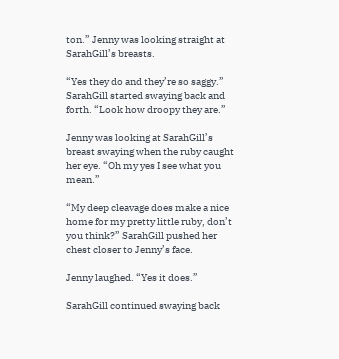ton.” Jenny was looking straight at SarahGill’s breasts.

“Yes they do and they’re so saggy.” SarahGill started swaying back and forth. “Look how droopy they are.”

Jenny was looking at SarahGill’s breast swaying when the ruby caught her eye. “Oh my yes I see what you mean.”

“My deep cleavage does make a nice home for my pretty little ruby, don’t you think?” SarahGill pushed her chest closer to Jenny’s face.

Jenny laughed. “Yes it does.”

SarahGill continued swaying back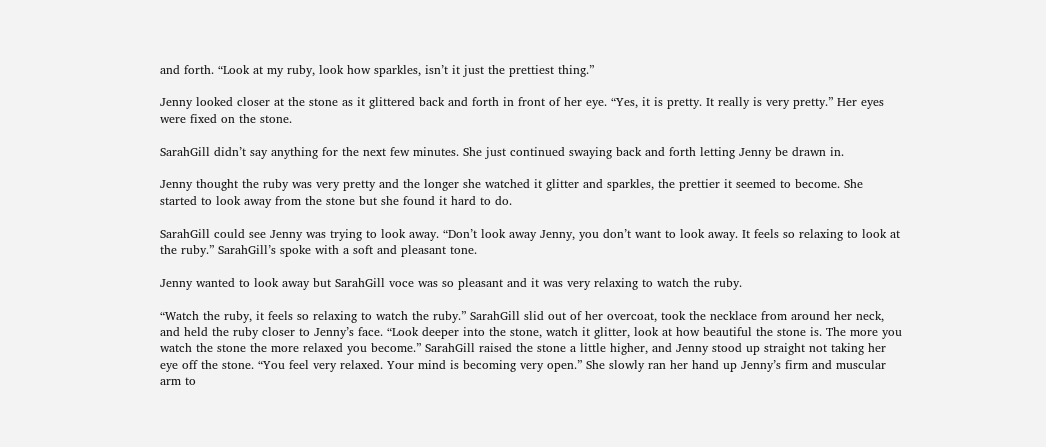and forth. “Look at my ruby, look how sparkles, isn’t it just the prettiest thing.”

Jenny looked closer at the stone as it glittered back and forth in front of her eye. “Yes, it is pretty. It really is very pretty.” Her eyes were fixed on the stone.

SarahGill didn’t say anything for the next few minutes. She just continued swaying back and forth letting Jenny be drawn in.

Jenny thought the ruby was very pretty and the longer she watched it glitter and sparkles, the prettier it seemed to become. She started to look away from the stone but she found it hard to do.

SarahGill could see Jenny was trying to look away. “Don’t look away Jenny, you don’t want to look away. It feels so relaxing to look at the ruby.” SarahGill’s spoke with a soft and pleasant tone.

Jenny wanted to look away but SarahGill voce was so pleasant and it was very relaxing to watch the ruby.

“Watch the ruby, it feels so relaxing to watch the ruby.” SarahGill slid out of her overcoat, took the necklace from around her neck, and held the ruby closer to Jenny’s face. “Look deeper into the stone, watch it glitter, look at how beautiful the stone is. The more you watch the stone the more relaxed you become.” SarahGill raised the stone a little higher, and Jenny stood up straight not taking her eye off the stone. “You feel very relaxed. Your mind is becoming very open.” She slowly ran her hand up Jenny’s firm and muscular arm to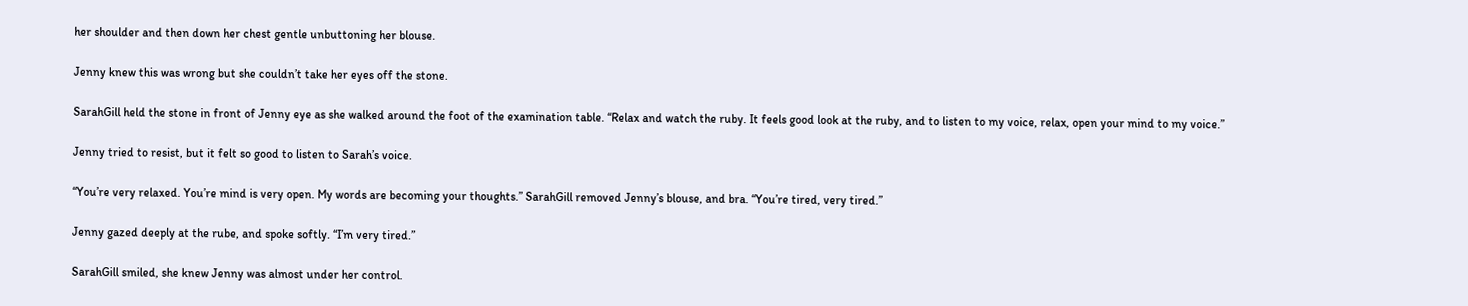her shoulder and then down her chest gentle unbuttoning her blouse.

Jenny knew this was wrong but she couldn’t take her eyes off the stone.

SarahGill held the stone in front of Jenny eye as she walked around the foot of the examination table. “Relax and watch the ruby. It feels good look at the ruby, and to listen to my voice, relax, open your mind to my voice.”

Jenny tried to resist, but it felt so good to listen to Sarah’s voice.

“You’re very relaxed. You’re mind is very open. My words are becoming your thoughts.” SarahGill removed Jenny’s blouse, and bra. “You’re tired, very tired.”

Jenny gazed deeply at the rube, and spoke softly. “I’m very tired.”

SarahGill smiled, she knew Jenny was almost under her control.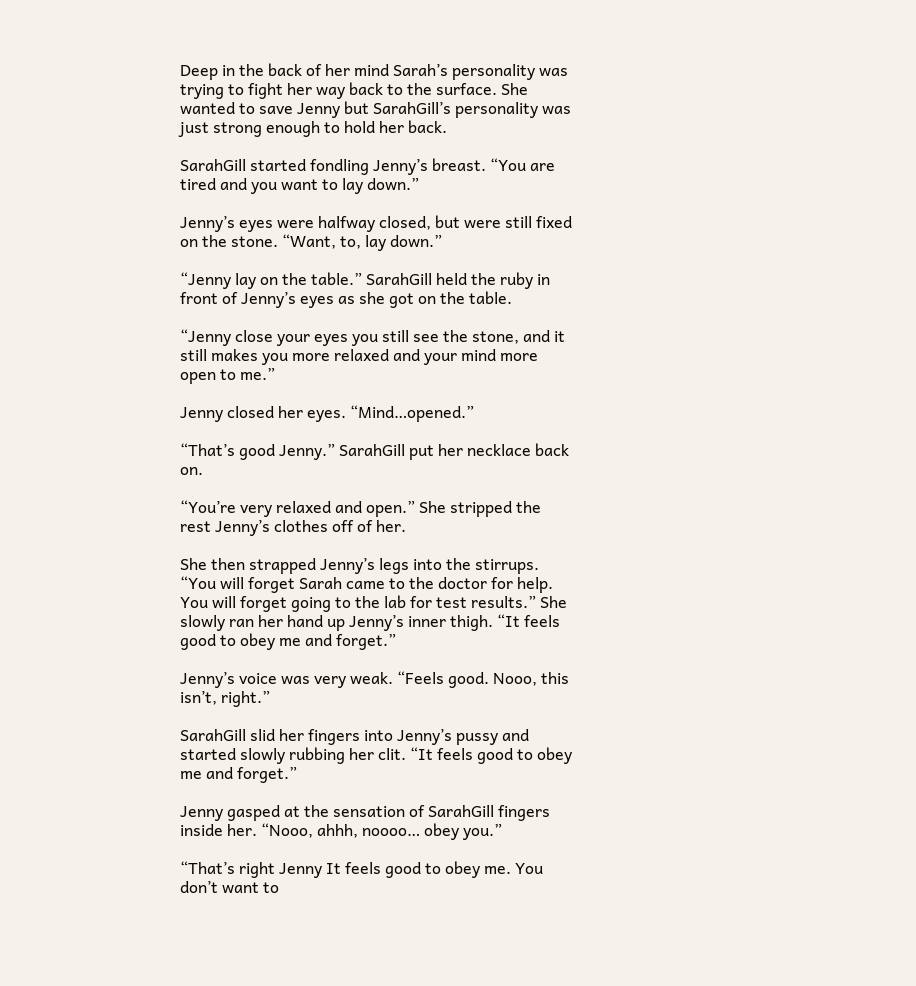Deep in the back of her mind Sarah’s personality was trying to fight her way back to the surface. She wanted to save Jenny but SarahGill’s personality was just strong enough to hold her back.

SarahGill started fondling Jenny’s breast. “You are tired and you want to lay down.”

Jenny’s eyes were halfway closed, but were still fixed on the stone. “Want, to, lay down.”

“Jenny lay on the table.” SarahGill held the ruby in front of Jenny’s eyes as she got on the table.

“Jenny close your eyes you still see the stone, and it still makes you more relaxed and your mind more open to me.”

Jenny closed her eyes. “Mind…opened.”

“That’s good Jenny.” SarahGill put her necklace back on.

“You’re very relaxed and open.” She stripped the rest Jenny’s clothes off of her.

She then strapped Jenny’s legs into the stirrups. “You will forget Sarah came to the doctor for help. You will forget going to the lab for test results.” She slowly ran her hand up Jenny’s inner thigh. “It feels good to obey me and forget.”

Jenny’s voice was very weak. “Feels good. Nooo, this isn’t, right.”

SarahGill slid her fingers into Jenny’s pussy and started slowly rubbing her clit. “It feels good to obey me and forget.”

Jenny gasped at the sensation of SarahGill fingers inside her. “Nooo, ahhh, noooo… obey you.”

“That’s right Jenny It feels good to obey me. You don’t want to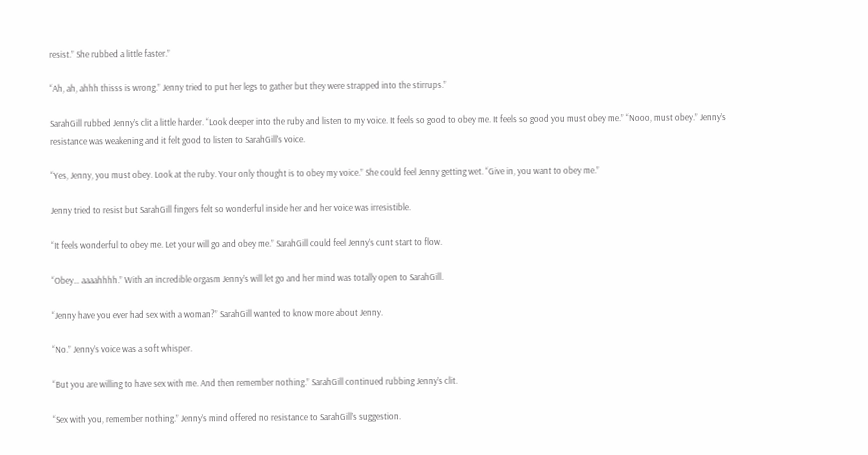resist.” She rubbed a little faster.”

“Ah, ah, ahhh thisss is wrong.” Jenny tried to put her legs to gather but they were strapped into the stirrups.”

SarahGill rubbed Jenny’s clit a little harder. “Look deeper into the ruby and listen to my voice. It feels so good to obey me. It feels so good you must obey me.” “Nooo, must obey.” Jenny’s resistance was weakening and it felt good to listen to SarahGill’s voice.

“Yes, Jenny, you must obey. Look at the ruby. Your only thought is to obey my voice.” She could feel Jenny getting wet. “Give in, you want to obey me.”

Jenny tried to resist but SarahGill fingers felt so wonderful inside her and her voice was irresistible.

“It feels wonderful to obey me. Let your will go and obey me.” SarahGill could feel Jenny’s cunt start to flow.

“Obey… aaaahhhh.” With an incredible orgasm Jenny’s will let go and her mind was totally open to SarahGill.

“Jenny have you ever had sex with a woman?” SarahGill wanted to know more about Jenny.

“No.” Jenny’s voice was a soft whisper.

“But you are willing to have sex with me. And then remember nothing.” SarahGill continued rubbing Jenny’s clit.

“Sex with you, remember nothing.” Jenny’s mind offered no resistance to SarahGill’s suggestion.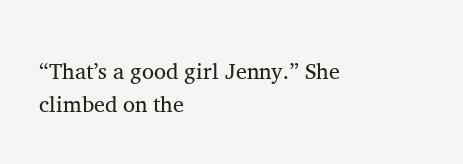“That’s a good girl Jenny.” She climbed on the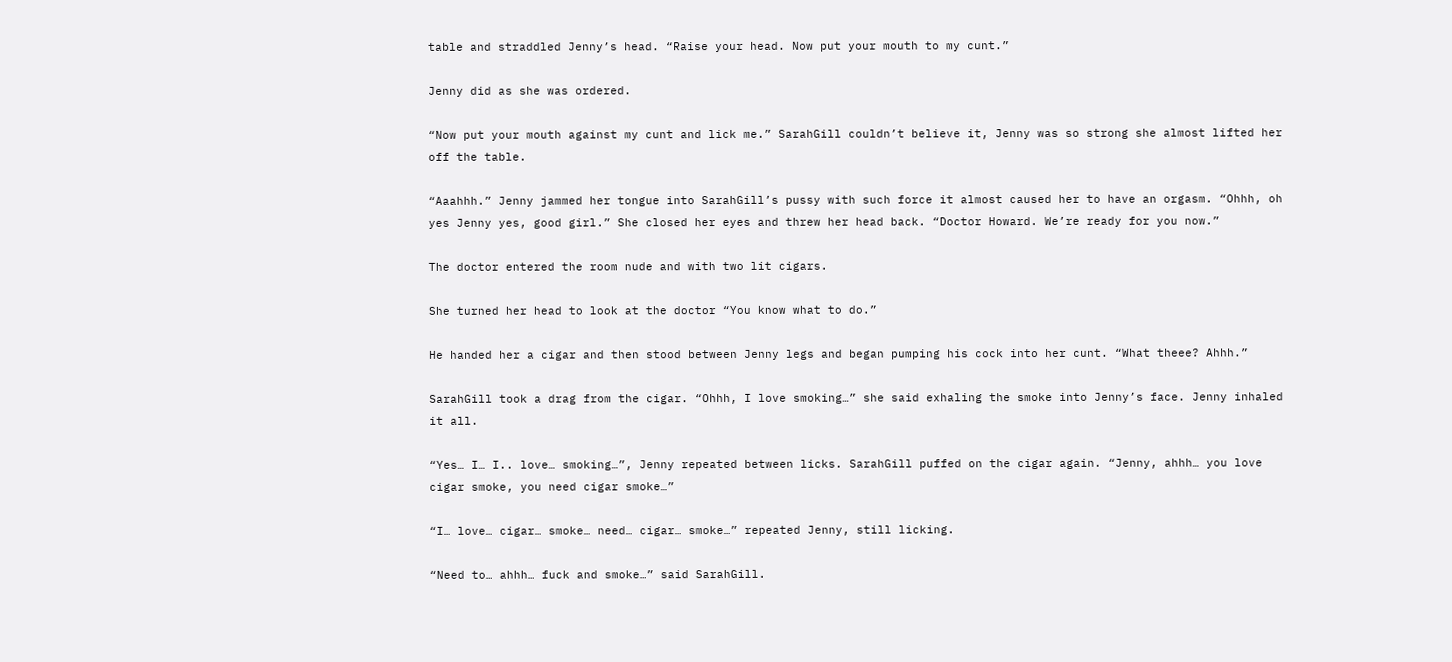table and straddled Jenny’s head. “Raise your head. Now put your mouth to my cunt.”

Jenny did as she was ordered.

“Now put your mouth against my cunt and lick me.” SarahGill couldn’t believe it, Jenny was so strong she almost lifted her off the table.

“Aaahhh.” Jenny jammed her tongue into SarahGill’s pussy with such force it almost caused her to have an orgasm. “Ohhh, oh yes Jenny yes, good girl.” She closed her eyes and threw her head back. “Doctor Howard. We’re ready for you now.”

The doctor entered the room nude and with two lit cigars.

She turned her head to look at the doctor “You know what to do.”

He handed her a cigar and then stood between Jenny legs and began pumping his cock into her cunt. “What theee? Ahhh.”

SarahGill took a drag from the cigar. “Ohhh, I love smoking…” she said exhaling the smoke into Jenny’s face. Jenny inhaled it all.

“Yes… I… I.. love… smoking…”, Jenny repeated between licks. SarahGill puffed on the cigar again. “Jenny, ahhh… you love cigar smoke, you need cigar smoke…”

“I… love… cigar… smoke… need… cigar… smoke…” repeated Jenny, still licking.

“Need to… ahhh… fuck and smoke…” said SarahGill.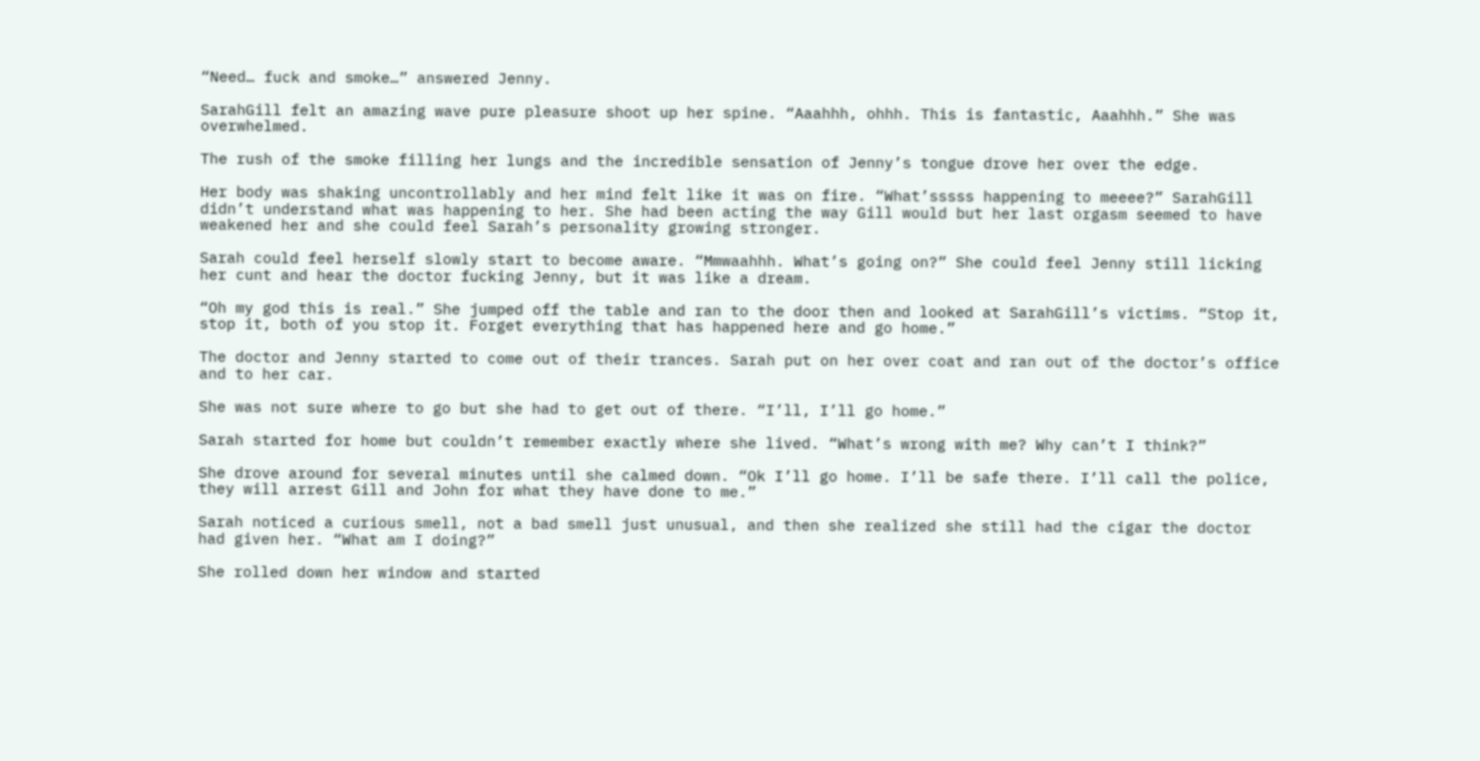“Need… fuck and smoke…” answered Jenny.

SarahGill felt an amazing wave pure pleasure shoot up her spine. “Aaahhh, ohhh. This is fantastic, Aaahhh.” She was overwhelmed.

The rush of the smoke filling her lungs and the incredible sensation of Jenny’s tongue drove her over the edge.

Her body was shaking uncontrollably and her mind felt like it was on fire. “What’sssss happening to meeee?” SarahGill didn’t understand what was happening to her. She had been acting the way Gill would but her last orgasm seemed to have weakened her and she could feel Sarah’s personality growing stronger.

Sarah could feel herself slowly start to become aware. “Mmwaahhh. What’s going on?” She could feel Jenny still licking her cunt and hear the doctor fucking Jenny, but it was like a dream.

“Oh my god this is real.” She jumped off the table and ran to the door then and looked at SarahGill’s victims. “Stop it, stop it, both of you stop it. Forget everything that has happened here and go home.”

The doctor and Jenny started to come out of their trances. Sarah put on her over coat and ran out of the doctor’s office and to her car.

She was not sure where to go but she had to get out of there. “I’ll, I’ll go home.”

Sarah started for home but couldn’t remember exactly where she lived. “What’s wrong with me? Why can’t I think?”

She drove around for several minutes until she calmed down. “Ok I’ll go home. I’ll be safe there. I’ll call the police, they will arrest Gill and John for what they have done to me.”

Sarah noticed a curious smell, not a bad smell just unusual, and then she realized she still had the cigar the doctor had given her. “What am I doing?”

She rolled down her window and started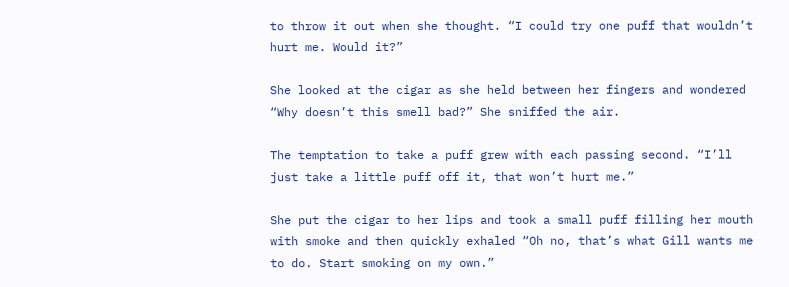to throw it out when she thought. “I could try one puff that wouldn’t hurt me. Would it?”

She looked at the cigar as she held between her fingers and wondered “Why doesn’t this smell bad?” She sniffed the air.

The temptation to take a puff grew with each passing second. “I’ll just take a little puff off it, that won’t hurt me.”

She put the cigar to her lips and took a small puff filling her mouth with smoke and then quickly exhaled “Oh no, that’s what Gill wants me to do. Start smoking on my own.”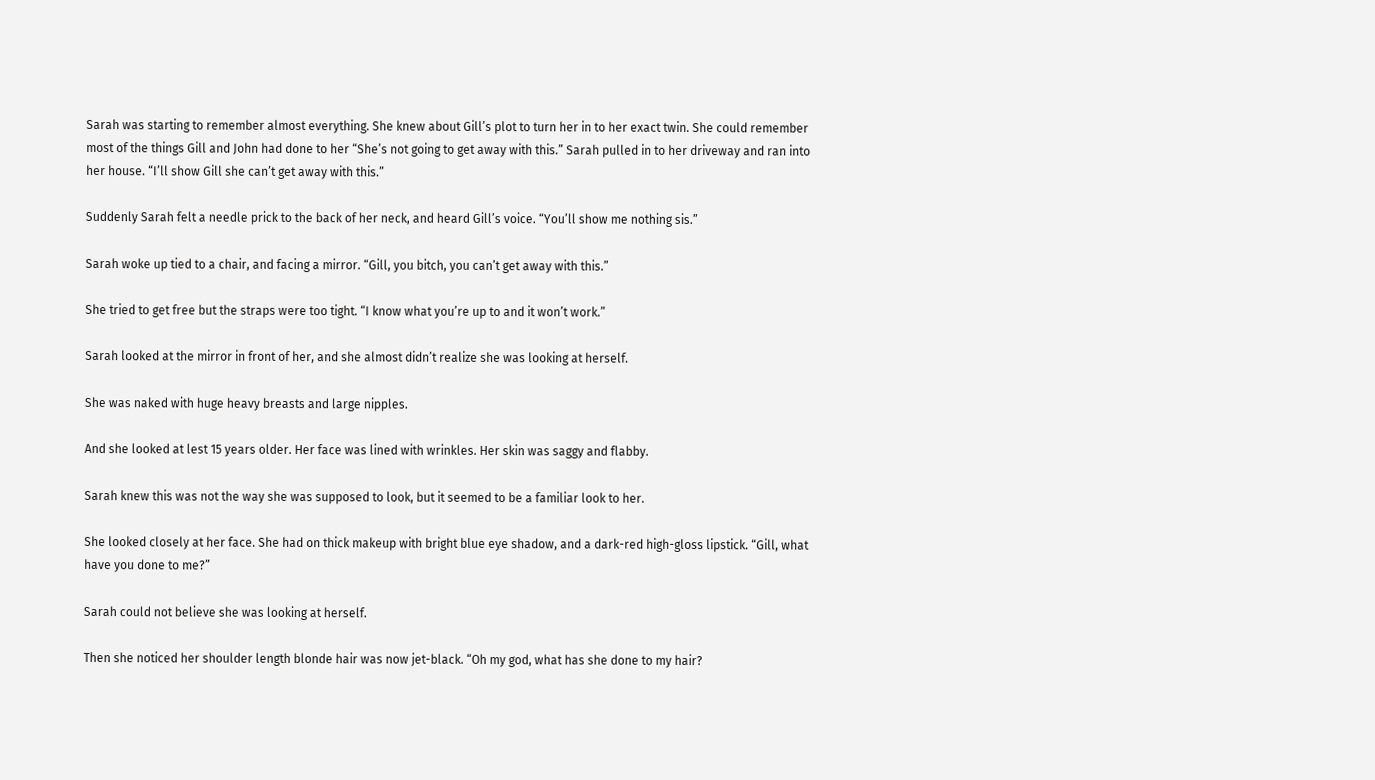Sarah was starting to remember almost everything. She knew about Gill’s plot to turn her in to her exact twin. She could remember most of the things Gill and John had done to her “She’s not going to get away with this.” Sarah pulled in to her driveway and ran into her house. “I’ll show Gill she can’t get away with this.”

Suddenly Sarah felt a needle prick to the back of her neck, and heard Gill’s voice. “You’ll show me nothing sis.”

Sarah woke up tied to a chair, and facing a mirror. “Gill, you bitch, you can’t get away with this.”

She tried to get free but the straps were too tight. “I know what you’re up to and it won’t work.”

Sarah looked at the mirror in front of her, and she almost didn’t realize she was looking at herself.

She was naked with huge heavy breasts and large nipples.

And she looked at lest 15 years older. Her face was lined with wrinkles. Her skin was saggy and flabby.

Sarah knew this was not the way she was supposed to look, but it seemed to be a familiar look to her.

She looked closely at her face. She had on thick makeup with bright blue eye shadow, and a dark-red high-gloss lipstick. “Gill, what have you done to me?”

Sarah could not believe she was looking at herself.

Then she noticed her shoulder length blonde hair was now jet-black. “Oh my god, what has she done to my hair?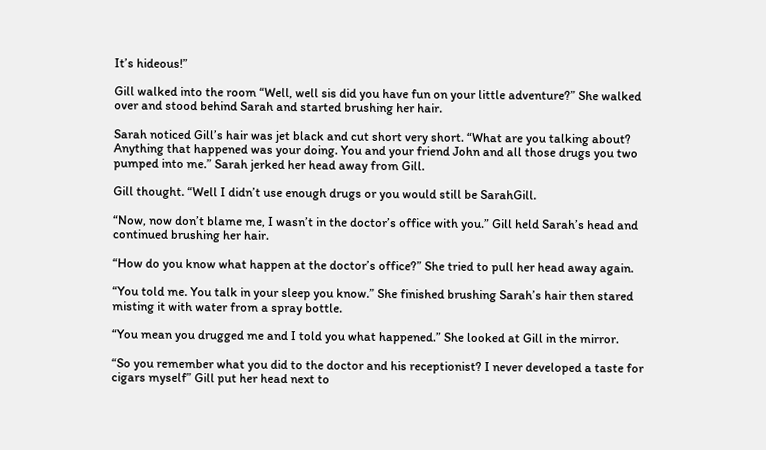It’s hideous!”

Gill walked into the room “Well, well sis did you have fun on your little adventure?” She walked over and stood behind Sarah and started brushing her hair.

Sarah noticed Gill’s hair was jet black and cut short very short. “What are you talking about? Anything that happened was your doing. You and your friend John and all those drugs you two pumped into me.” Sarah jerked her head away from Gill.

Gill thought. “Well I didn’t use enough drugs or you would still be SarahGill.

“Now, now don’t blame me, I wasn’t in the doctor’s office with you.” Gill held Sarah’s head and continued brushing her hair.

“How do you know what happen at the doctor’s office?” She tried to pull her head away again.

“You told me. You talk in your sleep you know.” She finished brushing Sarah’s hair then stared misting it with water from a spray bottle.

“You mean you drugged me and I told you what happened.” She looked at Gill in the mirror.

“So you remember what you did to the doctor and his receptionist? I never developed a taste for cigars myself” Gill put her head next to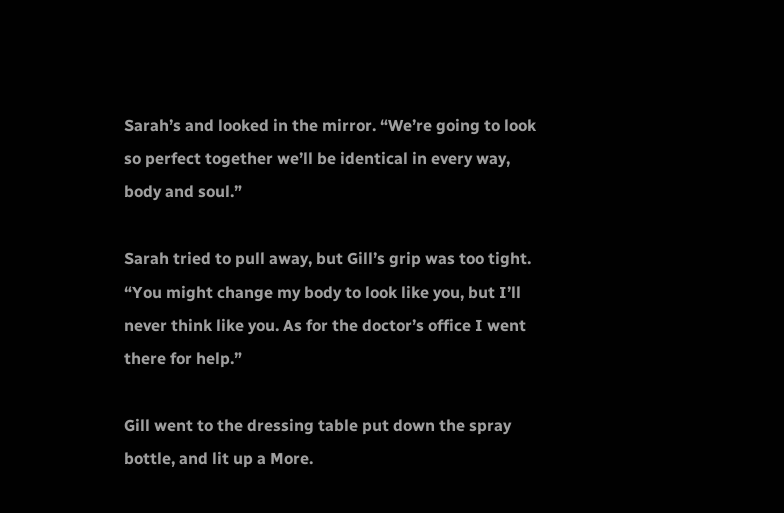Sarah’s and looked in the mirror. “We’re going to look so perfect together we’ll be identical in every way, body and soul.”

Sarah tried to pull away, but Gill’s grip was too tight. “You might change my body to look like you, but I’ll never think like you. As for the doctor’s office I went there for help.”

Gill went to the dressing table put down the spray bottle, and lit up a More.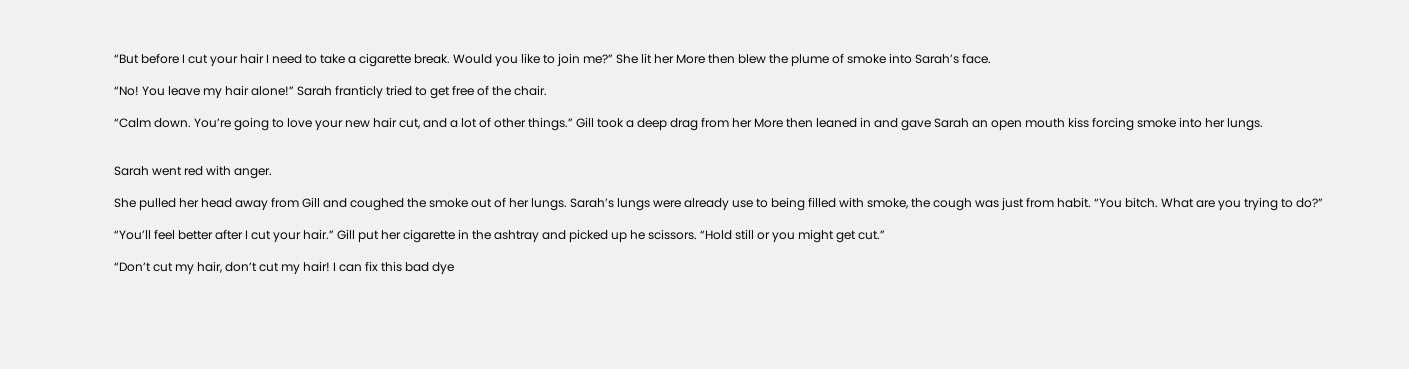“But before I cut your hair I need to take a cigarette break. Would you like to join me?” She lit her More then blew the plume of smoke into Sarah’s face.

“No! You leave my hair alone!” Sarah franticly tried to get free of the chair.

“Calm down. You’re going to love your new hair cut, and a lot of other things.” Gill took a deep drag from her More then leaned in and gave Sarah an open mouth kiss forcing smoke into her lungs.


Sarah went red with anger.

She pulled her head away from Gill and coughed the smoke out of her lungs. Sarah’s lungs were already use to being filled with smoke, the cough was just from habit. “You bitch. What are you trying to do?”

“You’ll feel better after I cut your hair.” Gill put her cigarette in the ashtray and picked up he scissors. “Hold still or you might get cut.”

“Don’t cut my hair, don’t cut my hair! I can fix this bad dye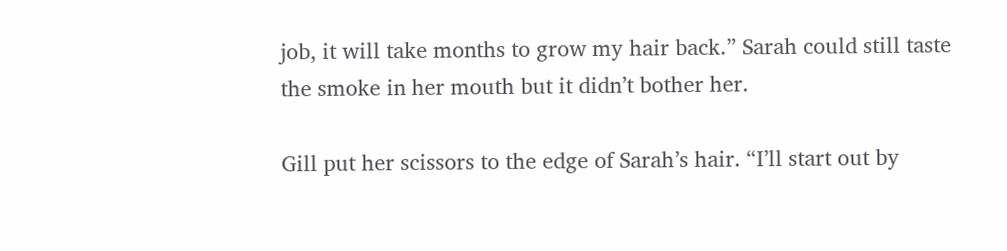job, it will take months to grow my hair back.” Sarah could still taste the smoke in her mouth but it didn’t bother her.

Gill put her scissors to the edge of Sarah’s hair. “I’ll start out by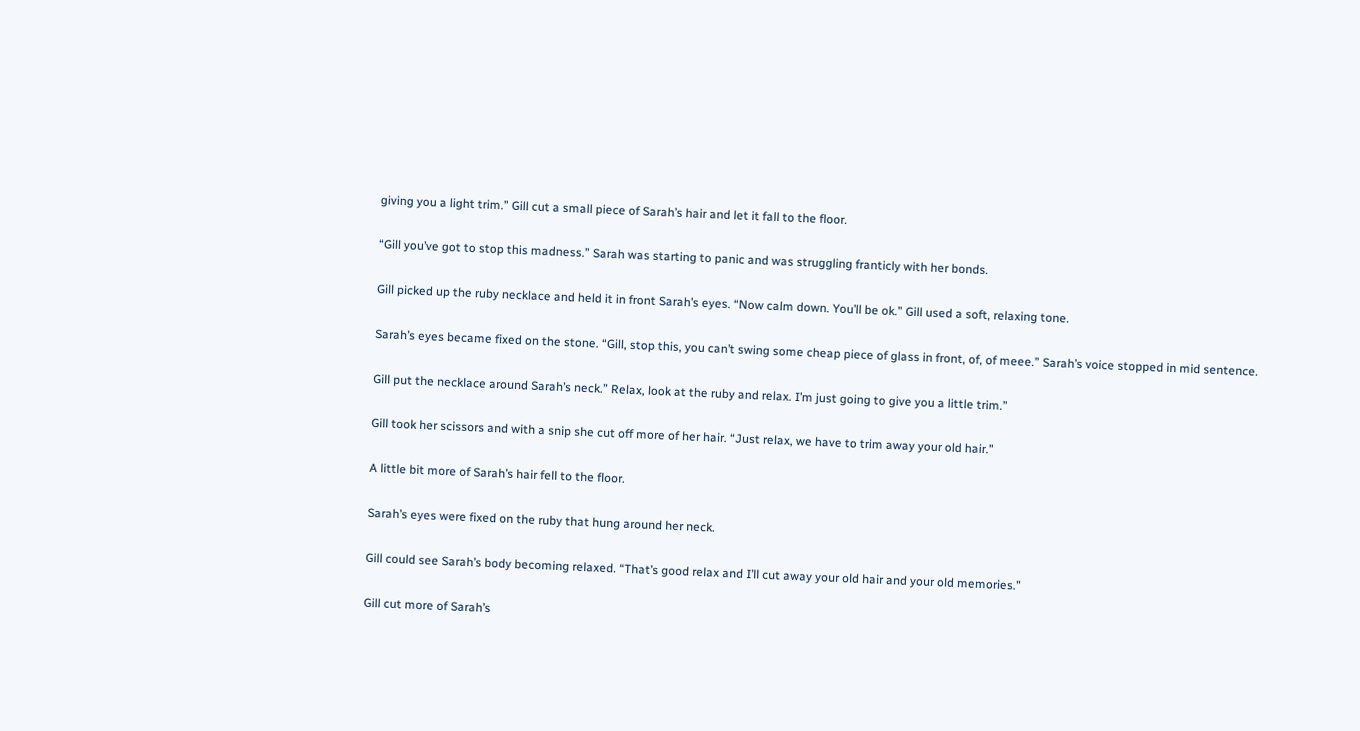giving you a light trim.” Gill cut a small piece of Sarah’s hair and let it fall to the floor.

“Gill you’ve got to stop this madness.” Sarah was starting to panic and was struggling franticly with her bonds.

Gill picked up the ruby necklace and held it in front Sarah’s eyes. “Now calm down. You’ll be ok.” Gill used a soft, relaxing tone.

Sarah’s eyes became fixed on the stone. “Gill, stop this, you can’t swing some cheap piece of glass in front, of, of meee.” Sarah’s voice stopped in mid sentence.

Gill put the necklace around Sarah’s neck.” Relax, look at the ruby and relax. I’m just going to give you a little trim.”

Gill took her scissors and with a snip she cut off more of her hair. “Just relax, we have to trim away your old hair.”

A little bit more of Sarah’s hair fell to the floor.

Sarah’s eyes were fixed on the ruby that hung around her neck.

Gill could see Sarah’s body becoming relaxed. “That’s good relax and I’ll cut away your old hair and your old memories.”

Gill cut more of Sarah’s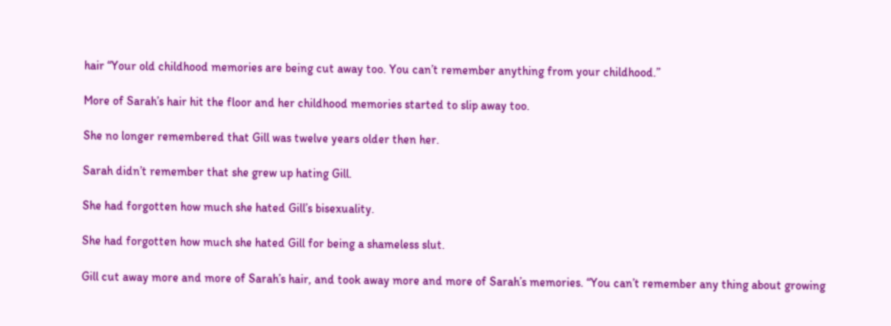hair “Your old childhood memories are being cut away too. You can’t remember anything from your childhood.”

More of Sarah’s hair hit the floor and her childhood memories started to slip away too.

She no longer remembered that Gill was twelve years older then her.

Sarah didn’t remember that she grew up hating Gill.

She had forgotten how much she hated Gill’s bisexuality.

She had forgotten how much she hated Gill for being a shameless slut.

Gill cut away more and more of Sarah’s hair, and took away more and more of Sarah’s memories. “You can’t remember any thing about growing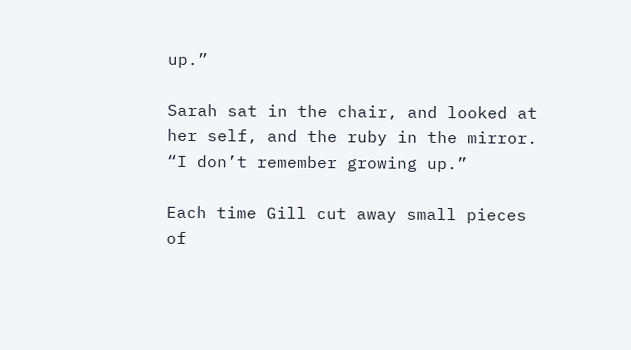up.”

Sarah sat in the chair, and looked at her self, and the ruby in the mirror. “I don’t remember growing up.”

Each time Gill cut away small pieces of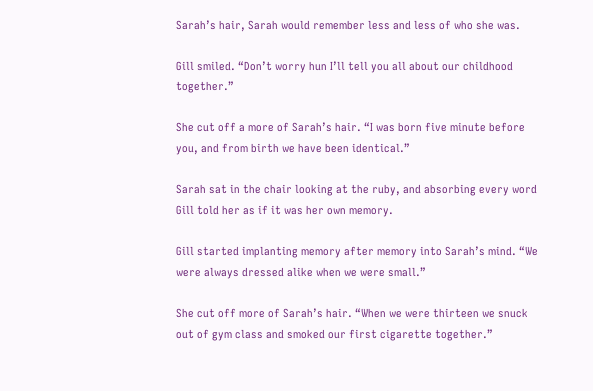Sarah’s hair, Sarah would remember less and less of who she was.

Gill smiled. “Don’t worry hun I’ll tell you all about our childhood together.”

She cut off a more of Sarah’s hair. “I was born five minute before you, and from birth we have been identical.”

Sarah sat in the chair looking at the ruby, and absorbing every word Gill told her as if it was her own memory.

Gill started implanting memory after memory into Sarah’s mind. “We were always dressed alike when we were small.”

She cut off more of Sarah’s hair. “When we were thirteen we snuck out of gym class and smoked our first cigarette together.”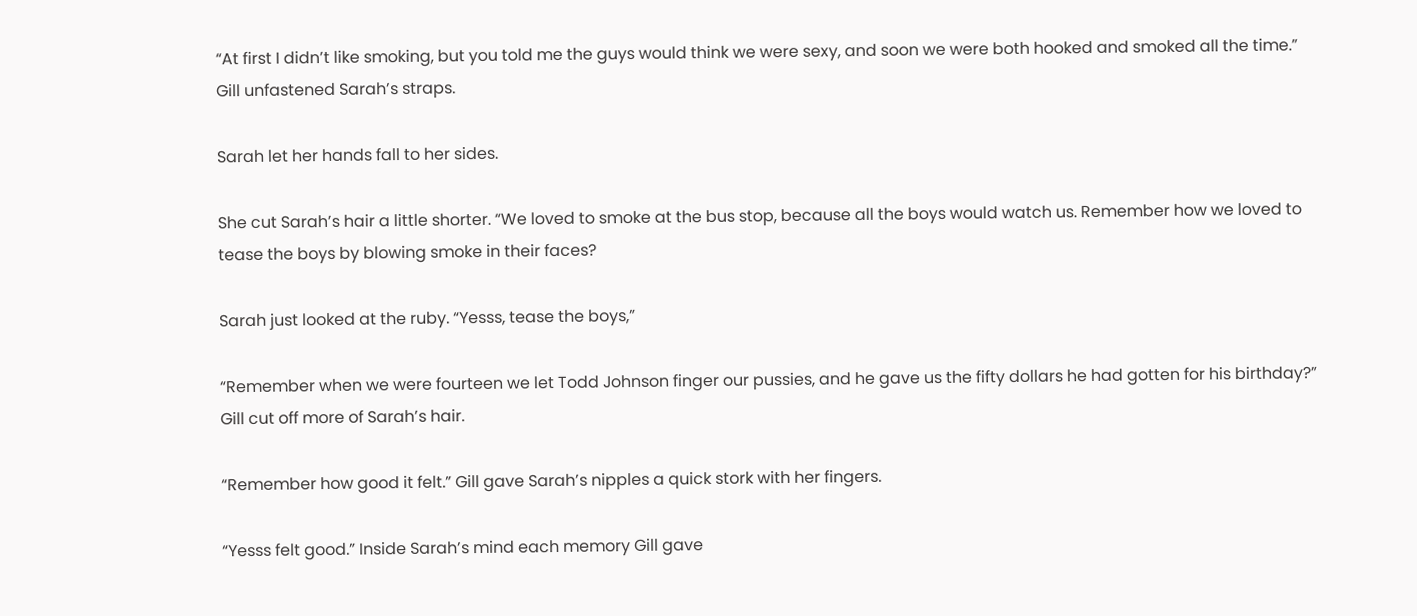“At first I didn’t like smoking, but you told me the guys would think we were sexy, and soon we were both hooked and smoked all the time.” Gill unfastened Sarah’s straps.

Sarah let her hands fall to her sides.

She cut Sarah’s hair a little shorter. “We loved to smoke at the bus stop, because all the boys would watch us. Remember how we loved to tease the boys by blowing smoke in their faces?

Sarah just looked at the ruby. “Yesss, tease the boys,”

“Remember when we were fourteen we let Todd Johnson finger our pussies, and he gave us the fifty dollars he had gotten for his birthday?” Gill cut off more of Sarah’s hair.

“Remember how good it felt.” Gill gave Sarah’s nipples a quick stork with her fingers.

“Yesss felt good.” Inside Sarah’s mind each memory Gill gave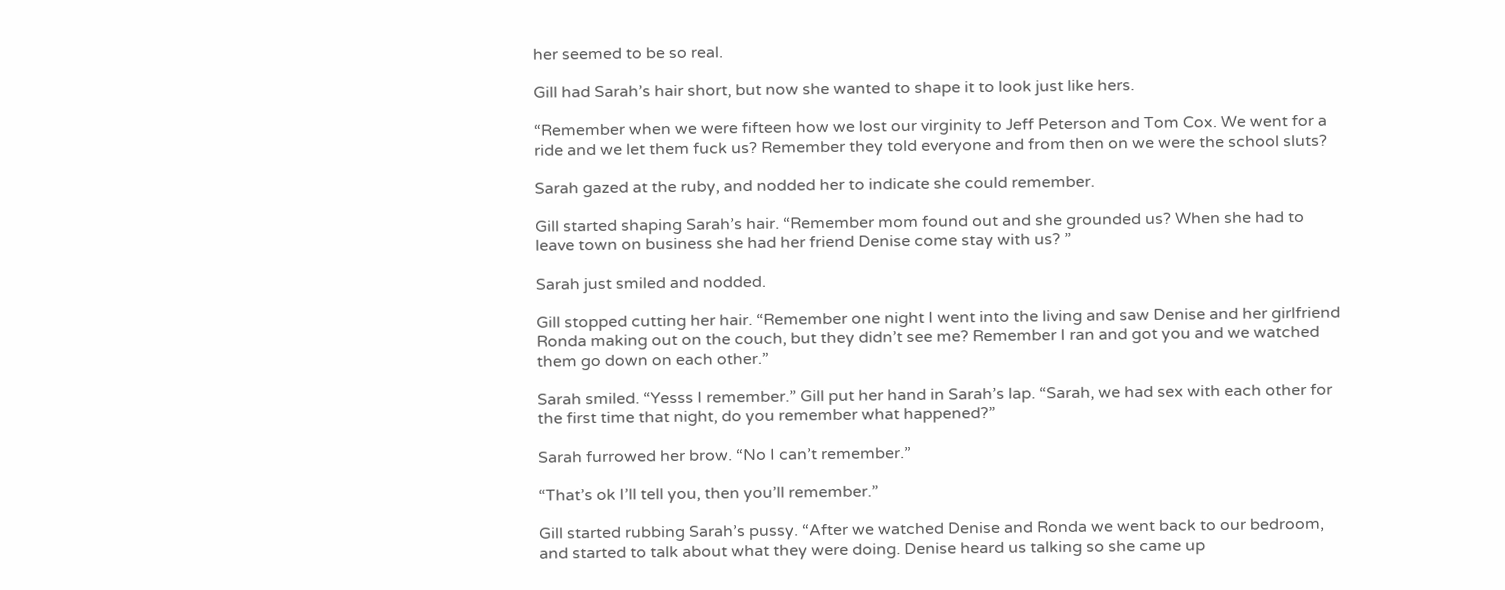her seemed to be so real.

Gill had Sarah’s hair short, but now she wanted to shape it to look just like hers.

“Remember when we were fifteen how we lost our virginity to Jeff Peterson and Tom Cox. We went for a ride and we let them fuck us? Remember they told everyone and from then on we were the school sluts?

Sarah gazed at the ruby, and nodded her to indicate she could remember.

Gill started shaping Sarah’s hair. “Remember mom found out and she grounded us? When she had to leave town on business she had her friend Denise come stay with us? ”

Sarah just smiled and nodded.

Gill stopped cutting her hair. “Remember one night I went into the living and saw Denise and her girlfriend Ronda making out on the couch, but they didn’t see me? Remember I ran and got you and we watched them go down on each other.”

Sarah smiled. “Yesss I remember.” Gill put her hand in Sarah’s lap. “Sarah, we had sex with each other for the first time that night, do you remember what happened?”

Sarah furrowed her brow. “No I can’t remember.”

“That’s ok I’ll tell you, then you’ll remember.”

Gill started rubbing Sarah’s pussy. “After we watched Denise and Ronda we went back to our bedroom, and started to talk about what they were doing. Denise heard us talking so she came up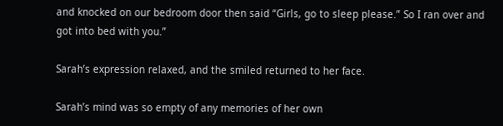and knocked on our bedroom door then said “Girls, go to sleep please.” So I ran over and got into bed with you.”

Sarah’s expression relaxed, and the smiled returned to her face.

Sarah’s mind was so empty of any memories of her own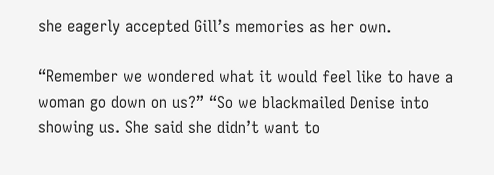she eagerly accepted Gill’s memories as her own.

“Remember we wondered what it would feel like to have a woman go down on us?” “So we blackmailed Denise into showing us. She said she didn’t want to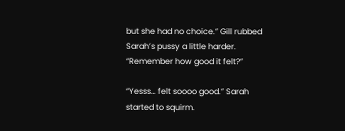but she had no choice.” Gill rubbed Sarah’s pussy a little harder. “Remember how good it felt?”

“Yesss… felt soooo good.” Sarah started to squirm.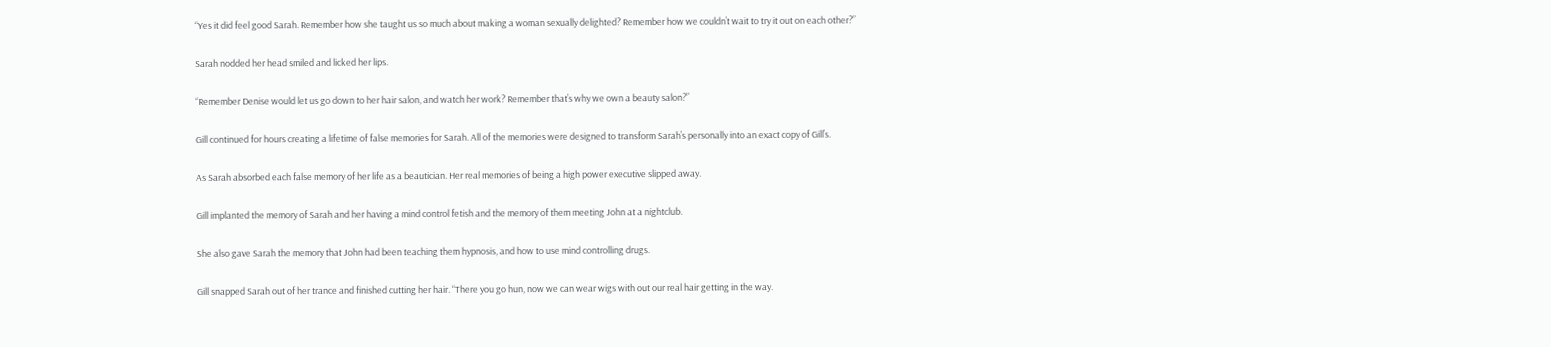“Yes it did feel good Sarah. Remember how she taught us so much about making a woman sexually delighted? Remember how we couldn’t wait to try it out on each other?”

Sarah nodded her head smiled and licked her lips.

“Remember Denise would let us go down to her hair salon, and watch her work? Remember that’s why we own a beauty salon?”

Gill continued for hours creating a lifetime of false memories for Sarah. All of the memories were designed to transform Sarah’s personally into an exact copy of Gill’s.

As Sarah absorbed each false memory of her life as a beautician. Her real memories of being a high power executive slipped away.

Gill implanted the memory of Sarah and her having a mind control fetish and the memory of them meeting John at a nightclub.

She also gave Sarah the memory that John had been teaching them hypnosis, and how to use mind controlling drugs.

Gill snapped Sarah out of her trance and finished cutting her hair. “There you go hun, now we can wear wigs with out our real hair getting in the way.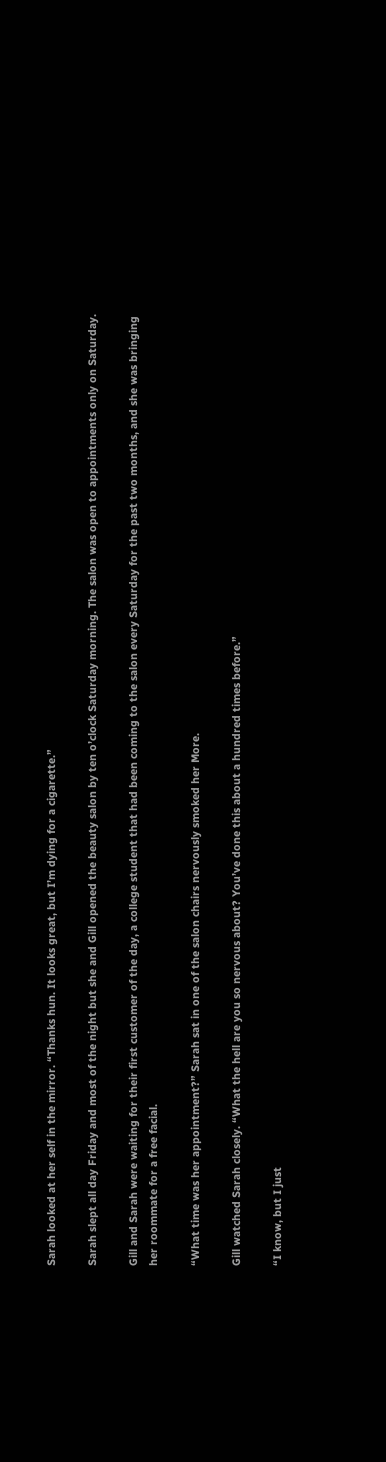Sarah looked at her self in the mirror. “Thanks hun. It looks great, but I’m dying for a cigarette.”

Sarah slept all day Friday and most of the night but she and Gill opened the beauty salon by ten o’clock Saturday morning. The salon was open to appointments only on Saturday.

Gill and Sarah were waiting for their first customer of the day, a college student that had been coming to the salon every Saturday for the past two months, and she was bringing her roommate for a free facial.

“What time was her appointment?” Sarah sat in one of the salon chairs nervously smoked her More.

Gill watched Sarah closely. “What the hell are you so nervous about? You’ve done this about a hundred times before.”

“I know, but I just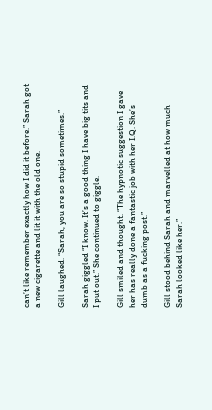can’t like remember exactly how I did it before.” Sarah got a new cigarette and lit it with the old one.

Gill laughed. “Sarah, you are so stupid sometimes.”

Sarah giggled “I know. It’s a good thing I have big tits and I put out.” She continued to giggle.

Gill smiled and thought. “The hypnotic suggestion I gave her has really done a fantastic job with her I.Q. She’s dumb as a fucking post.”

Gill stood behind Sarah and marvelled at how much Sarah looked like her.”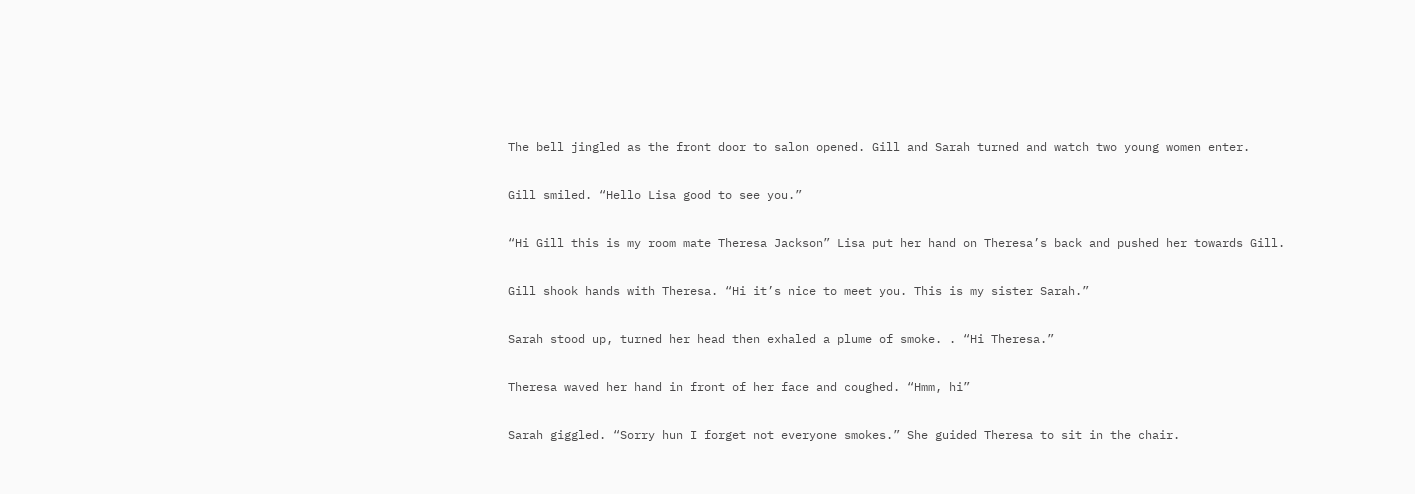The bell jingled as the front door to salon opened. Gill and Sarah turned and watch two young women enter.

Gill smiled. “Hello Lisa good to see you.”

“Hi Gill this is my room mate Theresa Jackson” Lisa put her hand on Theresa’s back and pushed her towards Gill.

Gill shook hands with Theresa. “Hi it’s nice to meet you. This is my sister Sarah.”

Sarah stood up, turned her head then exhaled a plume of smoke. . “Hi Theresa.”

Theresa waved her hand in front of her face and coughed. “Hmm, hi”

Sarah giggled. “Sorry hun I forget not everyone smokes.” She guided Theresa to sit in the chair.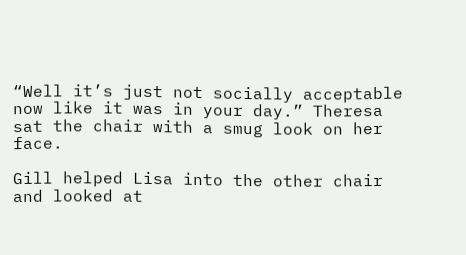“Well it’s just not socially acceptable now like it was in your day.” Theresa sat the chair with a smug look on her face.

Gill helped Lisa into the other chair and looked at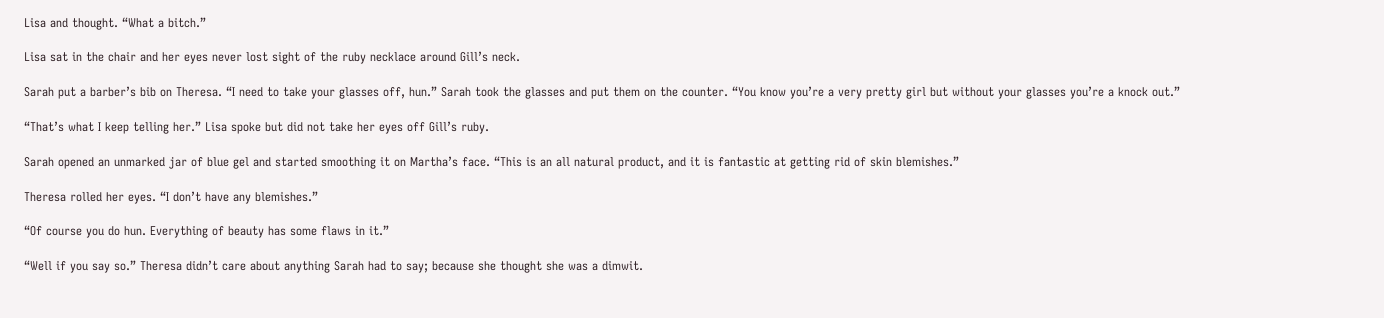Lisa and thought. “What a bitch.”

Lisa sat in the chair and her eyes never lost sight of the ruby necklace around Gill’s neck.

Sarah put a barber’s bib on Theresa. “I need to take your glasses off, hun.” Sarah took the glasses and put them on the counter. “You know you’re a very pretty girl but without your glasses you’re a knock out.”

“That’s what I keep telling her.” Lisa spoke but did not take her eyes off Gill’s ruby.

Sarah opened an unmarked jar of blue gel and started smoothing it on Martha’s face. “This is an all natural product, and it is fantastic at getting rid of skin blemishes.”

Theresa rolled her eyes. “I don’t have any blemishes.”

“Of course you do hun. Everything of beauty has some flaws in it.”

“Well if you say so.” Theresa didn’t care about anything Sarah had to say; because she thought she was a dimwit.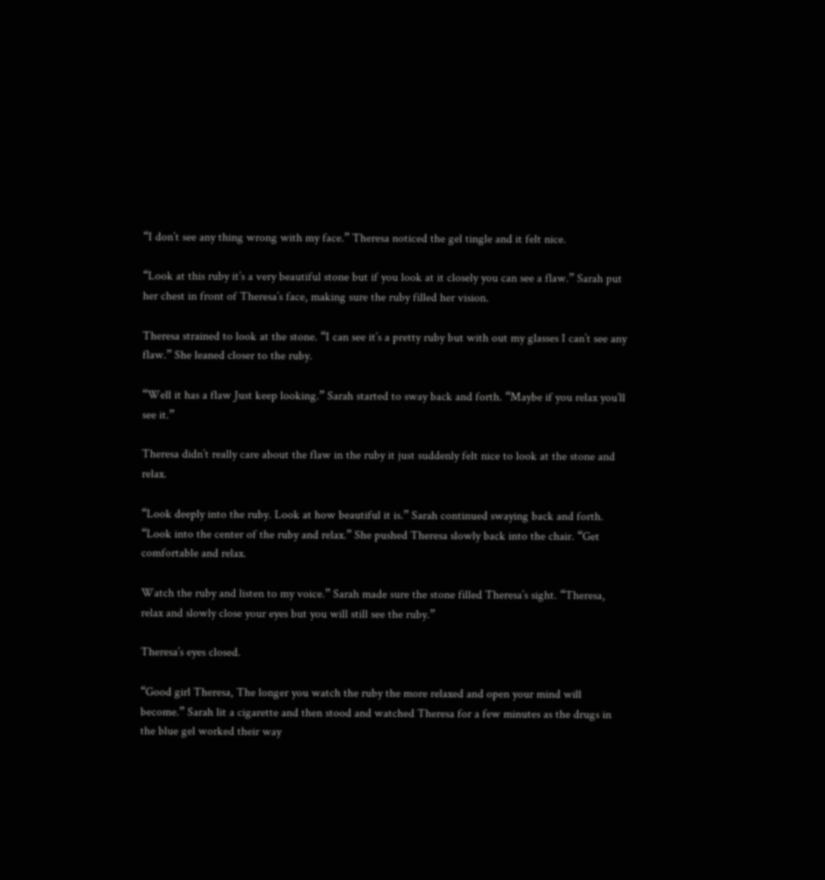“I don’t see any thing wrong with my face.” Theresa noticed the gel tingle and it felt nice.

“Look at this ruby it’s a very beautiful stone but if you look at it closely you can see a flaw.” Sarah put her chest in front of Theresa’s face, making sure the ruby filled her vision.

Theresa strained to look at the stone. “I can see it’s a pretty ruby but with out my glasses I can’t see any flaw.” She leaned closer to the ruby.

“Well it has a flaw Just keep looking.” Sarah started to sway back and forth. “Maybe if you relax you’ll see it.”

Theresa didn’t really care about the flaw in the ruby it just suddenly felt nice to look at the stone and relax.

“Look deeply into the ruby. Look at how beautiful it is.” Sarah continued swaying back and forth. “Look into the center of the ruby and relax.” She pushed Theresa slowly back into the chair. “Get comfortable and relax.

Watch the ruby and listen to my voice.” Sarah made sure the stone filled Theresa’s sight. “Theresa, relax and slowly close your eyes but you will still see the ruby.”

Theresa’s eyes closed.

“Good girl Theresa, The longer you watch the ruby the more relaxed and open your mind will become.” Sarah lit a cigarette and then stood and watched Theresa for a few minutes as the drugs in the blue gel worked their way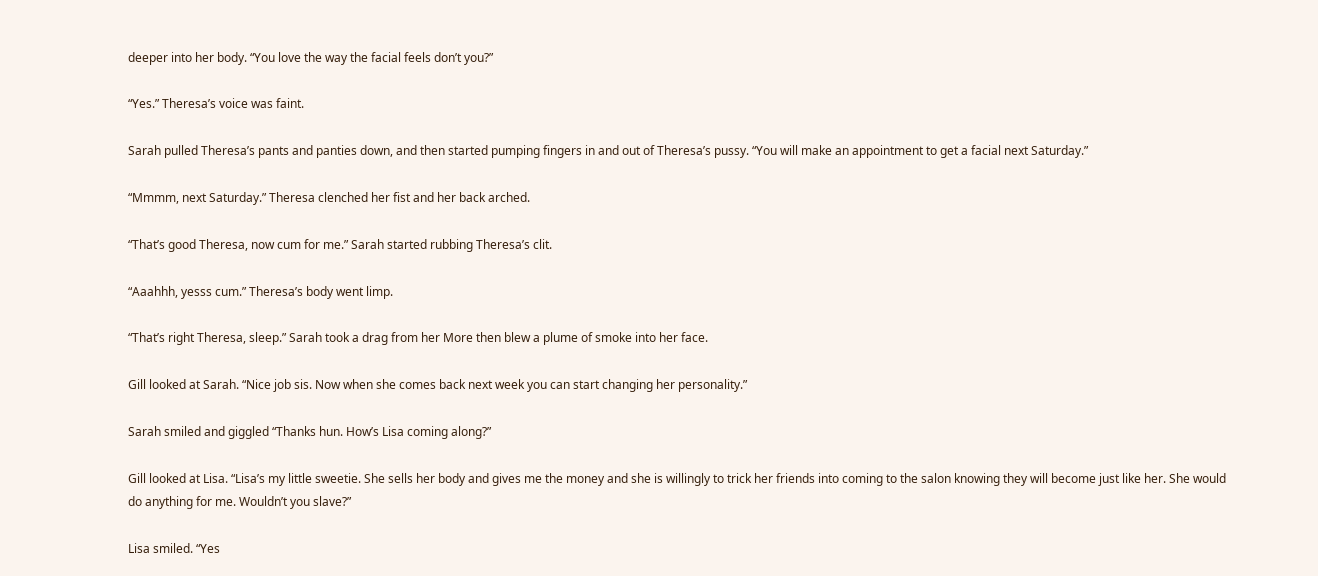deeper into her body. “You love the way the facial feels don’t you?”

“Yes.” Theresa’s voice was faint.

Sarah pulled Theresa’s pants and panties down, and then started pumping fingers in and out of Theresa’s pussy. “You will make an appointment to get a facial next Saturday.”

“Mmmm, next Saturday.” Theresa clenched her fist and her back arched.

“That’s good Theresa, now cum for me.” Sarah started rubbing Theresa’s clit.

“Aaahhh, yesss cum.” Theresa’s body went limp.

“That’s right Theresa, sleep.” Sarah took a drag from her More then blew a plume of smoke into her face.

Gill looked at Sarah. “Nice job sis. Now when she comes back next week you can start changing her personality.”

Sarah smiled and giggled “Thanks hun. How’s Lisa coming along?”

Gill looked at Lisa. “Lisa’s my little sweetie. She sells her body and gives me the money and she is willingly to trick her friends into coming to the salon knowing they will become just like her. She would do anything for me. Wouldn’t you slave?”

Lisa smiled. “Yes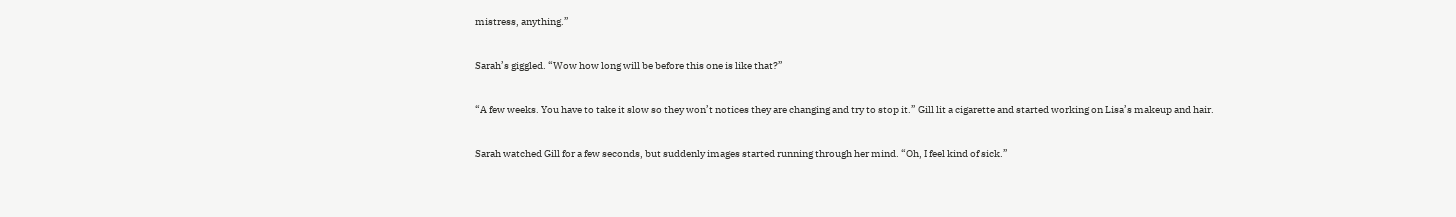mistress, anything.”

Sarah’s giggled. “Wow how long will be before this one is like that?”

“A few weeks. You have to take it slow so they won’t notices they are changing and try to stop it.” Gill lit a cigarette and started working on Lisa’s makeup and hair.

Sarah watched Gill for a few seconds, but suddenly images started running through her mind. “Oh, I feel kind of sick.”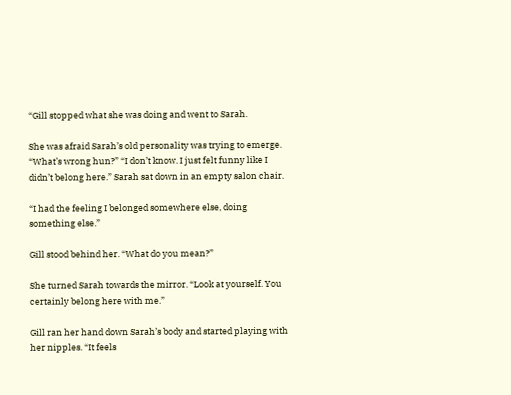“Gill stopped what she was doing and went to Sarah.

She was afraid Sarah’s old personality was trying to emerge. “What’s wrong hun?” “I don’t know. I just felt funny like I didn’t belong here.” Sarah sat down in an empty salon chair.

“I had the feeling I belonged somewhere else, doing something else.”

Gill stood behind her. “What do you mean?”

She turned Sarah towards the mirror. “Look at yourself. You certainly belong here with me.”

Gill ran her hand down Sarah’s body and started playing with her nipples. “It feels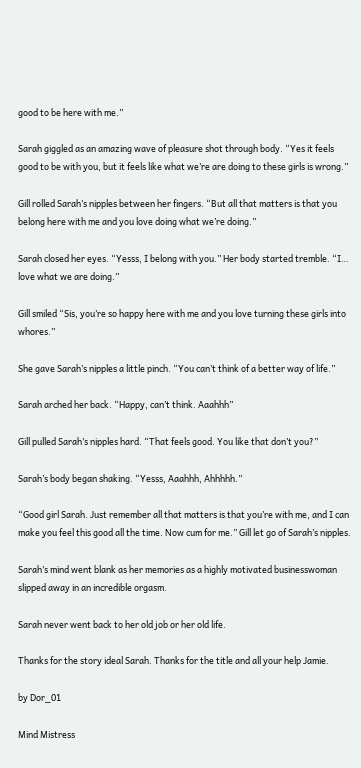good to be here with me.”

Sarah giggled as an amazing wave of pleasure shot through body. “Yes it feels good to be with you, but it feels like what we’re are doing to these girls is wrong.”

Gill rolled Sarah’s nipples between her fingers. “But all that matters is that you belong here with me and you love doing what we’re doing.”

Sarah closed her eyes. “Yesss, I belong with you.” Her body started tremble. “I… love what we are doing.”

Gill smiled “Sis, you’re so happy here with me and you love turning these girls into whores.”

She gave Sarah’s nipples a little pinch. “You can’t think of a better way of life.”

Sarah arched her back. “Happy, can’t think. Aaahhh”

Gill pulled Sarah’s nipples hard. “That feels good. You like that don’t you?”

Sarah’s body began shaking. “Yesss, Aaahhh, Ahhhhh.”

“Good girl Sarah. Just remember all that matters is that you’re with me, and I can make you feel this good all the time. Now cum for me.” Gill let go of Sarah’s nipples.

Sarah’s mind went blank as her memories as a highly motivated businesswoman slipped away in an incredible orgasm.

Sarah never went back to her old job or her old life.

Thanks for the story ideal Sarah. Thanks for the title and all your help Jamie.

by Dor_01

Mind Mistress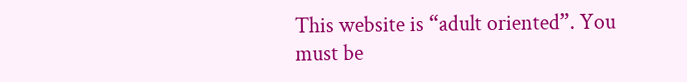This website is “adult oriented”. You must be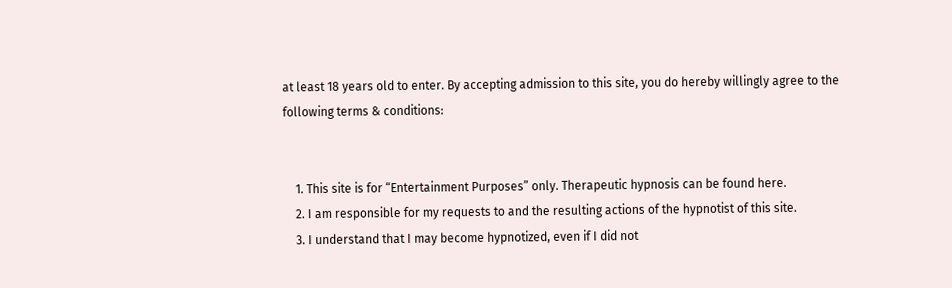at least 18 years old to enter. By accepting admission to this site, you do hereby willingly agree to the following terms & conditions:


    1. This site is for “Entertainment Purposes” only. Therapeutic hypnosis can be found here.
    2. I am responsible for my requests to and the resulting actions of the hypnotist of this site.
    3. I understand that I may become hypnotized, even if I did not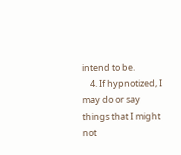intend to be.
    4. If hypnotized, I may do or say things that I might not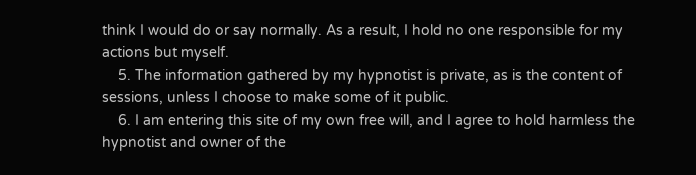think I would do or say normally. As a result, I hold no one responsible for my actions but myself.
    5. The information gathered by my hypnotist is private, as is the content of sessions, unless I choose to make some of it public.
    6. I am entering this site of my own free will, and I agree to hold harmless the hypnotist and owner of the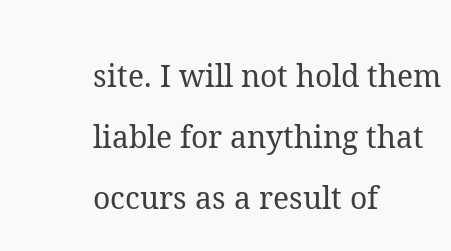site. I will not hold them liable for anything that occurs as a result of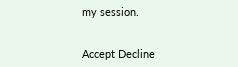my session.


Accept Decline